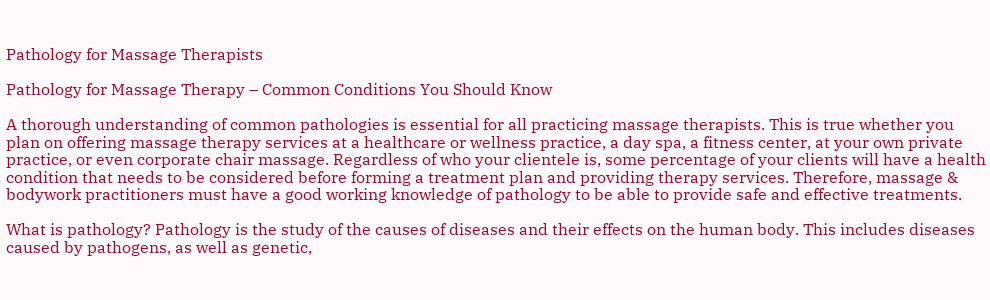Pathology for Massage Therapists

Pathology for Massage Therapy – Common Conditions You Should Know

A thorough understanding of common pathologies is essential for all practicing massage therapists. This is true whether you plan on offering massage therapy services at a healthcare or wellness practice, a day spa, a fitness center, at your own private practice, or even corporate chair massage. Regardless of who your clientele is, some percentage of your clients will have a health condition that needs to be considered before forming a treatment plan and providing therapy services. Therefore, massage & bodywork practitioners must have a good working knowledge of pathology to be able to provide safe and effective treatments.

What is pathology? Pathology is the study of the causes of diseases and their effects on the human body. This includes diseases caused by pathogens, as well as genetic,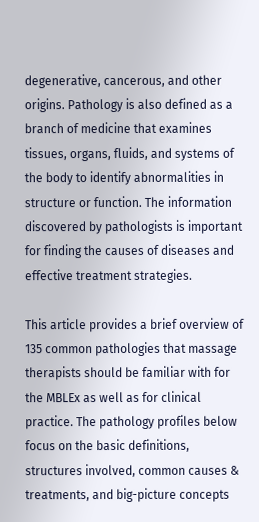degenerative, cancerous, and other origins. Pathology is also defined as a branch of medicine that examines tissues, organs, fluids, and systems of the body to identify abnormalities in structure or function. The information discovered by pathologists is important for finding the causes of diseases and effective treatment strategies.

This article provides a brief overview of 135 common pathologies that massage therapists should be familiar with for the MBLEx as well as for clinical practice. The pathology profiles below focus on the basic definitions, structures involved, common causes & treatments, and big-picture concepts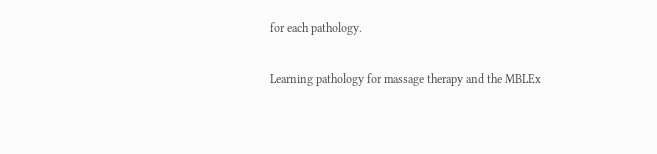for each pathology.

Learning pathology for massage therapy and the MBLEx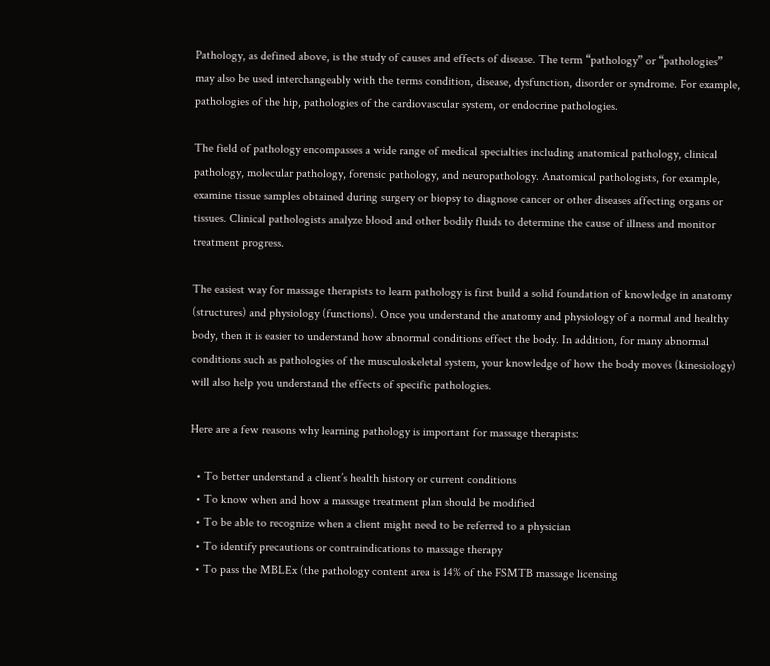Pathology, as defined above, is the study of causes and effects of disease. The term “pathology” or “pathologies” may also be used interchangeably with the terms condition, disease, dysfunction, disorder or syndrome. For example, pathologies of the hip, pathologies of the cardiovascular system, or endocrine pathologies.

The field of pathology encompasses a wide range of medical specialties including anatomical pathology, clinical pathology, molecular pathology, forensic pathology, and neuropathology. Anatomical pathologists, for example, examine tissue samples obtained during surgery or biopsy to diagnose cancer or other diseases affecting organs or tissues. Clinical pathologists analyze blood and other bodily fluids to determine the cause of illness and monitor treatment progress.

The easiest way for massage therapists to learn pathology is first build a solid foundation of knowledge in anatomy (structures) and physiology (functions). Once you understand the anatomy and physiology of a normal and healthy body, then it is easier to understand how abnormal conditions effect the body. In addition, for many abnormal conditions such as pathologies of the musculoskeletal system, your knowledge of how the body moves (kinesiology) will also help you understand the effects of specific pathologies.

Here are a few reasons why learning pathology is important for massage therapists:

  • To better understand a client’s health history or current conditions
  • To know when and how a massage treatment plan should be modified
  • To be able to recognize when a client might need to be referred to a physician
  • To identify precautions or contraindications to massage therapy
  • To pass the MBLEx (the pathology content area is 14% of the FSMTB massage licensing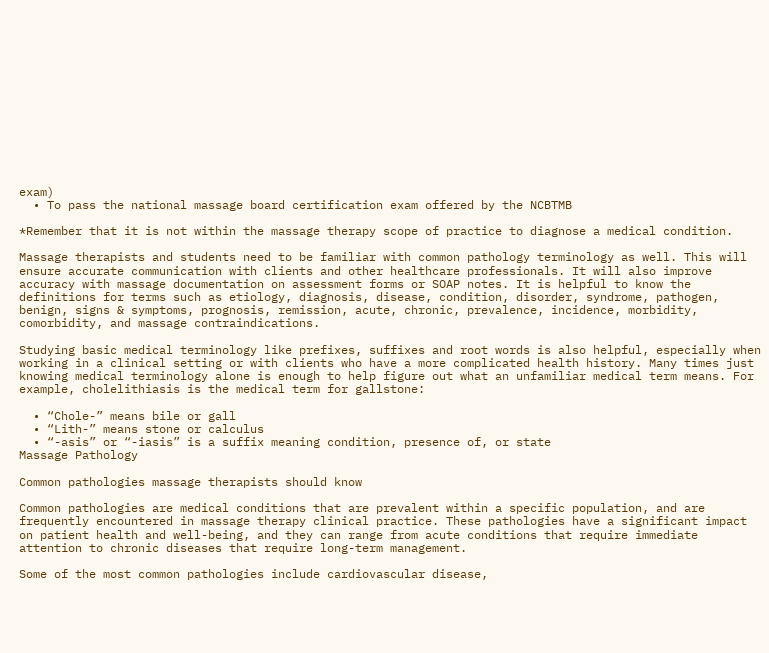exam)
  • To pass the national massage board certification exam offered by the NCBTMB

*Remember that it is not within the massage therapy scope of practice to diagnose a medical condition.

Massage therapists and students need to be familiar with common pathology terminology as well. This will ensure accurate communication with clients and other healthcare professionals. It will also improve accuracy with massage documentation on assessment forms or SOAP notes. It is helpful to know the definitions for terms such as etiology, diagnosis, disease, condition, disorder, syndrome, pathogen, benign, signs & symptoms, prognosis, remission, acute, chronic, prevalence, incidence, morbidity, comorbidity, and massage contraindications.

Studying basic medical terminology like prefixes, suffixes and root words is also helpful, especially when working in a clinical setting or with clients who have a more complicated health history. Many times just knowing medical terminology alone is enough to help figure out what an unfamiliar medical term means. For example, cholelithiasis is the medical term for gallstone:

  • “Chole-” means bile or gall
  • “Lith-” means stone or calculus
  • “-asis” or “-iasis” is a suffix meaning condition, presence of, or state
Massage Pathology

Common pathologies massage therapists should know

Common pathologies are medical conditions that are prevalent within a specific population, and are frequently encountered in massage therapy clinical practice. These pathologies have a significant impact on patient health and well-being, and they can range from acute conditions that require immediate attention to chronic diseases that require long-term management.

Some of the most common pathologies include cardiovascular disease,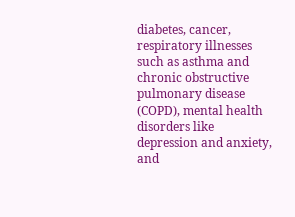diabetes, cancer, respiratory illnesses such as asthma and chronic obstructive pulmonary disease (COPD), mental health disorders like depression and anxiety, and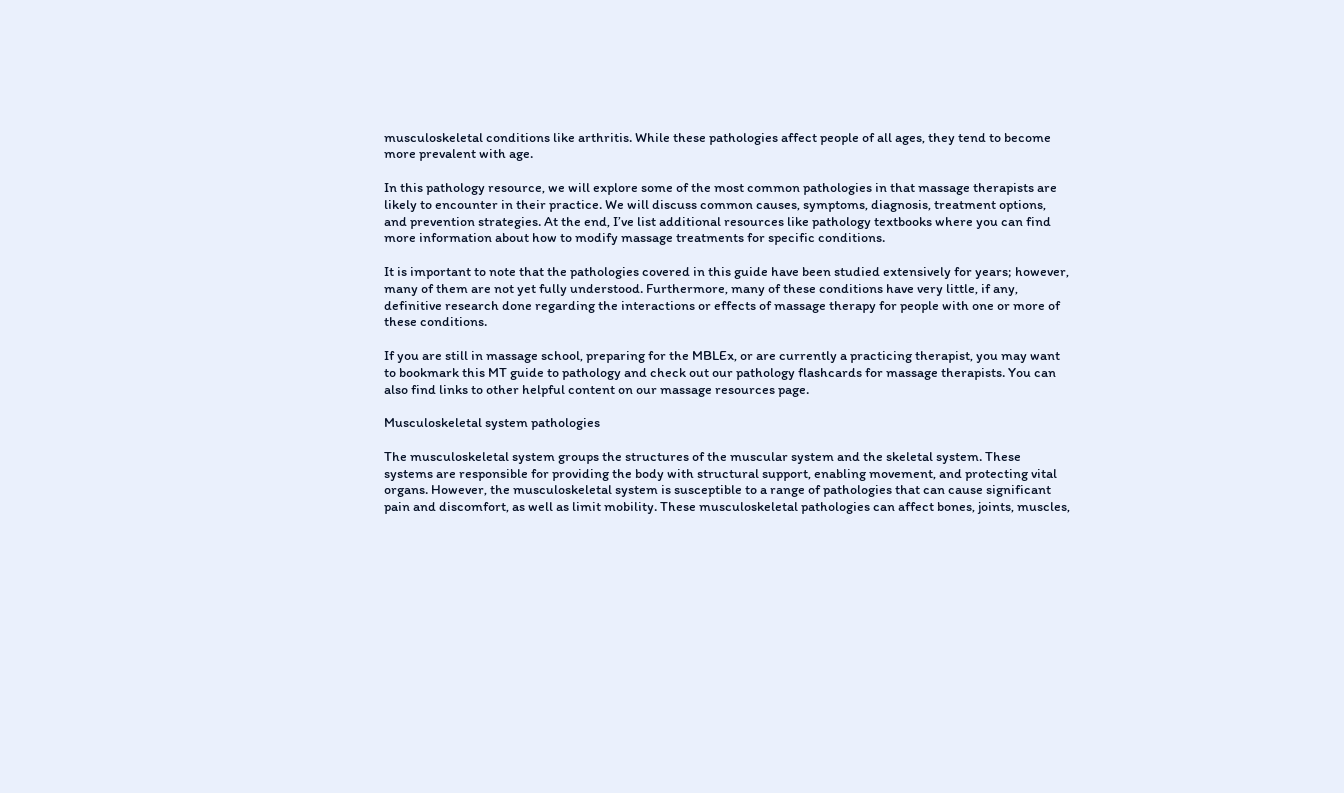musculoskeletal conditions like arthritis. While these pathologies affect people of all ages, they tend to become more prevalent with age.

In this pathology resource, we will explore some of the most common pathologies in that massage therapists are likely to encounter in their practice. We will discuss common causes, symptoms, diagnosis, treatment options, and prevention strategies. At the end, I’ve list additional resources like pathology textbooks where you can find more information about how to modify massage treatments for specific conditions.

It is important to note that the pathologies covered in this guide have been studied extensively for years; however, many of them are not yet fully understood. Furthermore, many of these conditions have very little, if any, definitive research done regarding the interactions or effects of massage therapy for people with one or more of these conditions.

If you are still in massage school, preparing for the MBLEx, or are currently a practicing therapist, you may want to bookmark this MT guide to pathology and check out our pathology flashcards for massage therapists. You can also find links to other helpful content on our massage resources page.

Musculoskeletal system pathologies

The musculoskeletal system groups the structures of the muscular system and the skeletal system. These systems are responsible for providing the body with structural support, enabling movement, and protecting vital organs. However, the musculoskeletal system is susceptible to a range of pathologies that can cause significant pain and discomfort, as well as limit mobility. These musculoskeletal pathologies can affect bones, joints, muscles,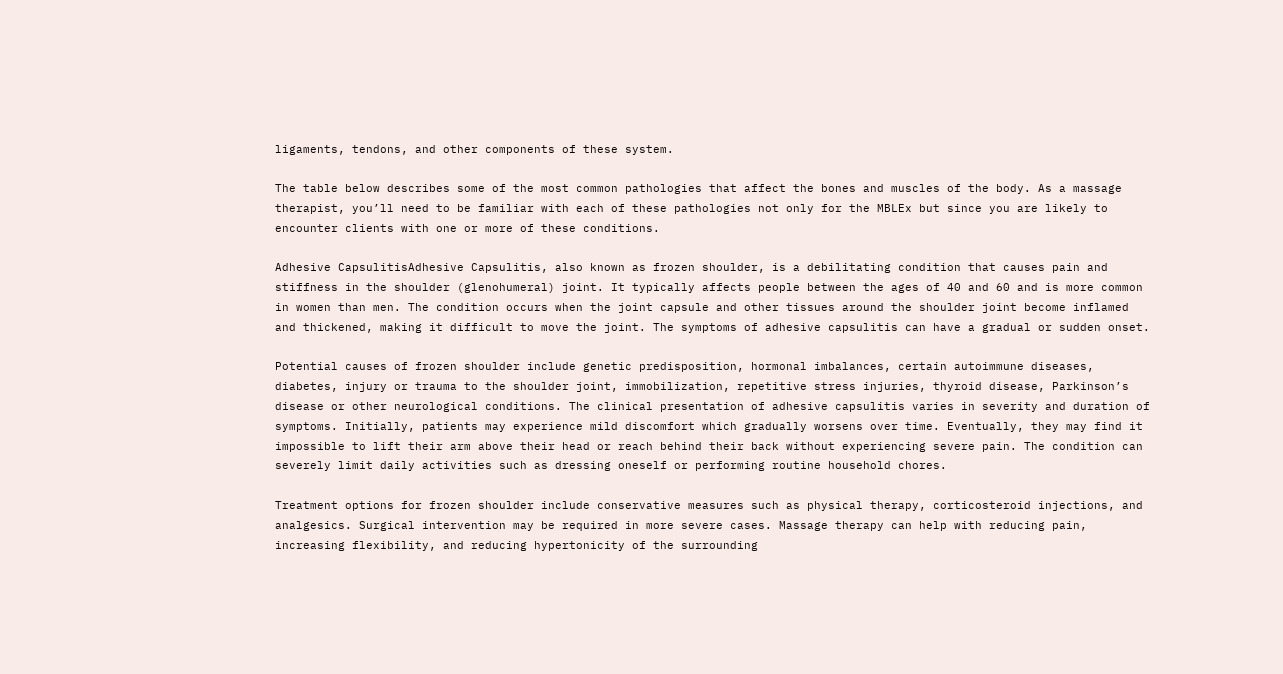ligaments, tendons, and other components of these system.

The table below describes some of the most common pathologies that affect the bones and muscles of the body. As a massage therapist, you’ll need to be familiar with each of these pathologies not only for the MBLEx but since you are likely to encounter clients with one or more of these conditions.

Adhesive CapsulitisAdhesive Capsulitis, also known as frozen shoulder, is a debilitating condition that causes pain and stiffness in the shoulder (glenohumeral) joint. It typically affects people between the ages of 40 and 60 and is more common in women than men. The condition occurs when the joint capsule and other tissues around the shoulder joint become inflamed and thickened, making it difficult to move the joint. The symptoms of adhesive capsulitis can have a gradual or sudden onset.

Potential causes of frozen shoulder include genetic predisposition, hormonal imbalances, certain autoimmune diseases, diabetes, injury or trauma to the shoulder joint, immobilization, repetitive stress injuries, thyroid disease, Parkinson’s disease or other neurological conditions. The clinical presentation of adhesive capsulitis varies in severity and duration of symptoms. Initially, patients may experience mild discomfort which gradually worsens over time. Eventually, they may find it impossible to lift their arm above their head or reach behind their back without experiencing severe pain. The condition can severely limit daily activities such as dressing oneself or performing routine household chores.

Treatment options for frozen shoulder include conservative measures such as physical therapy, corticosteroid injections, and analgesics. Surgical intervention may be required in more severe cases. Massage therapy can help with reducing pain, increasing flexibility, and reducing hypertonicity of the surrounding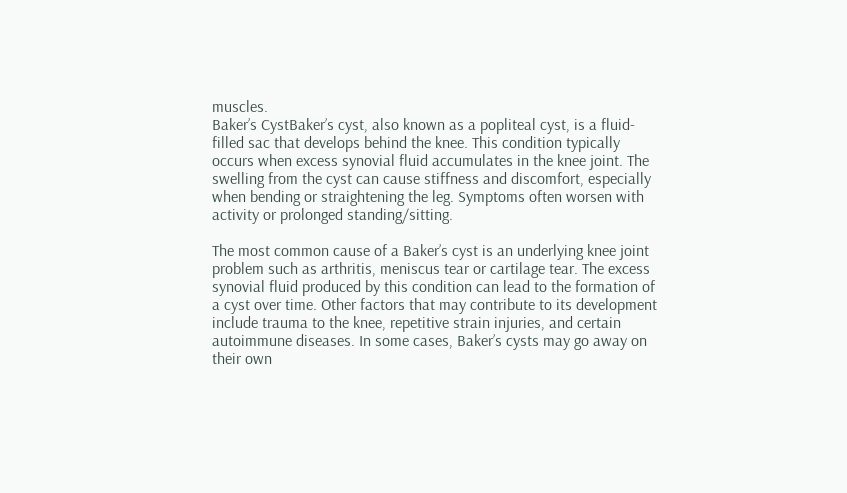muscles.
Baker’s CystBaker’s cyst, also known as a popliteal cyst, is a fluid-filled sac that develops behind the knee. This condition typically occurs when excess synovial fluid accumulates in the knee joint. The swelling from the cyst can cause stiffness and discomfort, especially when bending or straightening the leg. Symptoms often worsen with activity or prolonged standing/sitting.

The most common cause of a Baker’s cyst is an underlying knee joint problem such as arthritis, meniscus tear or cartilage tear. The excess synovial fluid produced by this condition can lead to the formation of a cyst over time. Other factors that may contribute to its development include trauma to the knee, repetitive strain injuries, and certain autoimmune diseases. In some cases, Baker’s cysts may go away on their own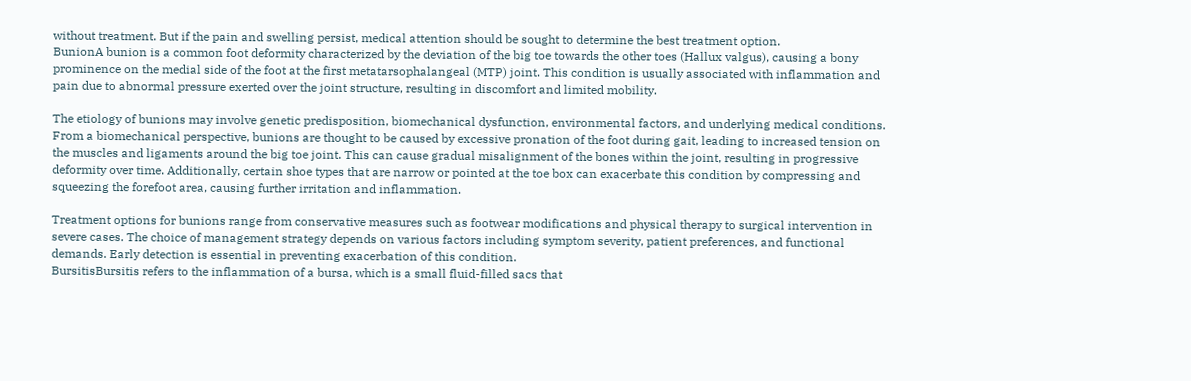without treatment. But if the pain and swelling persist, medical attention should be sought to determine the best treatment option.
BunionA bunion is a common foot deformity characterized by the deviation of the big toe towards the other toes (Hallux valgus), causing a bony prominence on the medial side of the foot at the first metatarsophalangeal (MTP) joint. This condition is usually associated with inflammation and pain due to abnormal pressure exerted over the joint structure, resulting in discomfort and limited mobility.

The etiology of bunions may involve genetic predisposition, biomechanical dysfunction, environmental factors, and underlying medical conditions. From a biomechanical perspective, bunions are thought to be caused by excessive pronation of the foot during gait, leading to increased tension on the muscles and ligaments around the big toe joint. This can cause gradual misalignment of the bones within the joint, resulting in progressive deformity over time. Additionally, certain shoe types that are narrow or pointed at the toe box can exacerbate this condition by compressing and squeezing the forefoot area, causing further irritation and inflammation.

Treatment options for bunions range from conservative measures such as footwear modifications and physical therapy to surgical intervention in severe cases. The choice of management strategy depends on various factors including symptom severity, patient preferences, and functional demands. Early detection is essential in preventing exacerbation of this condition.
BursitisBursitis refers to the inflammation of a bursa, which is a small fluid-filled sacs that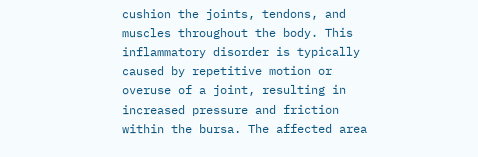cushion the joints, tendons, and muscles throughout the body. This inflammatory disorder is typically caused by repetitive motion or overuse of a joint, resulting in increased pressure and friction within the bursa. The affected area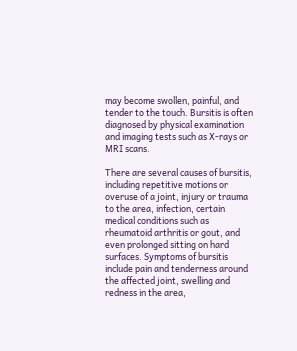may become swollen, painful, and tender to the touch. Bursitis is often diagnosed by physical examination and imaging tests such as X-rays or MRI scans.

There are several causes of bursitis, including repetitive motions or overuse of a joint, injury or trauma to the area, infection, certain medical conditions such as rheumatoid arthritis or gout, and even prolonged sitting on hard surfaces. Symptoms of bursitis include pain and tenderness around the affected joint, swelling and redness in the area,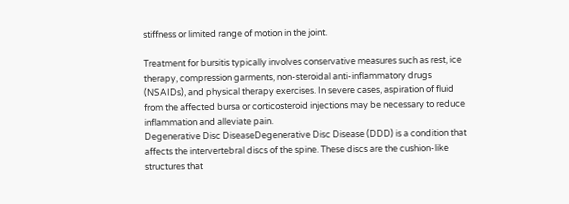stiffness or limited range of motion in the joint.

Treatment for bursitis typically involves conservative measures such as rest, ice therapy, compression garments, non-steroidal anti-inflammatory drugs (NSAIDs), and physical therapy exercises. In severe cases, aspiration of fluid from the affected bursa or corticosteroid injections may be necessary to reduce inflammation and alleviate pain.
Degenerative Disc DiseaseDegenerative Disc Disease (DDD) is a condition that affects the intervertebral discs of the spine. These discs are the cushion-like structures that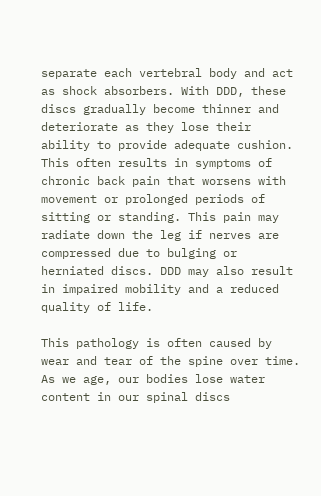separate each vertebral body and act as shock absorbers. With DDD, these discs gradually become thinner and deteriorate as they lose their ability to provide adequate cushion. This often results in symptoms of chronic back pain that worsens with movement or prolonged periods of sitting or standing. This pain may radiate down the leg if nerves are compressed due to bulging or herniated discs. DDD may also result in impaired mobility and a reduced quality of life.

This pathology is often caused by wear and tear of the spine over time. As we age, our bodies lose water content in our spinal discs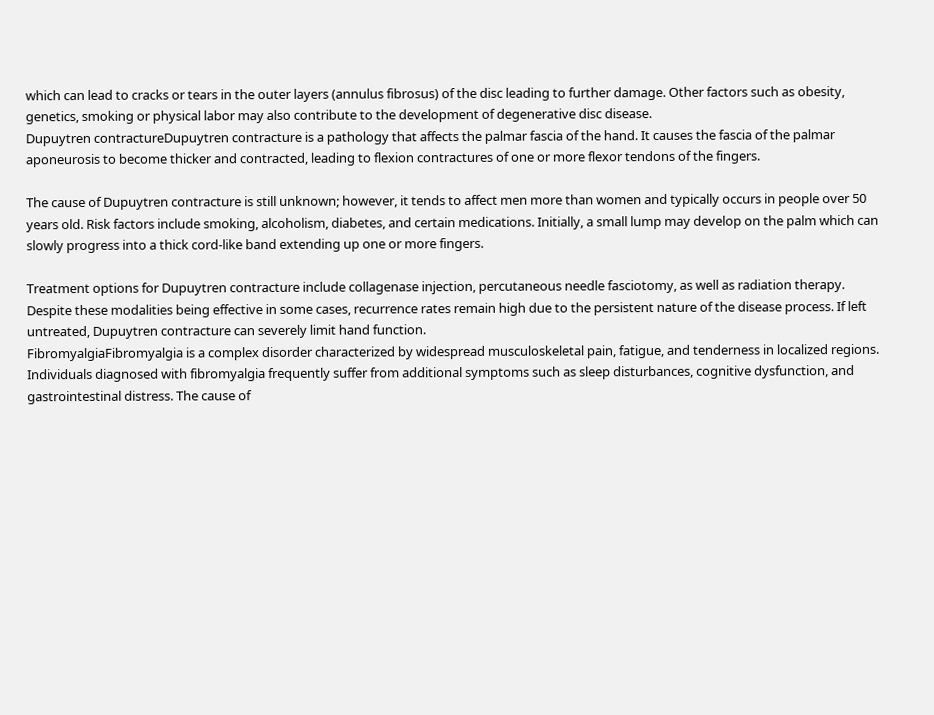which can lead to cracks or tears in the outer layers (annulus fibrosus) of the disc leading to further damage. Other factors such as obesity, genetics, smoking or physical labor may also contribute to the development of degenerative disc disease.
Dupuytren contractureDupuytren contracture is a pathology that affects the palmar fascia of the hand. It causes the fascia of the palmar aponeurosis to become thicker and contracted, leading to flexion contractures of one or more flexor tendons of the fingers.

The cause of Dupuytren contracture is still unknown; however, it tends to affect men more than women and typically occurs in people over 50 years old. Risk factors include smoking, alcoholism, diabetes, and certain medications. Initially, a small lump may develop on the palm which can slowly progress into a thick cord-like band extending up one or more fingers.

Treatment options for Dupuytren contracture include collagenase injection, percutaneous needle fasciotomy, as well as radiation therapy. Despite these modalities being effective in some cases, recurrence rates remain high due to the persistent nature of the disease process. If left untreated, Dupuytren contracture can severely limit hand function.
FibromyalgiaFibromyalgia is a complex disorder characterized by widespread musculoskeletal pain, fatigue, and tenderness in localized regions. Individuals diagnosed with fibromyalgia frequently suffer from additional symptoms such as sleep disturbances, cognitive dysfunction, and gastrointestinal distress. The cause of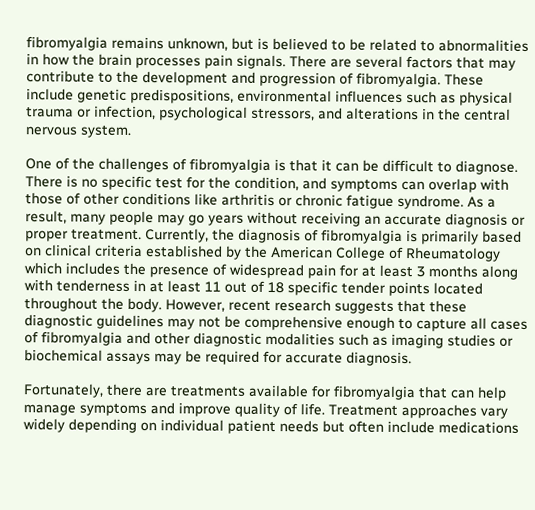fibromyalgia remains unknown, but is believed to be related to abnormalities in how the brain processes pain signals. There are several factors that may contribute to the development and progression of fibromyalgia. These include genetic predispositions, environmental influences such as physical trauma or infection, psychological stressors, and alterations in the central nervous system.

One of the challenges of fibromyalgia is that it can be difficult to diagnose. There is no specific test for the condition, and symptoms can overlap with those of other conditions like arthritis or chronic fatigue syndrome. As a result, many people may go years without receiving an accurate diagnosis or proper treatment. Currently, the diagnosis of fibromyalgia is primarily based on clinical criteria established by the American College of Rheumatology which includes the presence of widespread pain for at least 3 months along with tenderness in at least 11 out of 18 specific tender points located throughout the body. However, recent research suggests that these diagnostic guidelines may not be comprehensive enough to capture all cases of fibromyalgia and other diagnostic modalities such as imaging studies or biochemical assays may be required for accurate diagnosis.

Fortunately, there are treatments available for fibromyalgia that can help manage symptoms and improve quality of life. Treatment approaches vary widely depending on individual patient needs but often include medications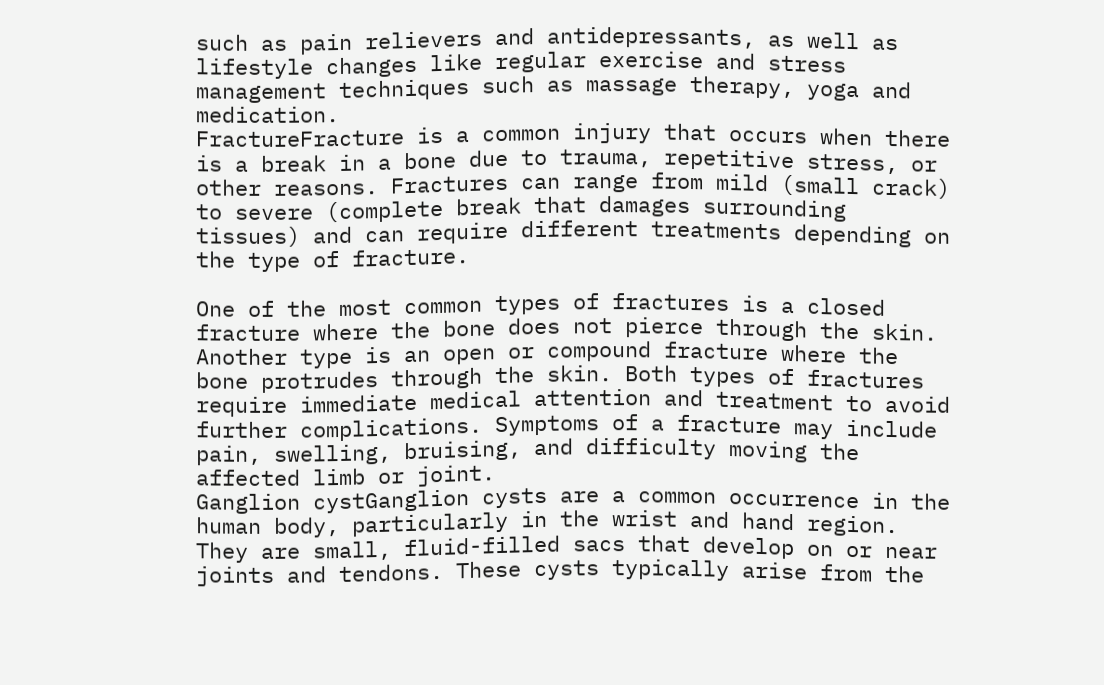such as pain relievers and antidepressants, as well as lifestyle changes like regular exercise and stress management techniques such as massage therapy, yoga and medication.
FractureFracture is a common injury that occurs when there is a break in a bone due to trauma, repetitive stress, or other reasons. Fractures can range from mild (small crack) to severe (complete break that damages surrounding tissues) and can require different treatments depending on the type of fracture.

One of the most common types of fractures is a closed fracture where the bone does not pierce through the skin. Another type is an open or compound fracture where the bone protrudes through the skin. Both types of fractures require immediate medical attention and treatment to avoid further complications. Symptoms of a fracture may include pain, swelling, bruising, and difficulty moving the affected limb or joint.
Ganglion cystGanglion cysts are a common occurrence in the human body, particularly in the wrist and hand region. They are small, fluid-filled sacs that develop on or near joints and tendons. These cysts typically arise from the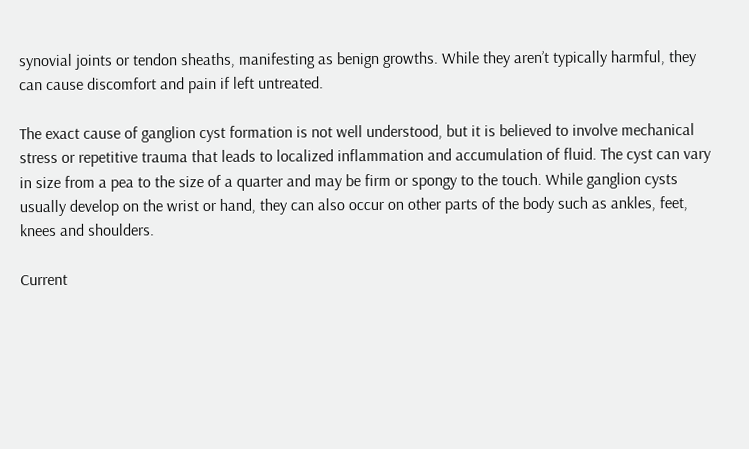synovial joints or tendon sheaths, manifesting as benign growths. While they aren’t typically harmful, they can cause discomfort and pain if left untreated.

The exact cause of ganglion cyst formation is not well understood, but it is believed to involve mechanical stress or repetitive trauma that leads to localized inflammation and accumulation of fluid. The cyst can vary in size from a pea to the size of a quarter and may be firm or spongy to the touch. While ganglion cysts usually develop on the wrist or hand, they can also occur on other parts of the body such as ankles, feet, knees and shoulders.

Current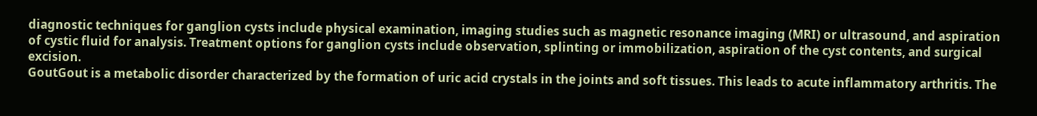diagnostic techniques for ganglion cysts include physical examination, imaging studies such as magnetic resonance imaging (MRI) or ultrasound, and aspiration of cystic fluid for analysis. Treatment options for ganglion cysts include observation, splinting or immobilization, aspiration of the cyst contents, and surgical excision.
GoutGout is a metabolic disorder characterized by the formation of uric acid crystals in the joints and soft tissues. This leads to acute inflammatory arthritis. The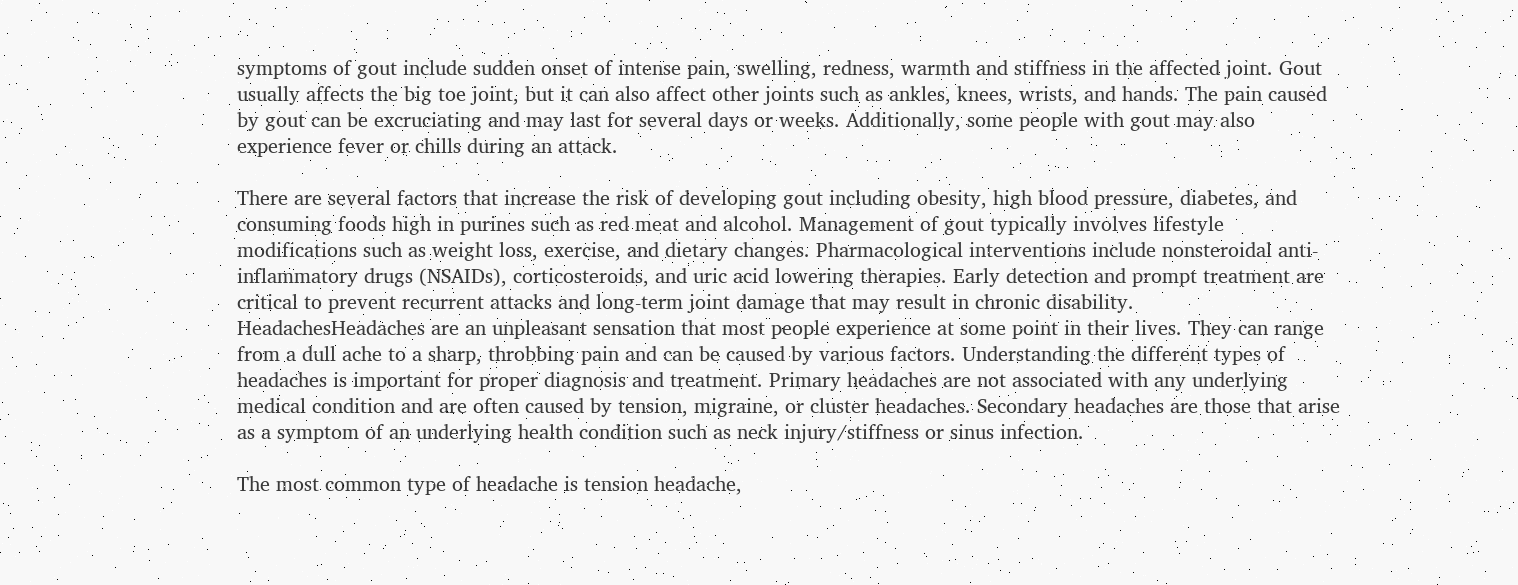symptoms of gout include sudden onset of intense pain, swelling, redness, warmth and stiffness in the affected joint. Gout usually affects the big toe joint, but it can also affect other joints such as ankles, knees, wrists, and hands. The pain caused by gout can be excruciating and may last for several days or weeks. Additionally, some people with gout may also experience fever or chills during an attack.

There are several factors that increase the risk of developing gout including obesity, high blood pressure, diabetes, and consuming foods high in purines such as red meat and alcohol. Management of gout typically involves lifestyle modifications such as weight loss, exercise, and dietary changes. Pharmacological interventions include nonsteroidal anti-inflammatory drugs (NSAIDs), corticosteroids, and uric acid lowering therapies. Early detection and prompt treatment are critical to prevent recurrent attacks and long-term joint damage that may result in chronic disability.
HeadachesHeadaches are an unpleasant sensation that most people experience at some point in their lives. They can range from a dull ache to a sharp, throbbing pain and can be caused by various factors. Understanding the different types of headaches is important for proper diagnosis and treatment. Primary headaches are not associated with any underlying medical condition and are often caused by tension, migraine, or cluster headaches. Secondary headaches are those that arise as a symptom of an underlying health condition such as neck injury/stiffness or sinus infection.

The most common type of headache is tension headache,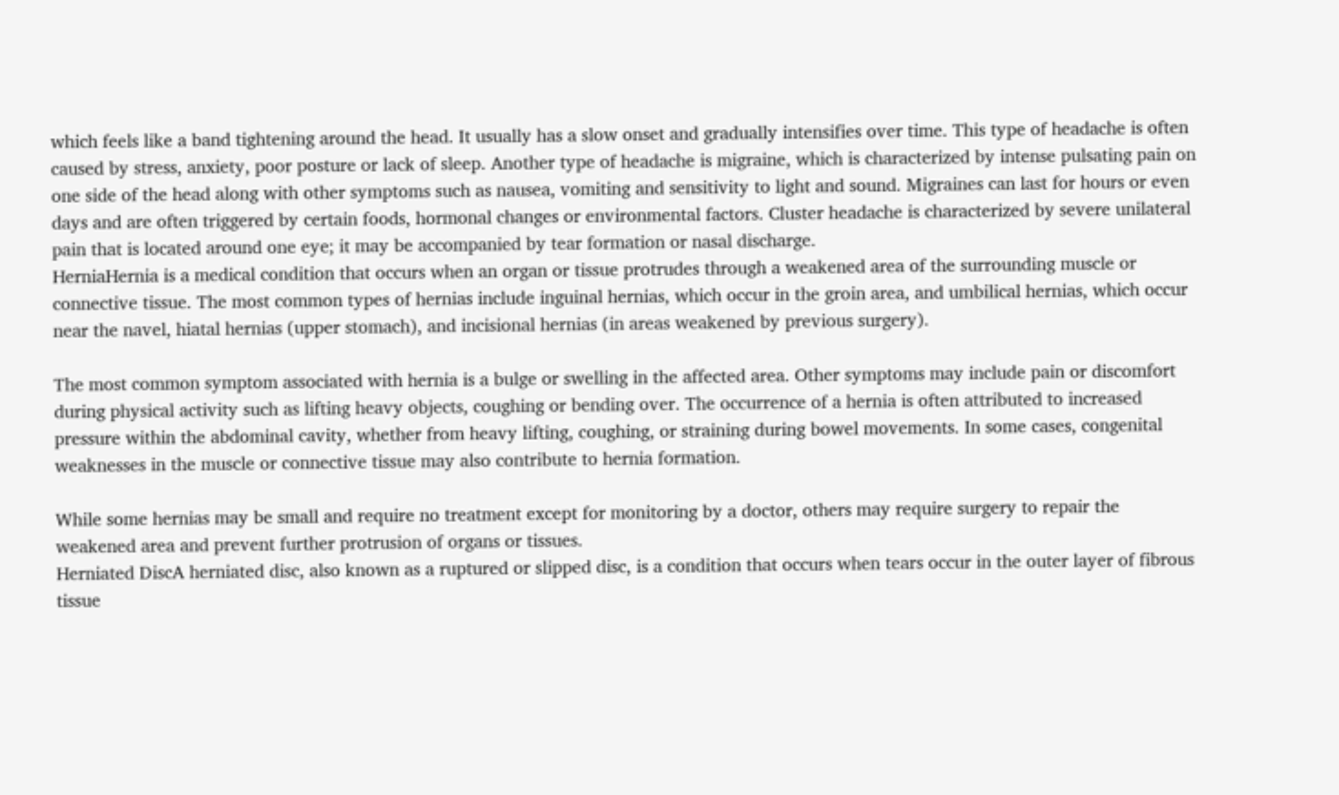which feels like a band tightening around the head. It usually has a slow onset and gradually intensifies over time. This type of headache is often caused by stress, anxiety, poor posture or lack of sleep. Another type of headache is migraine, which is characterized by intense pulsating pain on one side of the head along with other symptoms such as nausea, vomiting and sensitivity to light and sound. Migraines can last for hours or even days and are often triggered by certain foods, hormonal changes or environmental factors. Cluster headache is characterized by severe unilateral pain that is located around one eye; it may be accompanied by tear formation or nasal discharge.
HerniaHernia is a medical condition that occurs when an organ or tissue protrudes through a weakened area of the surrounding muscle or connective tissue. The most common types of hernias include inguinal hernias, which occur in the groin area, and umbilical hernias, which occur near the navel, hiatal hernias (upper stomach), and incisional hernias (in areas weakened by previous surgery).

The most common symptom associated with hernia is a bulge or swelling in the affected area. Other symptoms may include pain or discomfort during physical activity such as lifting heavy objects, coughing or bending over. The occurrence of a hernia is often attributed to increased pressure within the abdominal cavity, whether from heavy lifting, coughing, or straining during bowel movements. In some cases, congenital weaknesses in the muscle or connective tissue may also contribute to hernia formation.

While some hernias may be small and require no treatment except for monitoring by a doctor, others may require surgery to repair the weakened area and prevent further protrusion of organs or tissues.
Herniated DiscA herniated disc, also known as a ruptured or slipped disc, is a condition that occurs when tears occur in the outer layer of fibrous tissue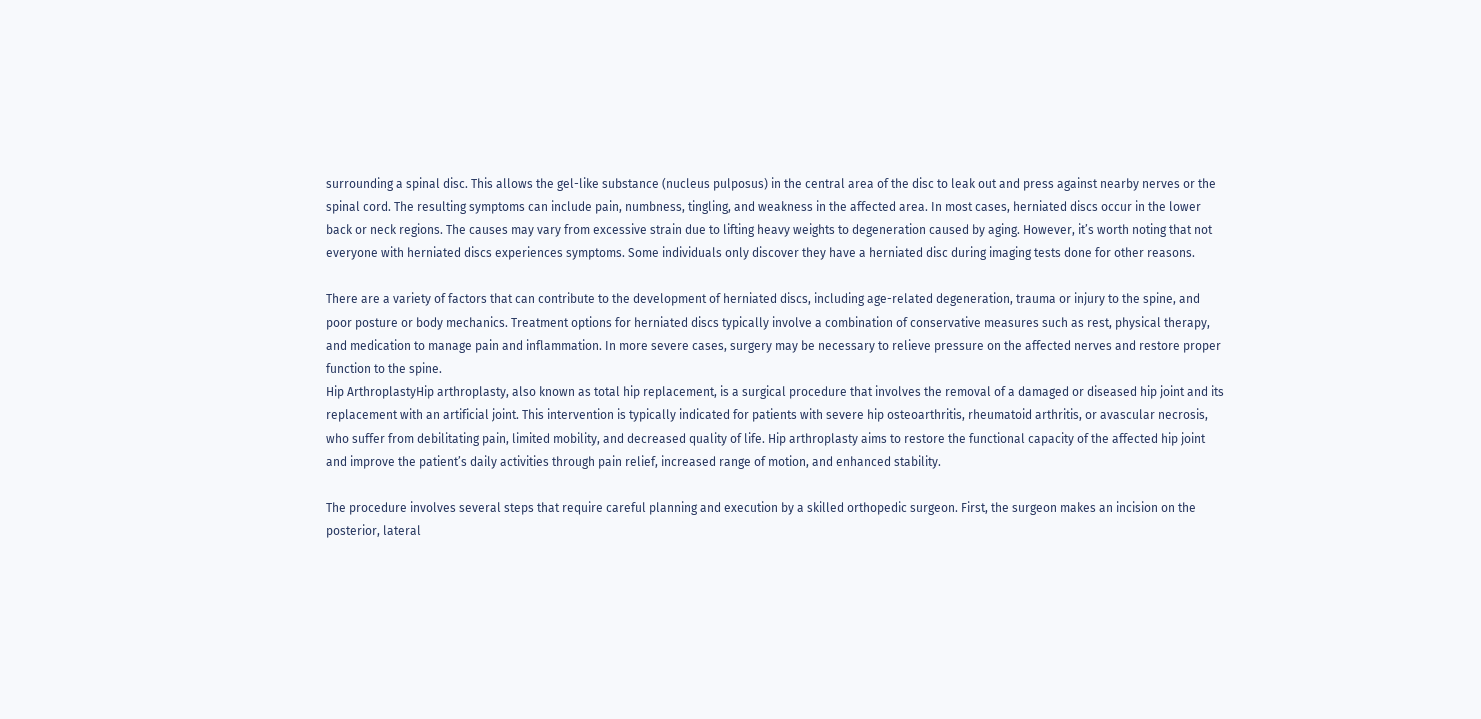surrounding a spinal disc. This allows the gel-like substance (nucleus pulposus) in the central area of the disc to leak out and press against nearby nerves or the spinal cord. The resulting symptoms can include pain, numbness, tingling, and weakness in the affected area. In most cases, herniated discs occur in the lower back or neck regions. The causes may vary from excessive strain due to lifting heavy weights to degeneration caused by aging. However, it’s worth noting that not everyone with herniated discs experiences symptoms. Some individuals only discover they have a herniated disc during imaging tests done for other reasons.

There are a variety of factors that can contribute to the development of herniated discs, including age-related degeneration, trauma or injury to the spine, and poor posture or body mechanics. Treatment options for herniated discs typically involve a combination of conservative measures such as rest, physical therapy, and medication to manage pain and inflammation. In more severe cases, surgery may be necessary to relieve pressure on the affected nerves and restore proper function to the spine.
Hip ArthroplastyHip arthroplasty, also known as total hip replacement, is a surgical procedure that involves the removal of a damaged or diseased hip joint and its replacement with an artificial joint. This intervention is typically indicated for patients with severe hip osteoarthritis, rheumatoid arthritis, or avascular necrosis, who suffer from debilitating pain, limited mobility, and decreased quality of life. Hip arthroplasty aims to restore the functional capacity of the affected hip joint and improve the patient’s daily activities through pain relief, increased range of motion, and enhanced stability.

The procedure involves several steps that require careful planning and execution by a skilled orthopedic surgeon. First, the surgeon makes an incision on the posterior, lateral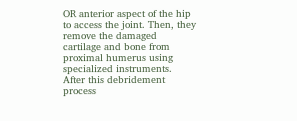OR anterior aspect of the hip to access the joint. Then, they remove the damaged cartilage and bone from proximal humerus using specialized instruments. After this debridement process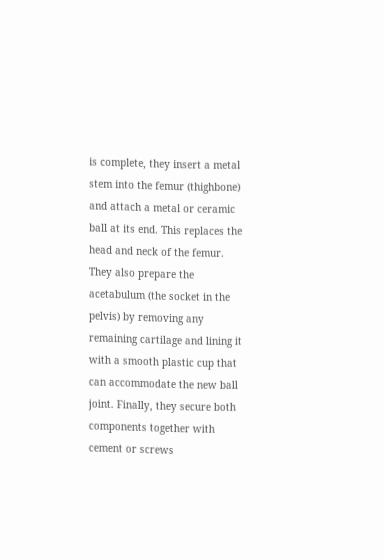is complete, they insert a metal stem into the femur (thighbone) and attach a metal or ceramic ball at its end. This replaces the head and neck of the femur. They also prepare the acetabulum (the socket in the pelvis) by removing any remaining cartilage and lining it with a smooth plastic cup that can accommodate the new ball joint. Finally, they secure both components together with cement or screws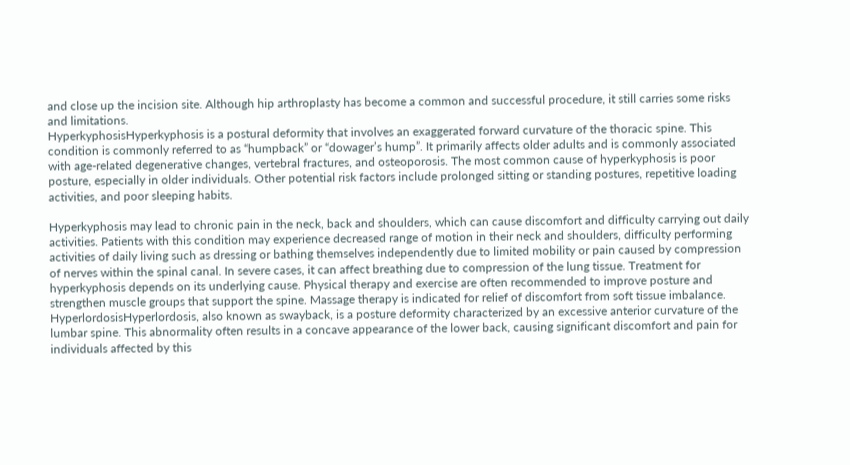and close up the incision site. Although hip arthroplasty has become a common and successful procedure, it still carries some risks and limitations.
HyperkyphosisHyperkyphosis is a postural deformity that involves an exaggerated forward curvature of the thoracic spine. This condition is commonly referred to as “humpback” or “dowager’s hump”. It primarily affects older adults and is commonly associated with age-related degenerative changes, vertebral fractures, and osteoporosis. The most common cause of hyperkyphosis is poor posture, especially in older individuals. Other potential risk factors include prolonged sitting or standing postures, repetitive loading activities, and poor sleeping habits.

Hyperkyphosis may lead to chronic pain in the neck, back and shoulders, which can cause discomfort and difficulty carrying out daily activities. Patients with this condition may experience decreased range of motion in their neck and shoulders, difficulty performing activities of daily living such as dressing or bathing themselves independently due to limited mobility or pain caused by compression of nerves within the spinal canal. In severe cases, it can affect breathing due to compression of the lung tissue. Treatment for hyperkyphosis depends on its underlying cause. Physical therapy and exercise are often recommended to improve posture and strengthen muscle groups that support the spine. Massage therapy is indicated for relief of discomfort from soft tissue imbalance.
HyperlordosisHyperlordosis, also known as swayback, is a posture deformity characterized by an excessive anterior curvature of the lumbar spine. This abnormality often results in a concave appearance of the lower back, causing significant discomfort and pain for individuals affected by this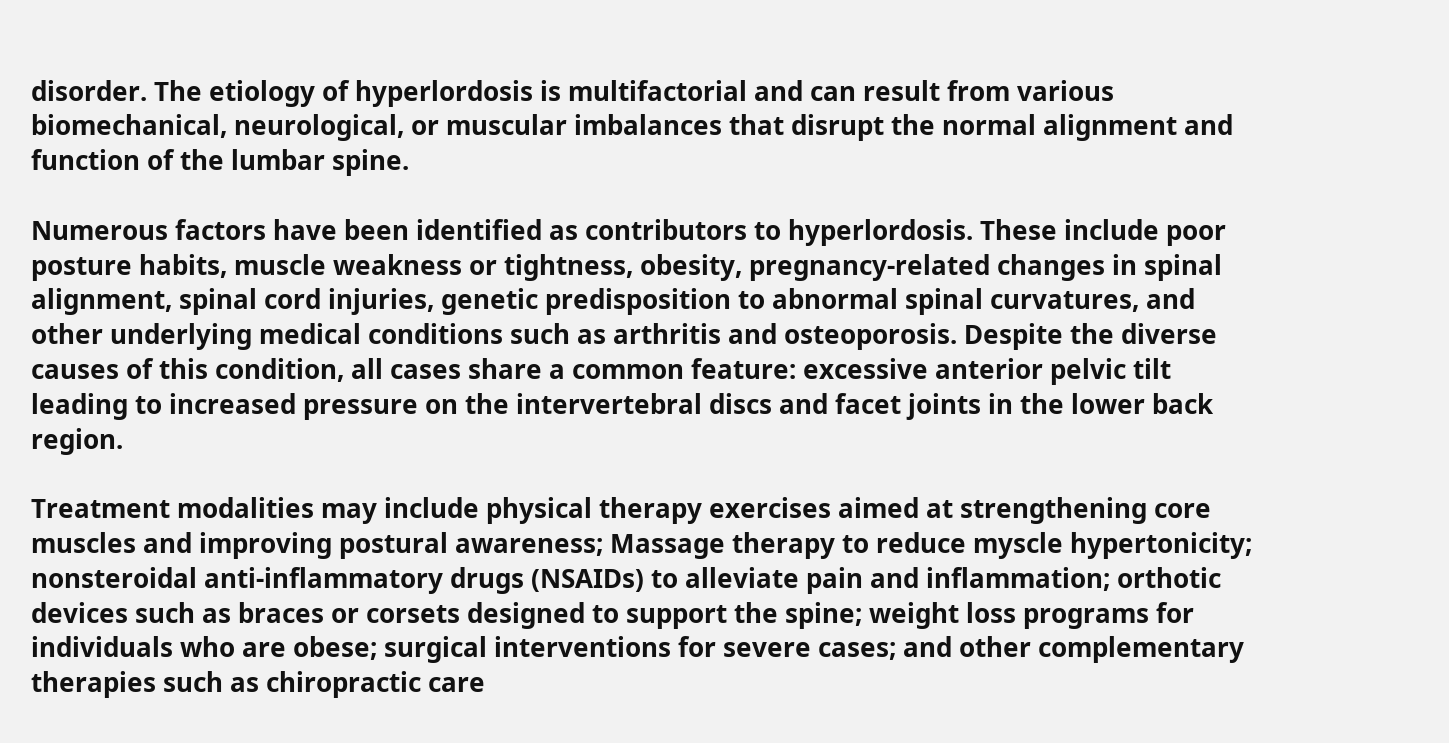disorder. The etiology of hyperlordosis is multifactorial and can result from various biomechanical, neurological, or muscular imbalances that disrupt the normal alignment and function of the lumbar spine.

Numerous factors have been identified as contributors to hyperlordosis. These include poor posture habits, muscle weakness or tightness, obesity, pregnancy-related changes in spinal alignment, spinal cord injuries, genetic predisposition to abnormal spinal curvatures, and other underlying medical conditions such as arthritis and osteoporosis. Despite the diverse causes of this condition, all cases share a common feature: excessive anterior pelvic tilt leading to increased pressure on the intervertebral discs and facet joints in the lower back region.

Treatment modalities may include physical therapy exercises aimed at strengthening core muscles and improving postural awareness; Massage therapy to reduce myscle hypertonicity; nonsteroidal anti-inflammatory drugs (NSAIDs) to alleviate pain and inflammation; orthotic devices such as braces or corsets designed to support the spine; weight loss programs for individuals who are obese; surgical interventions for severe cases; and other complementary therapies such as chiropractic care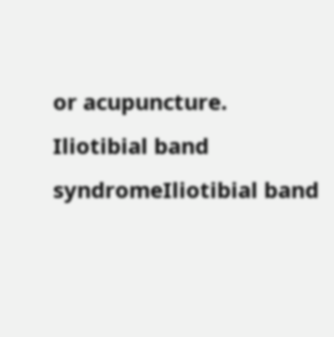or acupuncture.
Iliotibial band syndromeIliotibial band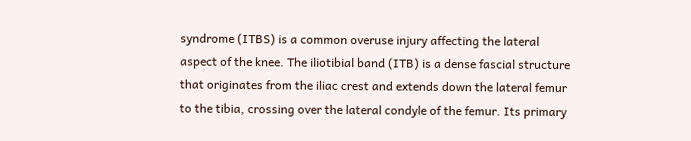syndrome (ITBS) is a common overuse injury affecting the lateral aspect of the knee. The iliotibial band (ITB) is a dense fascial structure that originates from the iliac crest and extends down the lateral femur to the tibia, crossing over the lateral condyle of the femur. Its primary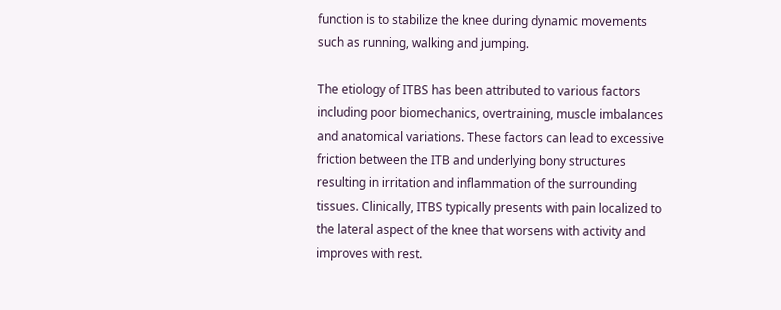function is to stabilize the knee during dynamic movements such as running, walking and jumping.

The etiology of ITBS has been attributed to various factors including poor biomechanics, overtraining, muscle imbalances and anatomical variations. These factors can lead to excessive friction between the ITB and underlying bony structures resulting in irritation and inflammation of the surrounding tissues. Clinically, ITBS typically presents with pain localized to the lateral aspect of the knee that worsens with activity and improves with rest.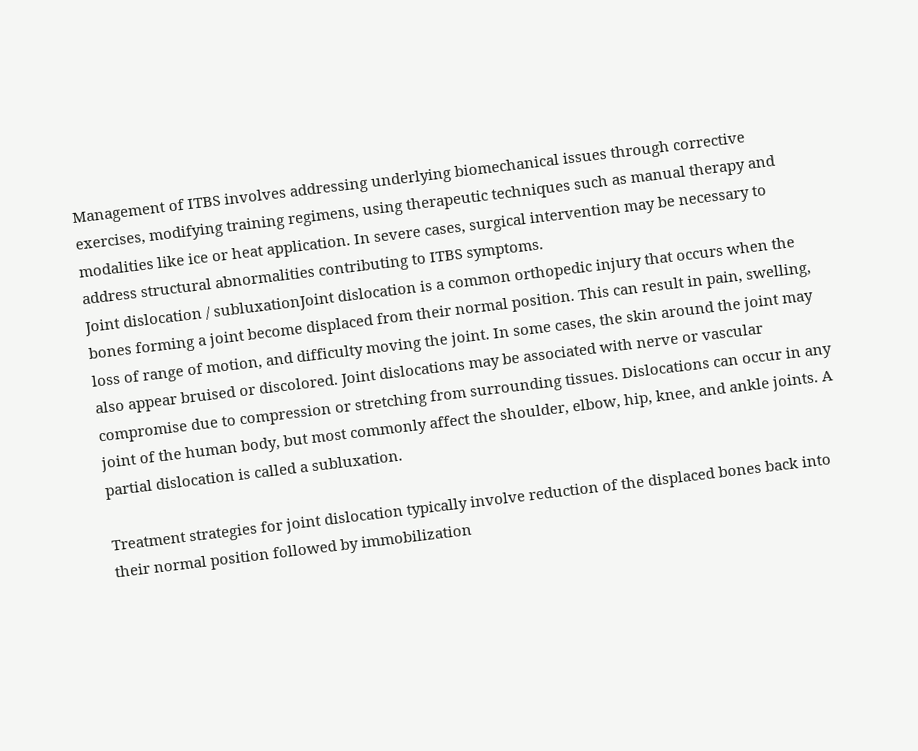Management of ITBS involves addressing underlying biomechanical issues through corrective exercises, modifying training regimens, using therapeutic techniques such as manual therapy and modalities like ice or heat application. In severe cases, surgical intervention may be necessary to address structural abnormalities contributing to ITBS symptoms.
Joint dislocation / subluxationJoint dislocation is a common orthopedic injury that occurs when the bones forming a joint become displaced from their normal position. This can result in pain, swelling, loss of range of motion, and difficulty moving the joint. In some cases, the skin around the joint may also appear bruised or discolored. Joint dislocations may be associated with nerve or vascular compromise due to compression or stretching from surrounding tissues. Dislocations can occur in any joint of the human body, but most commonly affect the shoulder, elbow, hip, knee, and ankle joints. A partial dislocation is called a subluxation.

Treatment strategies for joint dislocation typically involve reduction of the displaced bones back into their normal position followed by immobilization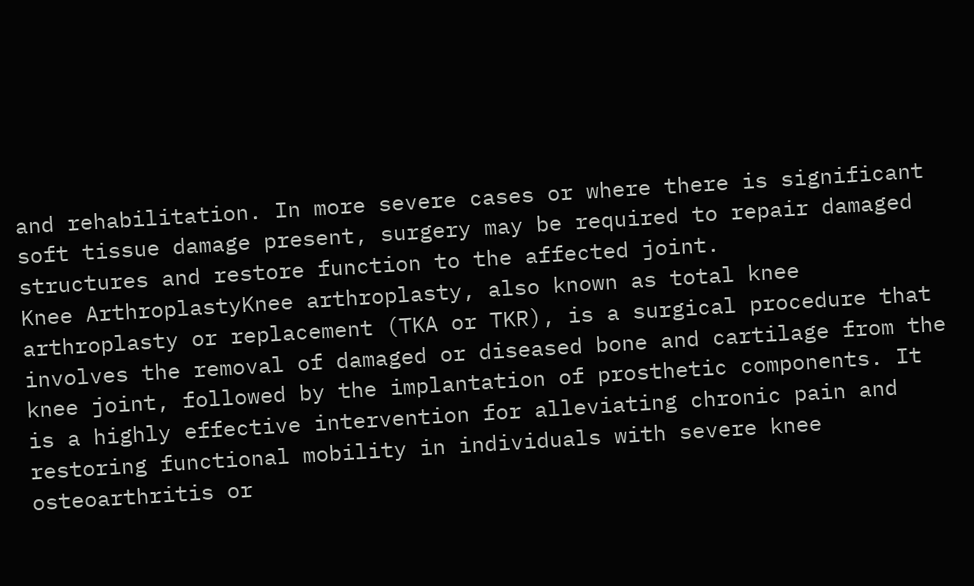and rehabilitation. In more severe cases or where there is significant soft tissue damage present, surgery may be required to repair damaged structures and restore function to the affected joint.
Knee ArthroplastyKnee arthroplasty, also known as total knee arthroplasty or replacement (TKA or TKR), is a surgical procedure that involves the removal of damaged or diseased bone and cartilage from the knee joint, followed by the implantation of prosthetic components. It is a highly effective intervention for alleviating chronic pain and restoring functional mobility in individuals with severe knee osteoarthritis or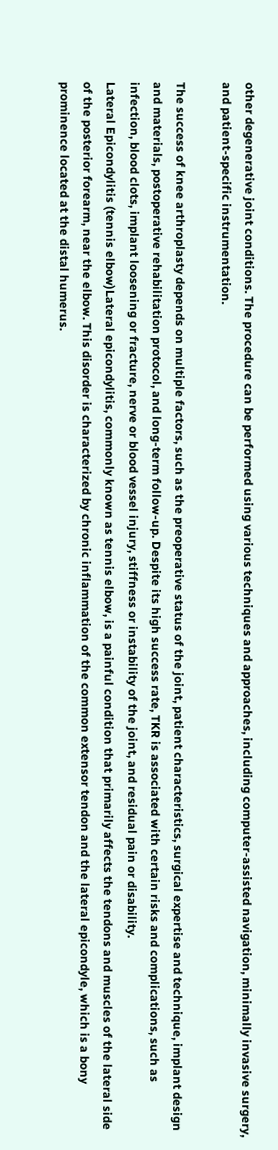other degenerative joint conditions. The procedure can be performed using various techniques and approaches, including computer-assisted navigation, minimally invasive surgery, and patient-specific instrumentation.

The success of knee arthroplasty depends on multiple factors, such as the preoperative status of the joint, patient characteristics, surgical expertise and technique, implant design and materials, postoperative rehabilitation protocol, and long-term follow-up. Despite its high success rate, TKR is associated with certain risks and complications, such as infection, blood clots, implant loosening or fracture, nerve or blood vessel injury, stiffness or instability of the joint, and residual pain or disability.
Lateral Epicondylitis (tennis elbow)Lateral epicondylitis, commonly known as tennis elbow, is a painful condition that primarily affects the tendons and muscles of the lateral side of the posterior forearm, near the elbow. This disorder is characterized by chronic inflammation of the common extensor tendon and the lateral epicondyle, which is a bony prominence located at the distal humerus.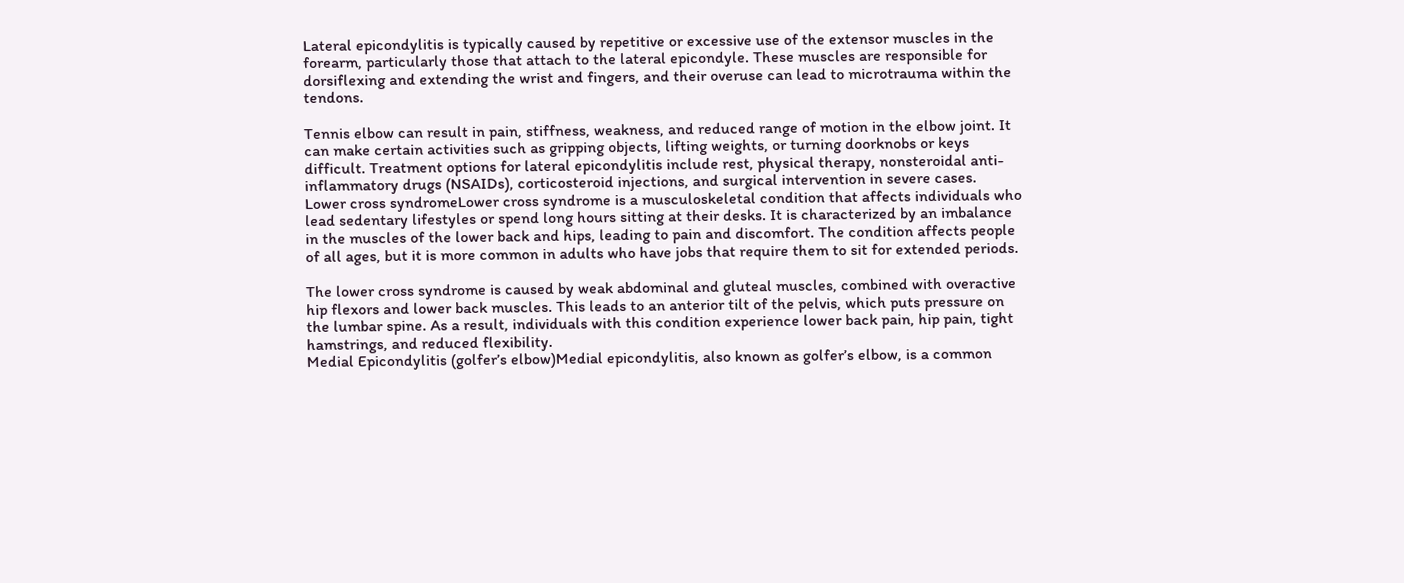Lateral epicondylitis is typically caused by repetitive or excessive use of the extensor muscles in the forearm, particularly those that attach to the lateral epicondyle. These muscles are responsible for dorsiflexing and extending the wrist and fingers, and their overuse can lead to microtrauma within the tendons.

Tennis elbow can result in pain, stiffness, weakness, and reduced range of motion in the elbow joint. It can make certain activities such as gripping objects, lifting weights, or turning doorknobs or keys difficult. Treatment options for lateral epicondylitis include rest, physical therapy, nonsteroidal anti-inflammatory drugs (NSAIDs), corticosteroid injections, and surgical intervention in severe cases.
Lower cross syndromeLower cross syndrome is a musculoskeletal condition that affects individuals who lead sedentary lifestyles or spend long hours sitting at their desks. It is characterized by an imbalance in the muscles of the lower back and hips, leading to pain and discomfort. The condition affects people of all ages, but it is more common in adults who have jobs that require them to sit for extended periods.

The lower cross syndrome is caused by weak abdominal and gluteal muscles, combined with overactive hip flexors and lower back muscles. This leads to an anterior tilt of the pelvis, which puts pressure on the lumbar spine. As a result, individuals with this condition experience lower back pain, hip pain, tight hamstrings, and reduced flexibility.
Medial Epicondylitis (golfer’s elbow)Medial epicondylitis, also known as golfer’s elbow, is a common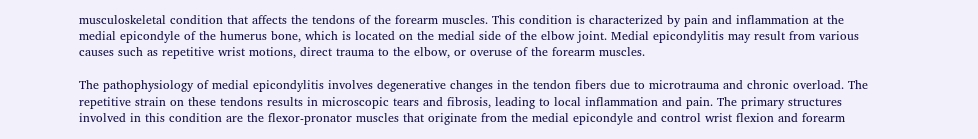musculoskeletal condition that affects the tendons of the forearm muscles. This condition is characterized by pain and inflammation at the medial epicondyle of the humerus bone, which is located on the medial side of the elbow joint. Medial epicondylitis may result from various causes such as repetitive wrist motions, direct trauma to the elbow, or overuse of the forearm muscles.

The pathophysiology of medial epicondylitis involves degenerative changes in the tendon fibers due to microtrauma and chronic overload. The repetitive strain on these tendons results in microscopic tears and fibrosis, leading to local inflammation and pain. The primary structures involved in this condition are the flexor-pronator muscles that originate from the medial epicondyle and control wrist flexion and forearm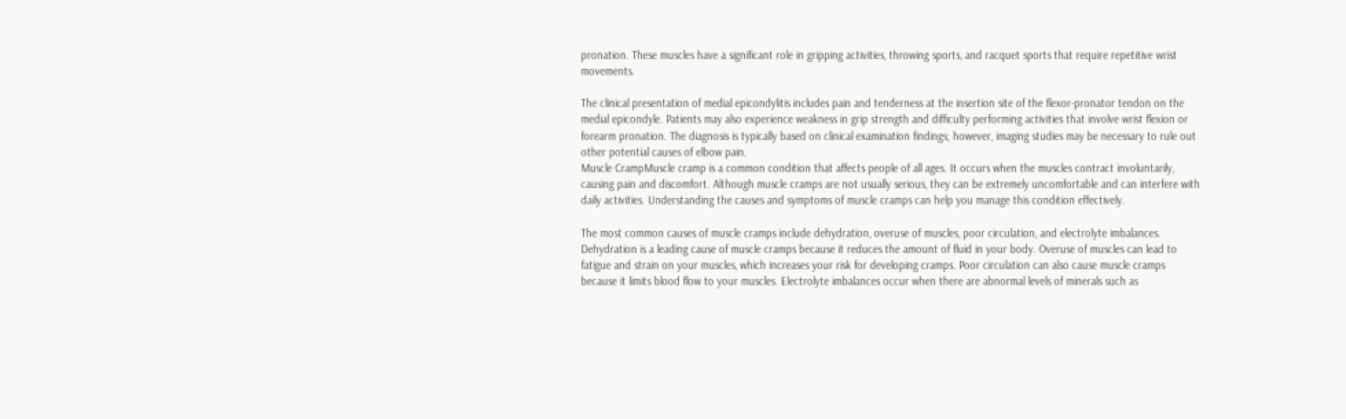pronation. These muscles have a significant role in gripping activities, throwing sports, and racquet sports that require repetitive wrist movements.

The clinical presentation of medial epicondylitis includes pain and tenderness at the insertion site of the flexor-pronator tendon on the medial epicondyle. Patients may also experience weakness in grip strength and difficulty performing activities that involve wrist flexion or forearm pronation. The diagnosis is typically based on clinical examination findings; however, imaging studies may be necessary to rule out other potential causes of elbow pain.
Muscle CrampMuscle cramp is a common condition that affects people of all ages. It occurs when the muscles contract involuntarily, causing pain and discomfort. Although muscle cramps are not usually serious, they can be extremely uncomfortable and can interfere with daily activities. Understanding the causes and symptoms of muscle cramps can help you manage this condition effectively.

The most common causes of muscle cramps include dehydration, overuse of muscles, poor circulation, and electrolyte imbalances. Dehydration is a leading cause of muscle cramps because it reduces the amount of fluid in your body. Overuse of muscles can lead to fatigue and strain on your muscles, which increases your risk for developing cramps. Poor circulation can also cause muscle cramps because it limits blood flow to your muscles. Electrolyte imbalances occur when there are abnormal levels of minerals such as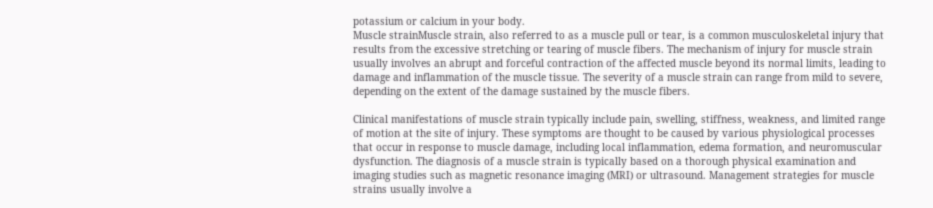potassium or calcium in your body.
Muscle strainMuscle strain, also referred to as a muscle pull or tear, is a common musculoskeletal injury that results from the excessive stretching or tearing of muscle fibers. The mechanism of injury for muscle strain usually involves an abrupt and forceful contraction of the affected muscle beyond its normal limits, leading to damage and inflammation of the muscle tissue. The severity of a muscle strain can range from mild to severe, depending on the extent of the damage sustained by the muscle fibers.

Clinical manifestations of muscle strain typically include pain, swelling, stiffness, weakness, and limited range of motion at the site of injury. These symptoms are thought to be caused by various physiological processes that occur in response to muscle damage, including local inflammation, edema formation, and neuromuscular dysfunction. The diagnosis of a muscle strain is typically based on a thorough physical examination and imaging studies such as magnetic resonance imaging (MRI) or ultrasound. Management strategies for muscle strains usually involve a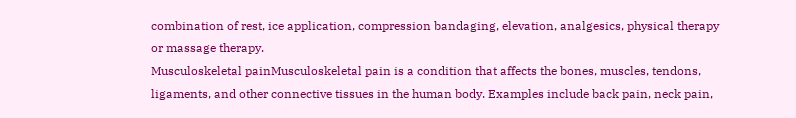combination of rest, ice application, compression bandaging, elevation, analgesics, physical therapy or massage therapy.
Musculoskeletal painMusculoskeletal pain is a condition that affects the bones, muscles, tendons, ligaments, and other connective tissues in the human body. Examples include back pain, neck pain,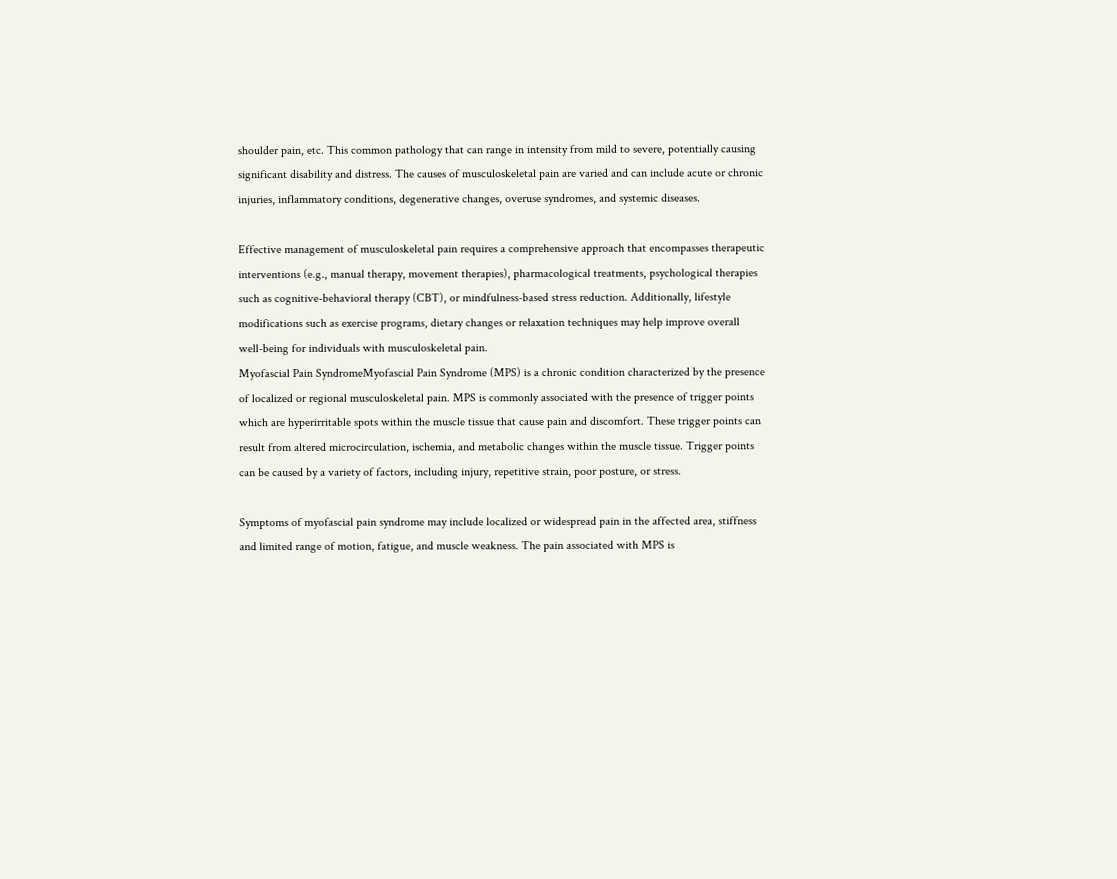shoulder pain, etc. This common pathology that can range in intensity from mild to severe, potentially causing significant disability and distress. The causes of musculoskeletal pain are varied and can include acute or chronic injuries, inflammatory conditions, degenerative changes, overuse syndromes, and systemic diseases.

Effective management of musculoskeletal pain requires a comprehensive approach that encompasses therapeutic interventions (e.g., manual therapy, movement therapies), pharmacological treatments, psychological therapies such as cognitive-behavioral therapy (CBT), or mindfulness-based stress reduction. Additionally, lifestyle modifications such as exercise programs, dietary changes or relaxation techniques may help improve overall well-being for individuals with musculoskeletal pain.
Myofascial Pain SyndromeMyofascial Pain Syndrome (MPS) is a chronic condition characterized by the presence of localized or regional musculoskeletal pain. MPS is commonly associated with the presence of trigger points which are hyperirritable spots within the muscle tissue that cause pain and discomfort. These trigger points can result from altered microcirculation, ischemia, and metabolic changes within the muscle tissue. Trigger points can be caused by a variety of factors, including injury, repetitive strain, poor posture, or stress.

Symptoms of myofascial pain syndrome may include localized or widespread pain in the affected area, stiffness and limited range of motion, fatigue, and muscle weakness. The pain associated with MPS is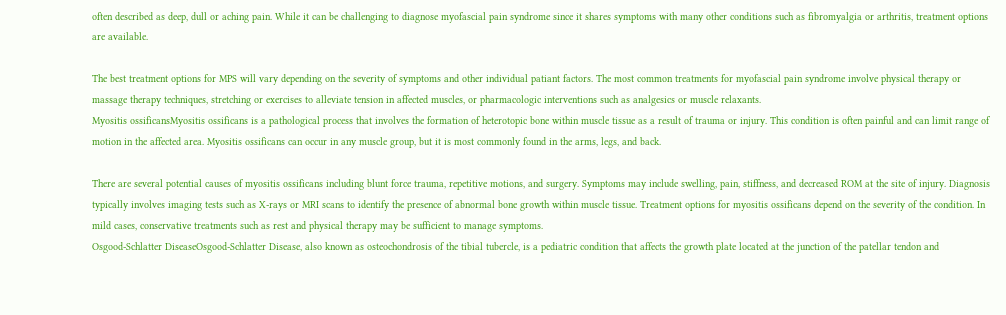often described as deep, dull or aching pain. While it can be challenging to diagnose myofascial pain syndrome since it shares symptoms with many other conditions such as fibromyalgia or arthritis, treatment options are available.

The best treatment options for MPS will vary depending on the severity of symptoms and other individual patiant factors. The most common treatments for myofascial pain syndrome involve physical therapy or massage therapy techniques, stretching or exercises to alleviate tension in affected muscles, or pharmacologic interventions such as analgesics or muscle relaxants.
Myositis ossificansMyositis ossificans is a pathological process that involves the formation of heterotopic bone within muscle tissue as a result of trauma or injury. This condition is often painful and can limit range of motion in the affected area. Myositis ossificans can occur in any muscle group, but it is most commonly found in the arms, legs, and back.

There are several potential causes of myositis ossificans including blunt force trauma, repetitive motions, and surgery. Symptoms may include swelling, pain, stiffness, and decreased ROM at the site of injury. Diagnosis typically involves imaging tests such as X-rays or MRI scans to identify the presence of abnormal bone growth within muscle tissue. Treatment options for myositis ossificans depend on the severity of the condition. In mild cases, conservative treatments such as rest and physical therapy may be sufficient to manage symptoms.
Osgood-Schlatter DiseaseOsgood-Schlatter Disease, also known as osteochondrosis of the tibial tubercle, is a pediatric condition that affects the growth plate located at the junction of the patellar tendon and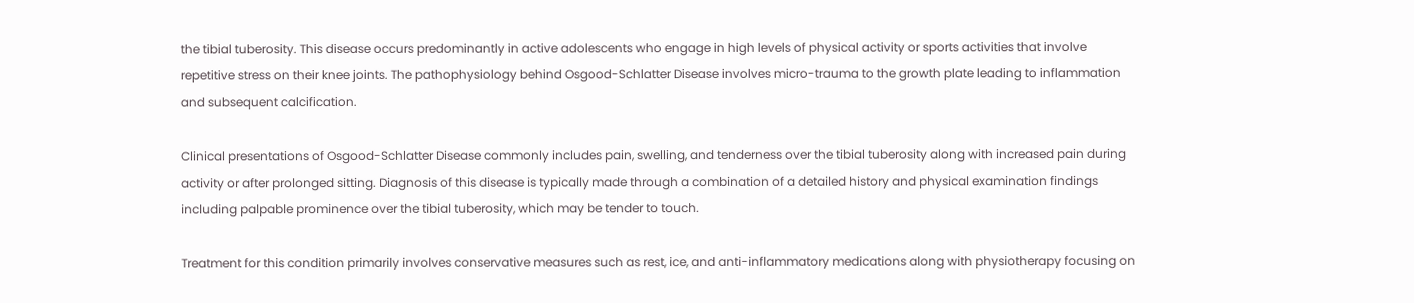the tibial tuberosity. This disease occurs predominantly in active adolescents who engage in high levels of physical activity or sports activities that involve repetitive stress on their knee joints. The pathophysiology behind Osgood-Schlatter Disease involves micro-trauma to the growth plate leading to inflammation and subsequent calcification.

Clinical presentations of Osgood-Schlatter Disease commonly includes pain, swelling, and tenderness over the tibial tuberosity along with increased pain during activity or after prolonged sitting. Diagnosis of this disease is typically made through a combination of a detailed history and physical examination findings including palpable prominence over the tibial tuberosity, which may be tender to touch.

Treatment for this condition primarily involves conservative measures such as rest, ice, and anti-inflammatory medications along with physiotherapy focusing on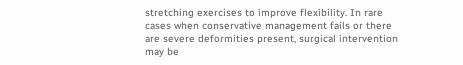stretching exercises to improve flexibility. In rare cases when conservative management fails or there are severe deformities present, surgical intervention may be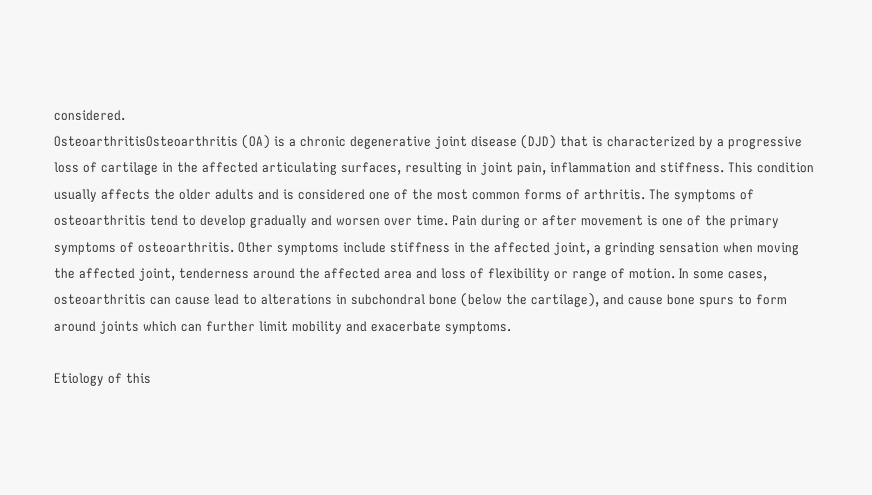considered.
OsteoarthritisOsteoarthritis (OA) is a chronic degenerative joint disease (DJD) that is characterized by a progressive loss of cartilage in the affected articulating surfaces, resulting in joint pain, inflammation and stiffness. This condition usually affects the older adults and is considered one of the most common forms of arthritis. The symptoms of osteoarthritis tend to develop gradually and worsen over time. Pain during or after movement is one of the primary symptoms of osteoarthritis. Other symptoms include stiffness in the affected joint, a grinding sensation when moving the affected joint, tenderness around the affected area and loss of flexibility or range of motion. In some cases, osteoarthritis can cause lead to alterations in subchondral bone (below the cartilage), and cause bone spurs to form around joints which can further limit mobility and exacerbate symptoms.

Etiology of this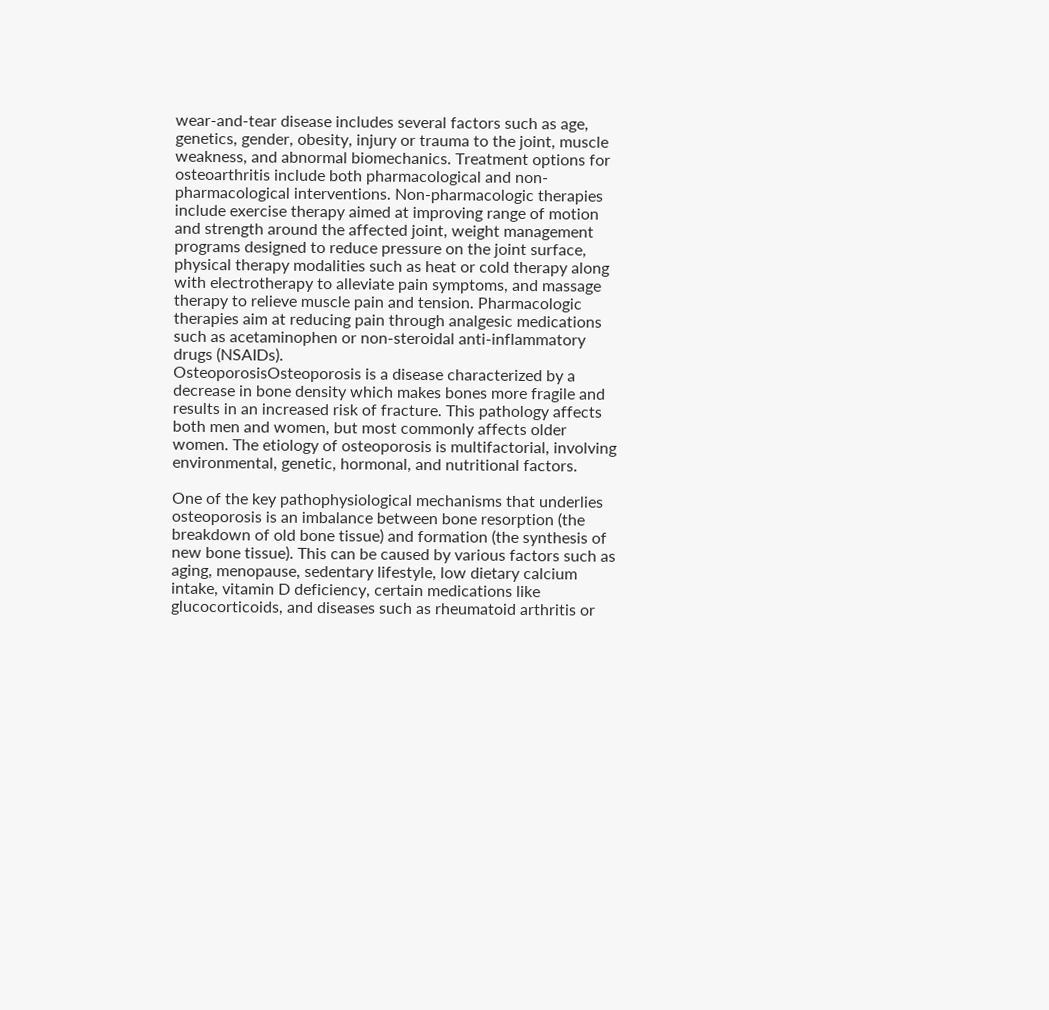wear-and-tear disease includes several factors such as age, genetics, gender, obesity, injury or trauma to the joint, muscle weakness, and abnormal biomechanics. Treatment options for osteoarthritis include both pharmacological and non-pharmacological interventions. Non-pharmacologic therapies include exercise therapy aimed at improving range of motion and strength around the affected joint, weight management programs designed to reduce pressure on the joint surface, physical therapy modalities such as heat or cold therapy along with electrotherapy to alleviate pain symptoms, and massage therapy to relieve muscle pain and tension. Pharmacologic therapies aim at reducing pain through analgesic medications such as acetaminophen or non-steroidal anti-inflammatory drugs (NSAIDs).
OsteoporosisOsteoporosis is a disease characterized by a decrease in bone density which makes bones more fragile and results in an increased risk of fracture. This pathology affects both men and women, but most commonly affects older women. The etiology of osteoporosis is multifactorial, involving environmental, genetic, hormonal, and nutritional factors.

One of the key pathophysiological mechanisms that underlies osteoporosis is an imbalance between bone resorption (the breakdown of old bone tissue) and formation (the synthesis of new bone tissue). This can be caused by various factors such as aging, menopause, sedentary lifestyle, low dietary calcium intake, vitamin D deficiency, certain medications like glucocorticoids, and diseases such as rheumatoid arthritis or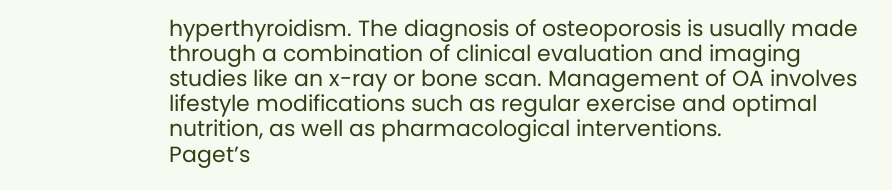hyperthyroidism. The diagnosis of osteoporosis is usually made through a combination of clinical evaluation and imaging studies like an x-ray or bone scan. Management of OA involves lifestyle modifications such as regular exercise and optimal nutrition, as well as pharmacological interventions.
Paget’s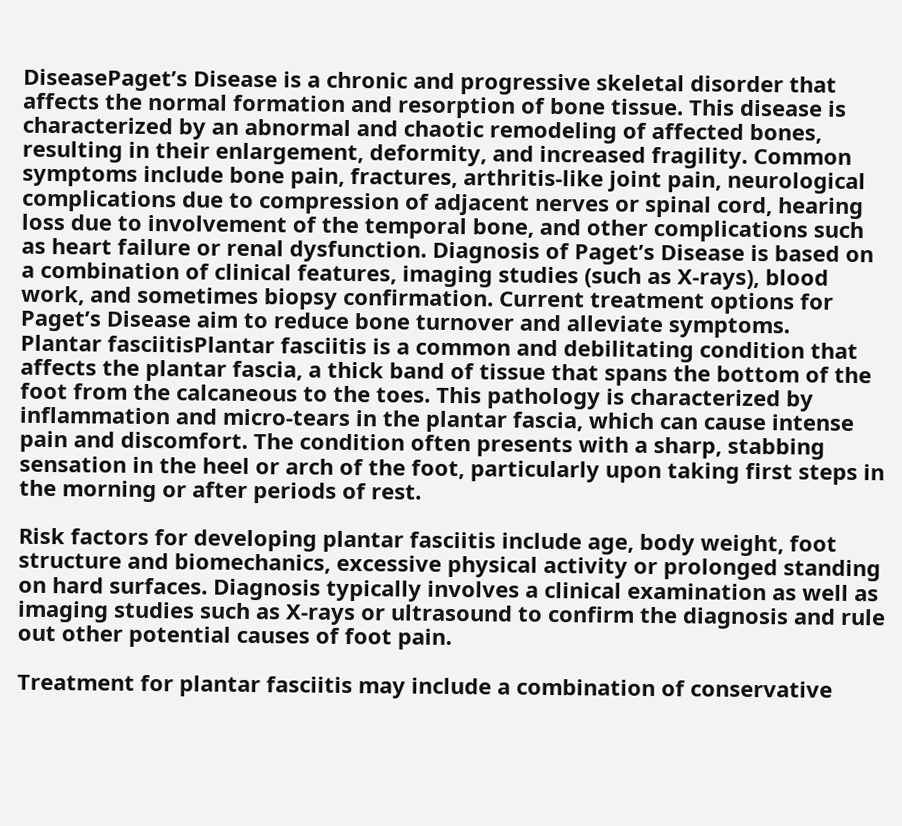DiseasePaget’s Disease is a chronic and progressive skeletal disorder that affects the normal formation and resorption of bone tissue. This disease is characterized by an abnormal and chaotic remodeling of affected bones, resulting in their enlargement, deformity, and increased fragility. Common symptoms include bone pain, fractures, arthritis-like joint pain, neurological complications due to compression of adjacent nerves or spinal cord, hearing loss due to involvement of the temporal bone, and other complications such as heart failure or renal dysfunction. Diagnosis of Paget’s Disease is based on a combination of clinical features, imaging studies (such as X-rays), blood work, and sometimes biopsy confirmation. Current treatment options for Paget’s Disease aim to reduce bone turnover and alleviate symptoms.
Plantar fasciitisPlantar fasciitis is a common and debilitating condition that affects the plantar fascia, a thick band of tissue that spans the bottom of the foot from the calcaneous to the toes. This pathology is characterized by inflammation and micro-tears in the plantar fascia, which can cause intense pain and discomfort. The condition often presents with a sharp, stabbing sensation in the heel or arch of the foot, particularly upon taking first steps in the morning or after periods of rest.

Risk factors for developing plantar fasciitis include age, body weight, foot structure and biomechanics, excessive physical activity or prolonged standing on hard surfaces. Diagnosis typically involves a clinical examination as well as imaging studies such as X-rays or ultrasound to confirm the diagnosis and rule out other potential causes of foot pain.

Treatment for plantar fasciitis may include a combination of conservative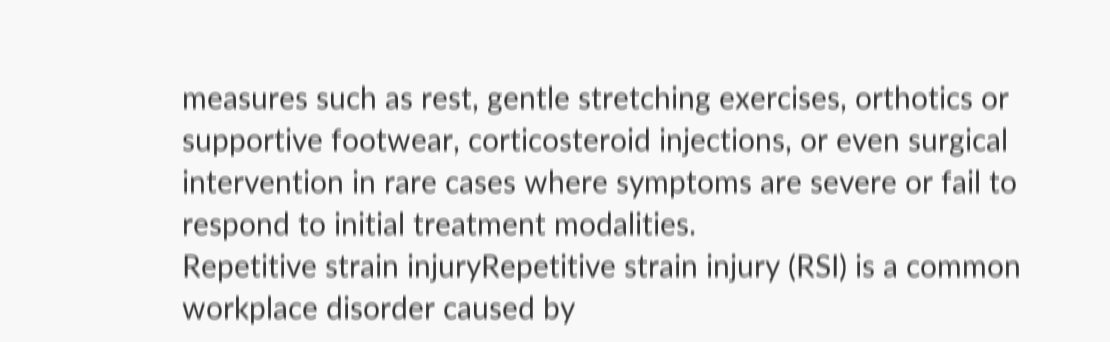measures such as rest, gentle stretching exercises, orthotics or supportive footwear, corticosteroid injections, or even surgical intervention in rare cases where symptoms are severe or fail to respond to initial treatment modalities.
Repetitive strain injuryRepetitive strain injury (RSI) is a common workplace disorder caused by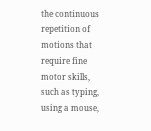the continuous repetition of motions that require fine motor skills, such as typing, using a mouse,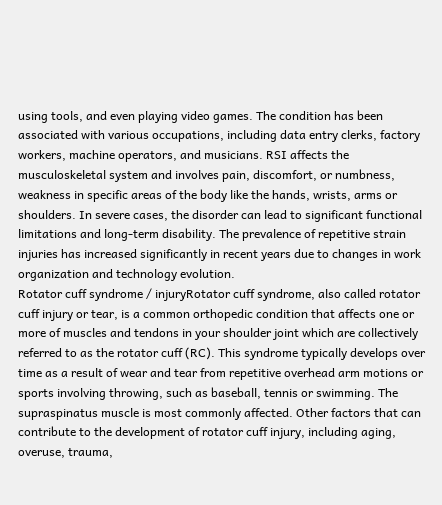using tools, and even playing video games. The condition has been associated with various occupations, including data entry clerks, factory workers, machine operators, and musicians. RSI affects the musculoskeletal system and involves pain, discomfort, or numbness, weakness in specific areas of the body like the hands, wrists, arms or shoulders. In severe cases, the disorder can lead to significant functional limitations and long-term disability. The prevalence of repetitive strain injuries has increased significantly in recent years due to changes in work organization and technology evolution.
Rotator cuff syndrome / injuryRotator cuff syndrome, also called rotator cuff injury or tear, is a common orthopedic condition that affects one or more of muscles and tendons in your shoulder joint which are collectively referred to as the rotator cuff (RC). This syndrome typically develops over time as a result of wear and tear from repetitive overhead arm motions or sports involving throwing, such as baseball, tennis or swimming. The supraspinatus muscle is most commonly affected. Other factors that can contribute to the development of rotator cuff injury, including aging, overuse, trauma,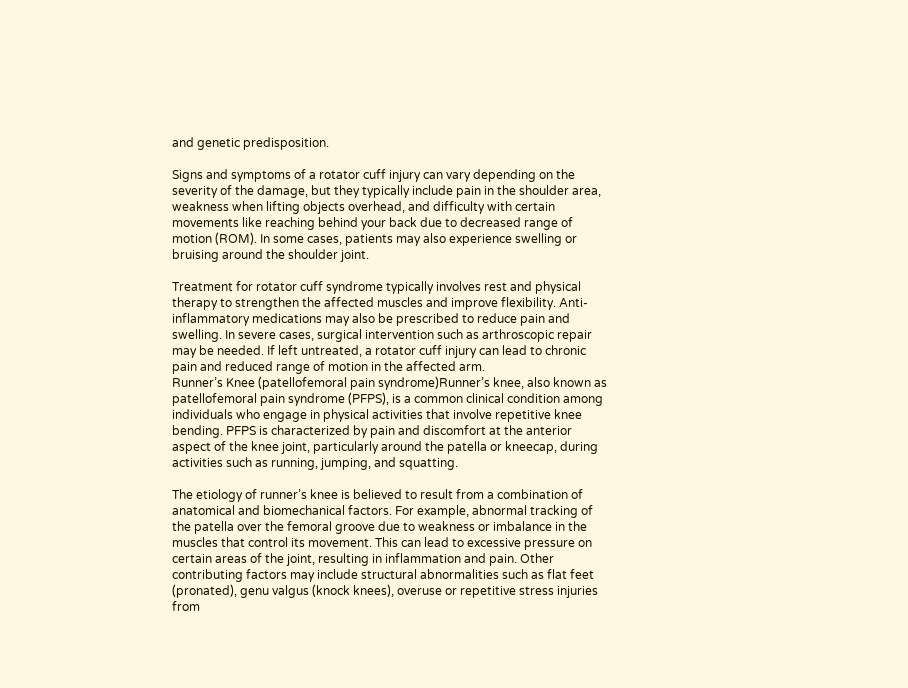and genetic predisposition.

Signs and symptoms of a rotator cuff injury can vary depending on the severity of the damage, but they typically include pain in the shoulder area, weakness when lifting objects overhead, and difficulty with certain movements like reaching behind your back due to decreased range of motion (ROM). In some cases, patients may also experience swelling or bruising around the shoulder joint.

Treatment for rotator cuff syndrome typically involves rest and physical therapy to strengthen the affected muscles and improve flexibility. Anti-inflammatory medications may also be prescribed to reduce pain and swelling. In severe cases, surgical intervention such as arthroscopic repair may be needed. If left untreated, a rotator cuff injury can lead to chronic pain and reduced range of motion in the affected arm.
Runner’s Knee (patellofemoral pain syndrome)Runner’s knee, also known as patellofemoral pain syndrome (PFPS), is a common clinical condition among individuals who engage in physical activities that involve repetitive knee bending. PFPS is characterized by pain and discomfort at the anterior aspect of the knee joint, particularly around the patella or kneecap, during activities such as running, jumping, and squatting.

The etiology of runner’s knee is believed to result from a combination of anatomical and biomechanical factors. For example, abnormal tracking of the patella over the femoral groove due to weakness or imbalance in the muscles that control its movement. This can lead to excessive pressure on certain areas of the joint, resulting in inflammation and pain. Other contributing factors may include structural abnormalities such as flat feet (pronated), genu valgus (knock knees), overuse or repetitive stress injuries from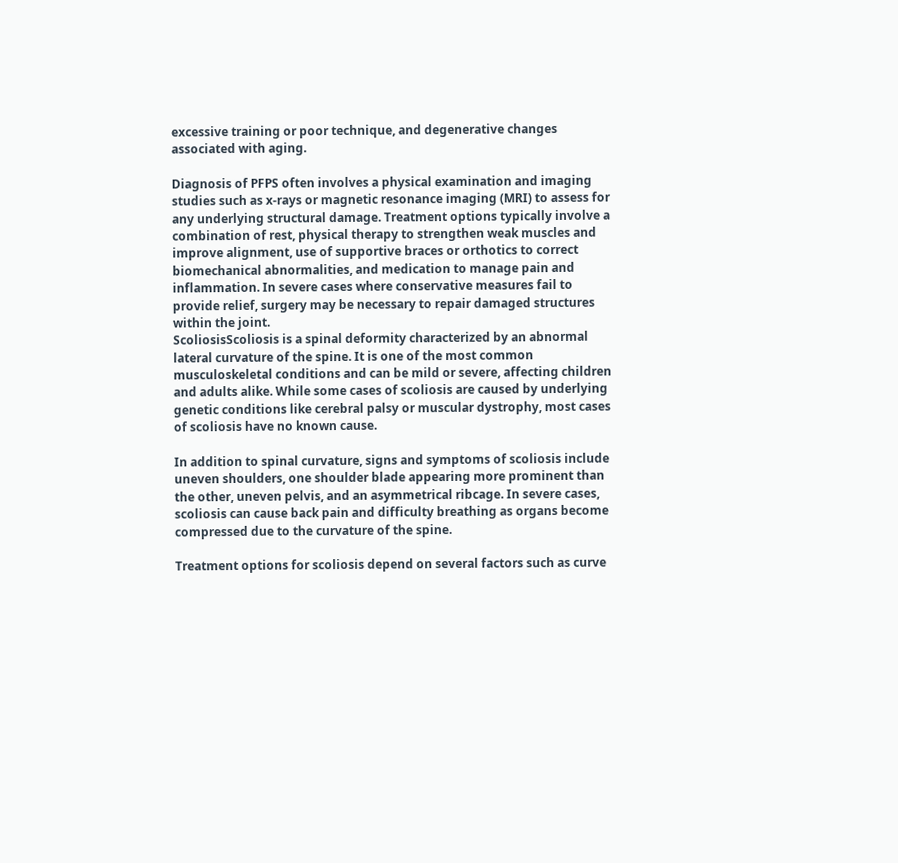excessive training or poor technique, and degenerative changes associated with aging.

Diagnosis of PFPS often involves a physical examination and imaging studies such as x-rays or magnetic resonance imaging (MRI) to assess for any underlying structural damage. Treatment options typically involve a combination of rest, physical therapy to strengthen weak muscles and improve alignment, use of supportive braces or orthotics to correct biomechanical abnormalities, and medication to manage pain and inflammation. In severe cases where conservative measures fail to provide relief, surgery may be necessary to repair damaged structures within the joint.
ScoliosisScoliosis is a spinal deformity characterized by an abnormal lateral curvature of the spine. It is one of the most common musculoskeletal conditions and can be mild or severe, affecting children and adults alike. While some cases of scoliosis are caused by underlying genetic conditions like cerebral palsy or muscular dystrophy, most cases of scoliosis have no known cause.

In addition to spinal curvature, signs and symptoms of scoliosis include uneven shoulders, one shoulder blade appearing more prominent than the other, uneven pelvis, and an asymmetrical ribcage. In severe cases, scoliosis can cause back pain and difficulty breathing as organs become compressed due to the curvature of the spine.

Treatment options for scoliosis depend on several factors such as curve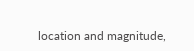location and magnitude,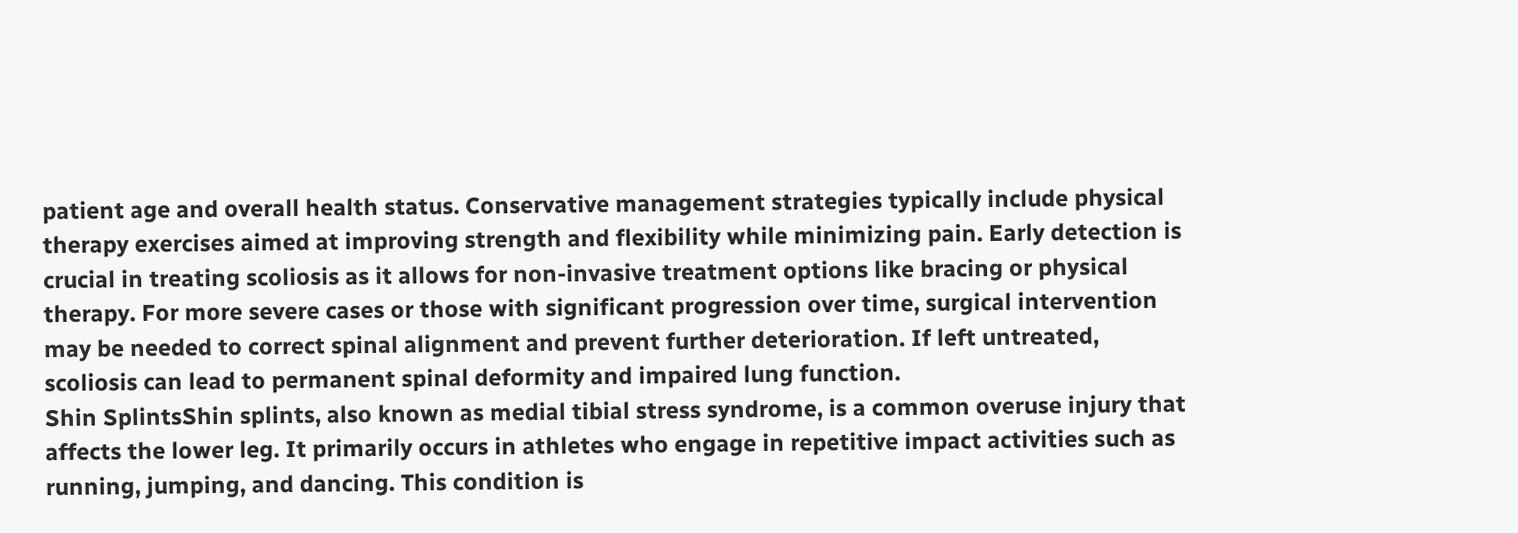patient age and overall health status. Conservative management strategies typically include physical therapy exercises aimed at improving strength and flexibility while minimizing pain. Early detection is crucial in treating scoliosis as it allows for non-invasive treatment options like bracing or physical therapy. For more severe cases or those with significant progression over time, surgical intervention may be needed to correct spinal alignment and prevent further deterioration. If left untreated, scoliosis can lead to permanent spinal deformity and impaired lung function.
Shin SplintsShin splints, also known as medial tibial stress syndrome, is a common overuse injury that affects the lower leg. It primarily occurs in athletes who engage in repetitive impact activities such as running, jumping, and dancing. This condition is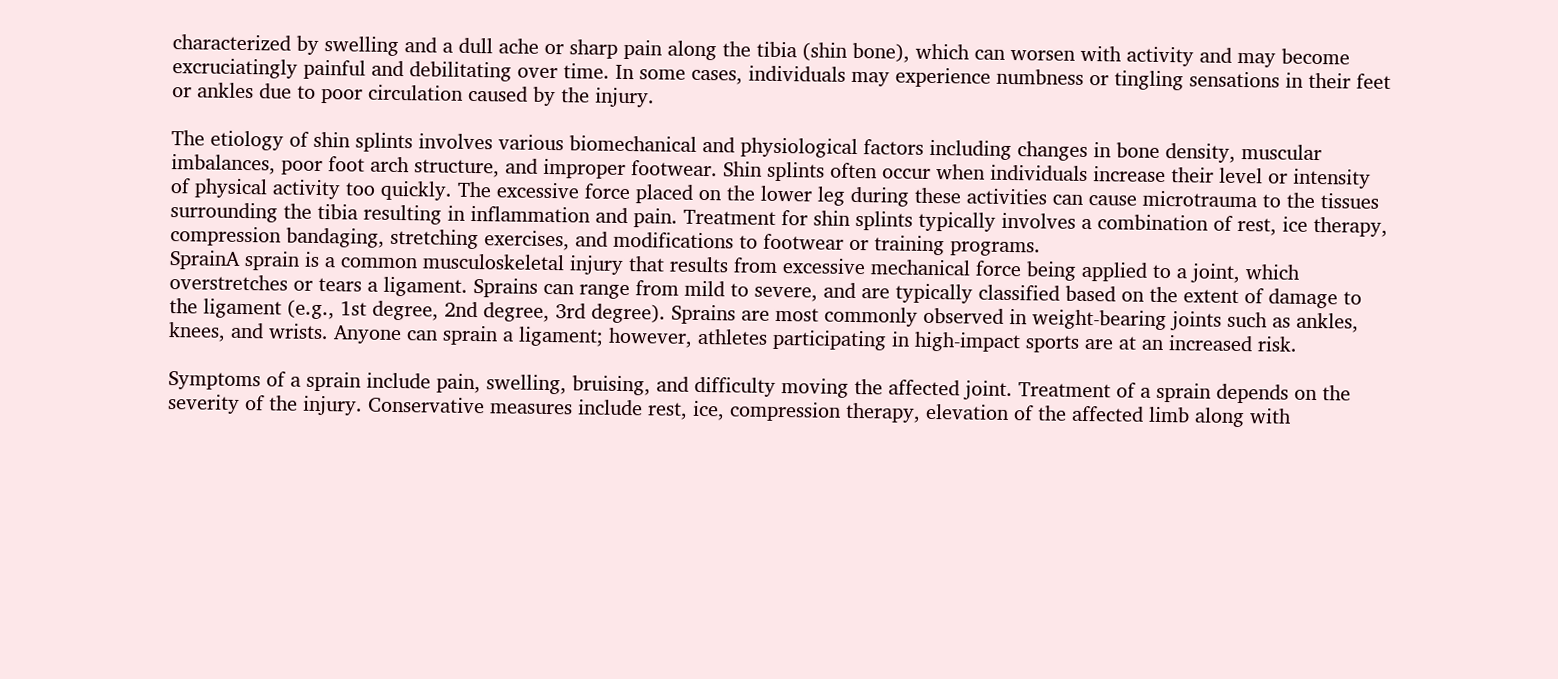characterized by swelling and a dull ache or sharp pain along the tibia (shin bone), which can worsen with activity and may become excruciatingly painful and debilitating over time. In some cases, individuals may experience numbness or tingling sensations in their feet or ankles due to poor circulation caused by the injury.

The etiology of shin splints involves various biomechanical and physiological factors including changes in bone density, muscular imbalances, poor foot arch structure, and improper footwear. Shin splints often occur when individuals increase their level or intensity of physical activity too quickly. The excessive force placed on the lower leg during these activities can cause microtrauma to the tissues surrounding the tibia resulting in inflammation and pain. Treatment for shin splints typically involves a combination of rest, ice therapy, compression bandaging, stretching exercises, and modifications to footwear or training programs.
SprainA sprain is a common musculoskeletal injury that results from excessive mechanical force being applied to a joint, which overstretches or tears a ligament. Sprains can range from mild to severe, and are typically classified based on the extent of damage to the ligament (e.g., 1st degree, 2nd degree, 3rd degree). Sprains are most commonly observed in weight-bearing joints such as ankles, knees, and wrists. Anyone can sprain a ligament; however, athletes participating in high-impact sports are at an increased risk.

Symptoms of a sprain include pain, swelling, bruising, and difficulty moving the affected joint. Treatment of a sprain depends on the severity of the injury. Conservative measures include rest, ice, compression therapy, elevation of the affected limb along with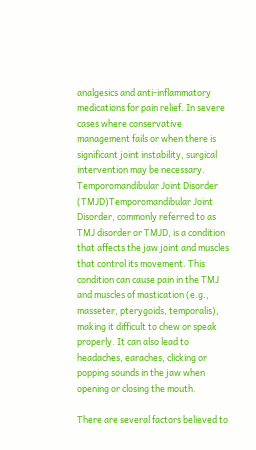analgesics and anti-inflammatory medications for pain relief. In severe cases where conservative management fails or when there is significant joint instability, surgical intervention may be necessary.
Temporomandibular Joint Disorder (TMJD)Temporomandibular Joint Disorder, commonly referred to as TMJ disorder or TMJD, is a condition that affects the jaw joint and muscles that control its movement. This condition can cause pain in the TMJ and muscles of mastication (e.g., masseter, pterygoids, temporalis), making it difficult to chew or speak properly. It can also lead to headaches, earaches, clicking or popping sounds in the jaw when opening or closing the mouth.

There are several factors believed to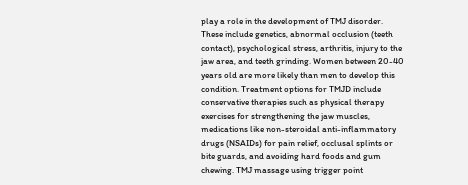play a role in the development of TMJ disorder. These include genetics, abnormal occlusion (teeth contact), psychological stress, arthritis, injury to the jaw area, and teeth grinding. Women between 20-40 years old are more likely than men to develop this condition. Treatment options for TMJD include conservative therapies such as physical therapy exercises for strengthening the jaw muscles, medications like non-steroidal anti-inflammatory drugs (NSAIDs) for pain relief, occlusal splints or bite guards, and avoiding hard foods and gum chewing. TMJ massage using trigger point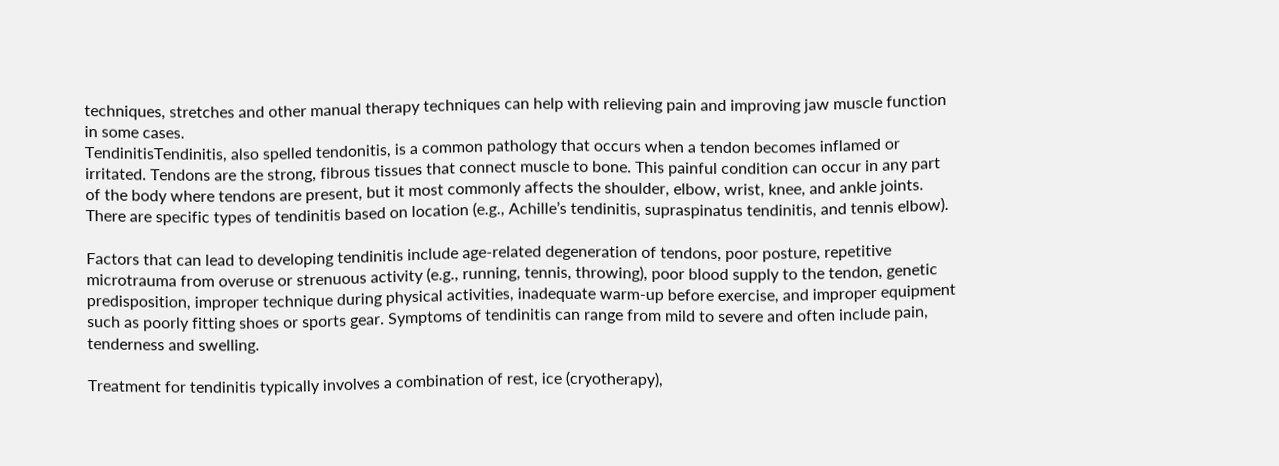techniques, stretches and other manual therapy techniques can help with relieving pain and improving jaw muscle function in some cases.
TendinitisTendinitis, also spelled tendonitis, is a common pathology that occurs when a tendon becomes inflamed or irritated. Tendons are the strong, fibrous tissues that connect muscle to bone. This painful condition can occur in any part of the body where tendons are present, but it most commonly affects the shoulder, elbow, wrist, knee, and ankle joints. There are specific types of tendinitis based on location (e.g., Achille’s tendinitis, supraspinatus tendinitis, and tennis elbow).

Factors that can lead to developing tendinitis include age-related degeneration of tendons, poor posture, repetitive microtrauma from overuse or strenuous activity (e.g., running, tennis, throwing), poor blood supply to the tendon, genetic predisposition, improper technique during physical activities, inadequate warm-up before exercise, and improper equipment such as poorly fitting shoes or sports gear. Symptoms of tendinitis can range from mild to severe and often include pain, tenderness and swelling.

Treatment for tendinitis typically involves a combination of rest, ice (cryotherapy),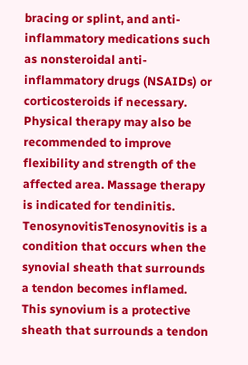bracing or splint, and anti-inflammatory medications such as nonsteroidal anti-inflammatory drugs (NSAIDs) or corticosteroids if necessary. Physical therapy may also be recommended to improve flexibility and strength of the affected area. Massage therapy is indicated for tendinitis.
TenosynovitisTenosynovitis is a condition that occurs when the synovial sheath that surrounds a tendon becomes inflamed. This synovium is a protective sheath that surrounds a tendon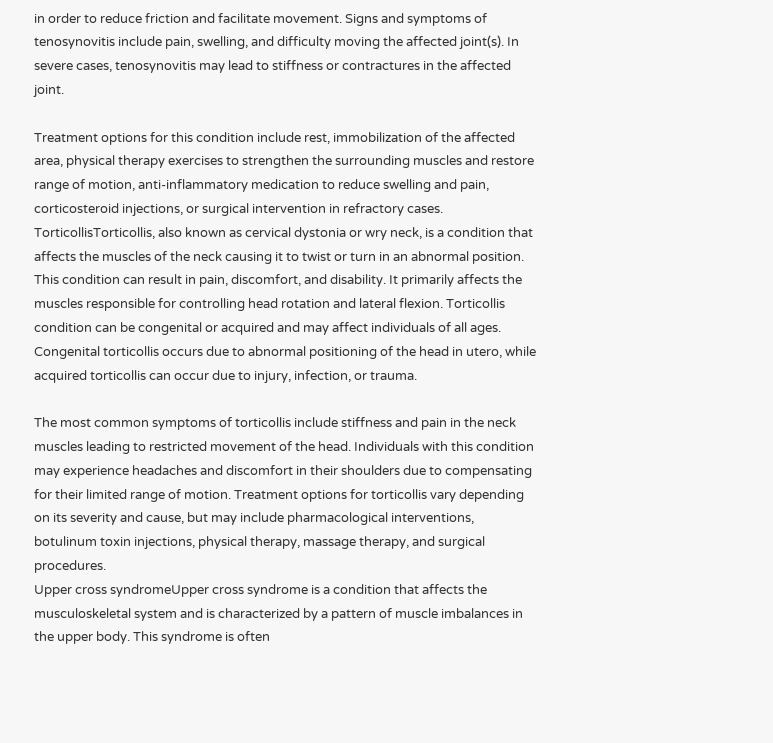in order to reduce friction and facilitate movement. Signs and symptoms of tenosynovitis include pain, swelling, and difficulty moving the affected joint(s). In severe cases, tenosynovitis may lead to stiffness or contractures in the affected joint.

Treatment options for this condition include rest, immobilization of the affected area, physical therapy exercises to strengthen the surrounding muscles and restore range of motion, anti-inflammatory medication to reduce swelling and pain, corticosteroid injections, or surgical intervention in refractory cases.
TorticollisTorticollis, also known as cervical dystonia or wry neck, is a condition that affects the muscles of the neck causing it to twist or turn in an abnormal position. This condition can result in pain, discomfort, and disability. It primarily affects the muscles responsible for controlling head rotation and lateral flexion. Torticollis condition can be congenital or acquired and may affect individuals of all ages. Congenital torticollis occurs due to abnormal positioning of the head in utero, while acquired torticollis can occur due to injury, infection, or trauma.

The most common symptoms of torticollis include stiffness and pain in the neck muscles leading to restricted movement of the head. Individuals with this condition may experience headaches and discomfort in their shoulders due to compensating for their limited range of motion. Treatment options for torticollis vary depending on its severity and cause, but may include pharmacological interventions, botulinum toxin injections, physical therapy, massage therapy, and surgical procedures.
Upper cross syndromeUpper cross syndrome is a condition that affects the musculoskeletal system and is characterized by a pattern of muscle imbalances in the upper body. This syndrome is often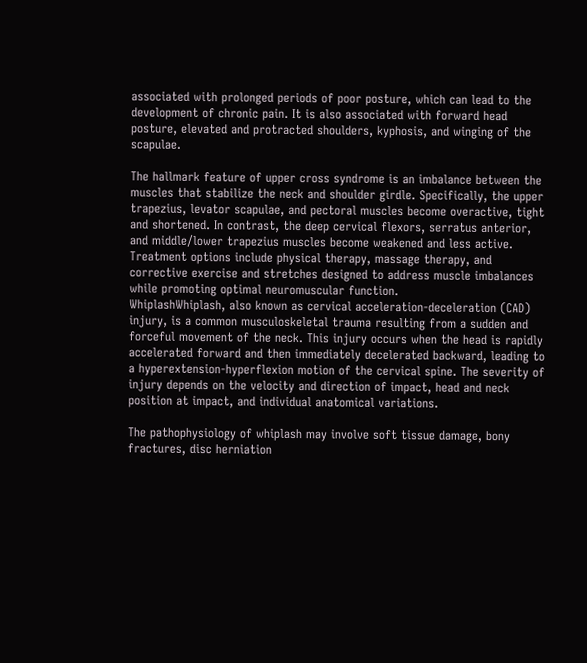associated with prolonged periods of poor posture, which can lead to the development of chronic pain. It is also associated with forward head posture, elevated and protracted shoulders, kyphosis, and winging of the scapulae.

The hallmark feature of upper cross syndrome is an imbalance between the muscles that stabilize the neck and shoulder girdle. Specifically, the upper trapezius, levator scapulae, and pectoral muscles become overactive, tight and shortened. In contrast, the deep cervical flexors, serratus anterior, and middle/lower trapezius muscles become weakened and less active. Treatment options include physical therapy, massage therapy, and corrective exercise and stretches designed to address muscle imbalances while promoting optimal neuromuscular function.
WhiplashWhiplash, also known as cervical acceleration-deceleration (CAD) injury, is a common musculoskeletal trauma resulting from a sudden and forceful movement of the neck. This injury occurs when the head is rapidly accelerated forward and then immediately decelerated backward, leading to a hyperextension-hyperflexion motion of the cervical spine. The severity of injury depends on the velocity and direction of impact, head and neck position at impact, and individual anatomical variations.

The pathophysiology of whiplash may involve soft tissue damage, bony fractures, disc herniation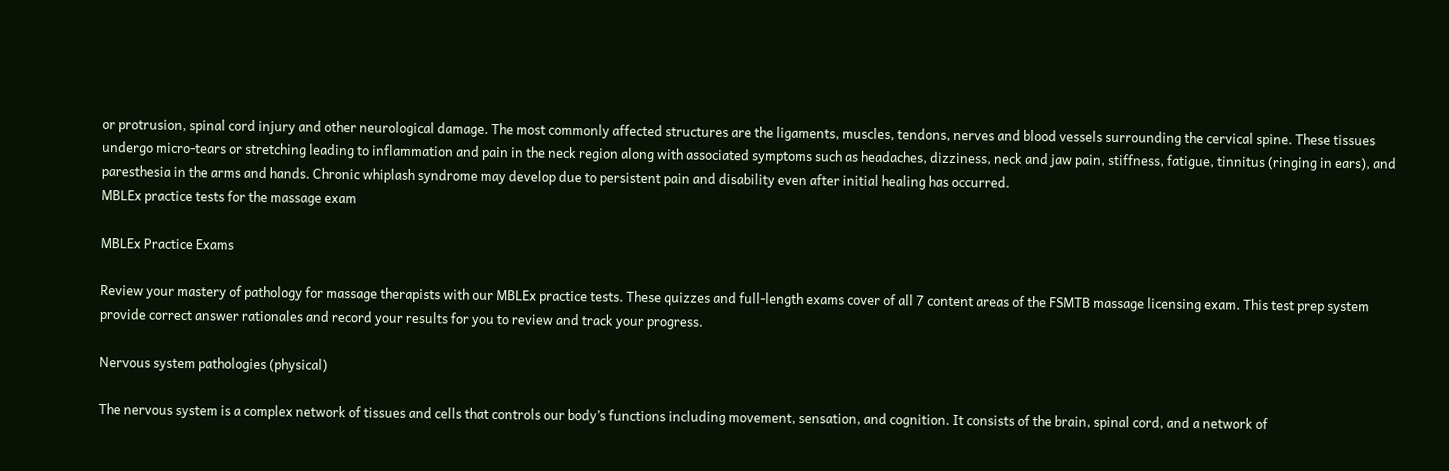or protrusion, spinal cord injury and other neurological damage. The most commonly affected structures are the ligaments, muscles, tendons, nerves and blood vessels surrounding the cervical spine. These tissues undergo micro-tears or stretching leading to inflammation and pain in the neck region along with associated symptoms such as headaches, dizziness, neck and jaw pain, stiffness, fatigue, tinnitus (ringing in ears), and paresthesia in the arms and hands. Chronic whiplash syndrome may develop due to persistent pain and disability even after initial healing has occurred.
MBLEx practice tests for the massage exam

MBLEx Practice Exams

Review your mastery of pathology for massage therapists with our MBLEx practice tests. These quizzes and full-length exams cover of all 7 content areas of the FSMTB massage licensing exam. This test prep system provide correct answer rationales and record your results for you to review and track your progress.

Nervous system pathologies (physical)

The nervous system is a complex network of tissues and cells that controls our body’s functions including movement, sensation, and cognition. It consists of the brain, spinal cord, and a network of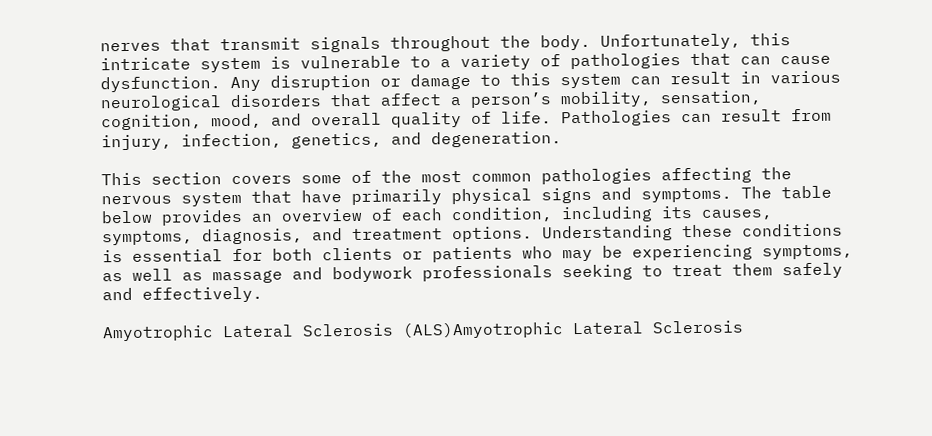nerves that transmit signals throughout the body. Unfortunately, this intricate system is vulnerable to a variety of pathologies that can cause dysfunction. Any disruption or damage to this system can result in various neurological disorders that affect a person’s mobility, sensation, cognition, mood, and overall quality of life. Pathologies can result from injury, infection, genetics, and degeneration.

This section covers some of the most common pathologies affecting the nervous system that have primarily physical signs and symptoms. The table below provides an overview of each condition, including its causes, symptoms, diagnosis, and treatment options. Understanding these conditions is essential for both clients or patients who may be experiencing symptoms, as well as massage and bodywork professionals seeking to treat them safely and effectively.

Amyotrophic Lateral Sclerosis (ALS)Amyotrophic Lateral Sclerosis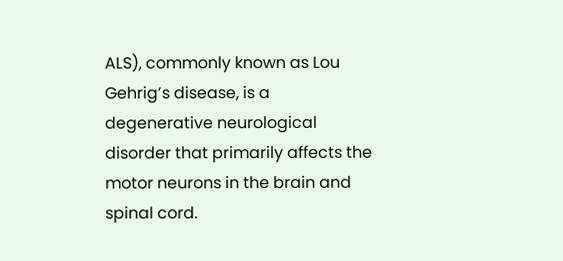ALS), commonly known as Lou Gehrig’s disease, is a degenerative neurological disorder that primarily affects the motor neurons in the brain and spinal cord.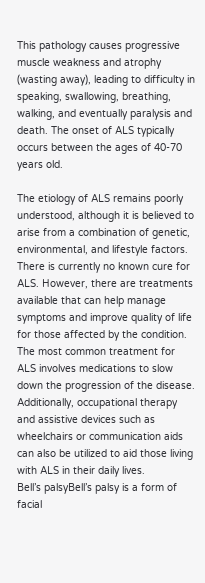This pathology causes progressive muscle weakness and atrophy (wasting away), leading to difficulty in speaking, swallowing, breathing, walking, and eventually paralysis and death. The onset of ALS typically occurs between the ages of 40-70 years old.

The etiology of ALS remains poorly understood, although it is believed to arise from a combination of genetic, environmental, and lifestyle factors. There is currently no known cure for ALS. However, there are treatments available that can help manage symptoms and improve quality of life for those affected by the condition. The most common treatment for ALS involves medications to slow down the progression of the disease. Additionally, occupational therapy and assistive devices such as wheelchairs or communication aids can also be utilized to aid those living with ALS in their daily lives.
Bell’s palsyBell’s palsy is a form of facial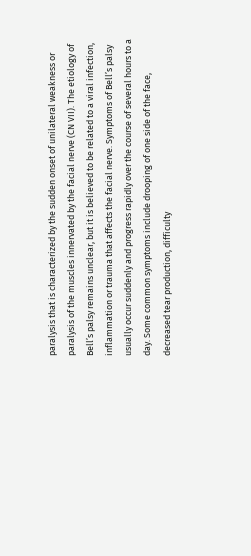paralysis that is characterized by the sudden onset of unilateral weakness or paralysis of the muscles innervated by the facial nerve (CN VII). The etiology of Bell’s palsy remains unclear, but it is believed to be related to a viral infection, inflammation or trauma that affects the facial nerve. Symptoms of Bell’s palsy usually occur suddenly and progress rapidly over the course of several hours to a day. Some common symptoms include drooping of one side of the face, decreased tear production, difficulty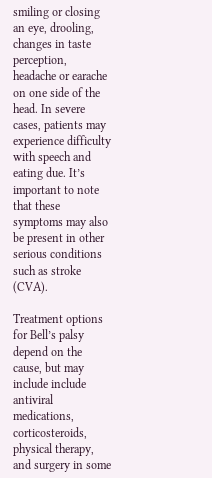smiling or closing an eye, drooling, changes in taste perception, headache or earache on one side of the head. In severe cases, patients may experience difficulty with speech and eating due. It’s important to note that these symptoms may also be present in other serious conditions such as stroke (CVA).

Treatment options for Bell’s palsy depend on the cause, but may include include antiviral medications, corticosteroids, physical therapy, and surgery in some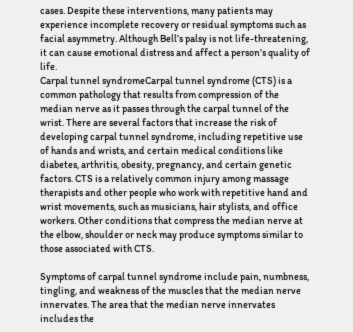cases. Despite these interventions, many patients may experience incomplete recovery or residual symptoms such as facial asymmetry. Although Bell’s palsy is not life-threatening, it can cause emotional distress and affect a person’s quality of life.
Carpal tunnel syndromeCarpal tunnel syndrome (CTS) is a common pathology that results from compression of the median nerve as it passes through the carpal tunnel of the wrist. There are several factors that increase the risk of developing carpal tunnel syndrome, including repetitive use of hands and wrists, and certain medical conditions like diabetes, arthritis, obesity, pregnancy, and certain genetic factors. CTS is a relatively common injury among massage therapists and other people who work with repetitive hand and wrist movements, such as musicians, hair stylists, and office workers. Other conditions that compress the median nerve at the elbow, shoulder or neck may produce symptoms similar to those associated with CTS.

Symptoms of carpal tunnel syndrome include pain, numbness, tingling, and weakness of the muscles that the median nerve innervates. The area that the median nerve innervates includes the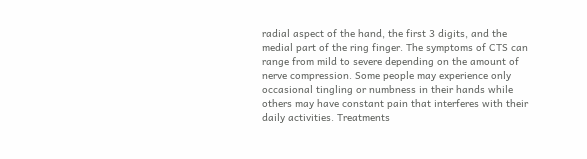radial aspect of the hand, the first 3 digits, and the medial part of the ring finger. The symptoms of CTS can range from mild to severe depending on the amount of nerve compression. Some people may experience only occasional tingling or numbness in their hands while others may have constant pain that interferes with their daily activities. Treatments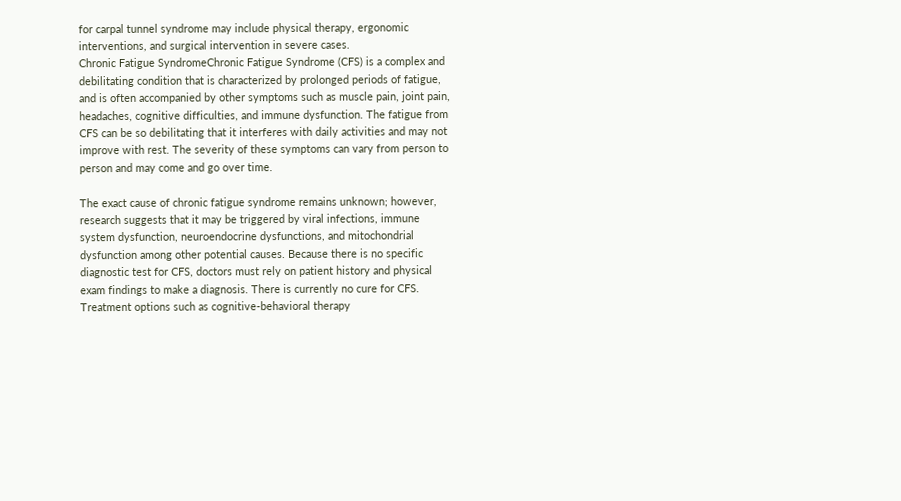for carpal tunnel syndrome may include physical therapy, ergonomic interventions, and surgical intervention in severe cases.
Chronic Fatigue SyndromeChronic Fatigue Syndrome (CFS) is a complex and debilitating condition that is characterized by prolonged periods of fatigue, and is often accompanied by other symptoms such as muscle pain, joint pain, headaches, cognitive difficulties, and immune dysfunction. The fatigue from CFS can be so debilitating that it interferes with daily activities and may not improve with rest. The severity of these symptoms can vary from person to person and may come and go over time.

The exact cause of chronic fatigue syndrome remains unknown; however, research suggests that it may be triggered by viral infections, immune system dysfunction, neuroendocrine dysfunctions, and mitochondrial dysfunction among other potential causes. Because there is no specific diagnostic test for CFS, doctors must rely on patient history and physical exam findings to make a diagnosis. There is currently no cure for CFS. Treatment options such as cognitive-behavioral therapy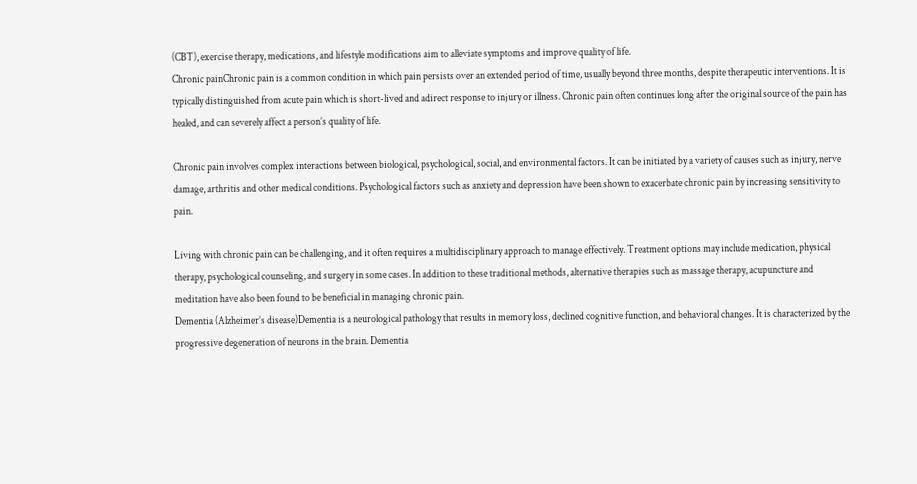(CBT), exercise therapy, medications, and lifestyle modifications aim to alleviate symptoms and improve quality of life.
Chronic painChronic pain is a common condition in which pain persists over an extended period of time, usually beyond three months, despite therapeutic interventions. It is typically distinguished from acute pain which is short-lived and adirect response to injury or illness. Chronic pain often continues long after the original source of the pain has healed, and can severely affect a person’s quality of life.

Chronic pain involves complex interactions between biological, psychological, social, and environmental factors. It can be initiated by a variety of causes such as injury, nerve damage, arthritis and other medical conditions. Psychological factors such as anxiety and depression have been shown to exacerbate chronic pain by increasing sensitivity to pain.

Living with chronic pain can be challenging, and it often requires a multidisciplinary approach to manage effectively. Treatment options may include medication, physical therapy, psychological counseling, and surgery in some cases. In addition to these traditional methods, alternative therapies such as massage therapy, acupuncture and meditation have also been found to be beneficial in managing chronic pain.
Dementia (Alzheimer’s disease)Dementia is a neurological pathology that results in memory loss, declined cognitive function, and behavioral changes. It is characterized by the progressive degeneration of neurons in the brain. Dementia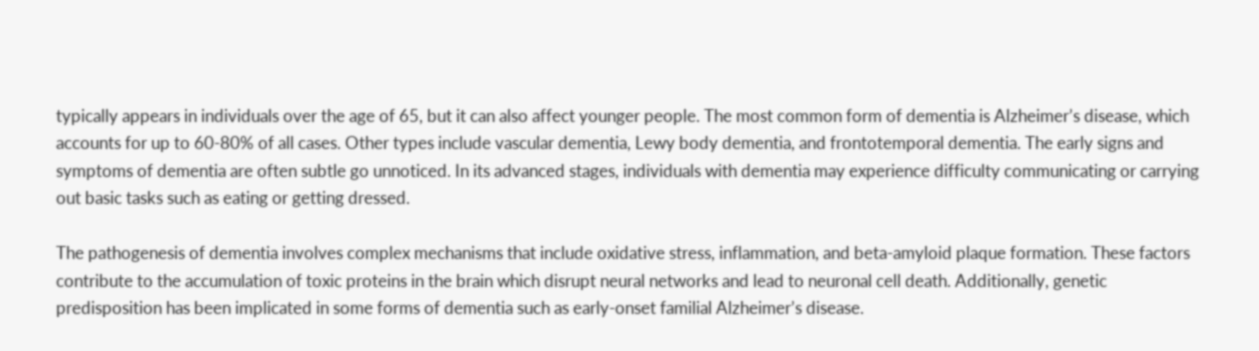typically appears in individuals over the age of 65, but it can also affect younger people. The most common form of dementia is Alzheimer’s disease, which accounts for up to 60-80% of all cases. Other types include vascular dementia, Lewy body dementia, and frontotemporal dementia. The early signs and symptoms of dementia are often subtle go unnoticed. In its advanced stages, individuals with dementia may experience difficulty communicating or carrying out basic tasks such as eating or getting dressed.

The pathogenesis of dementia involves complex mechanisms that include oxidative stress, inflammation, and beta-amyloid plaque formation. These factors contribute to the accumulation of toxic proteins in the brain which disrupt neural networks and lead to neuronal cell death. Additionally, genetic predisposition has been implicated in some forms of dementia such as early-onset familial Alzheimer’s disease.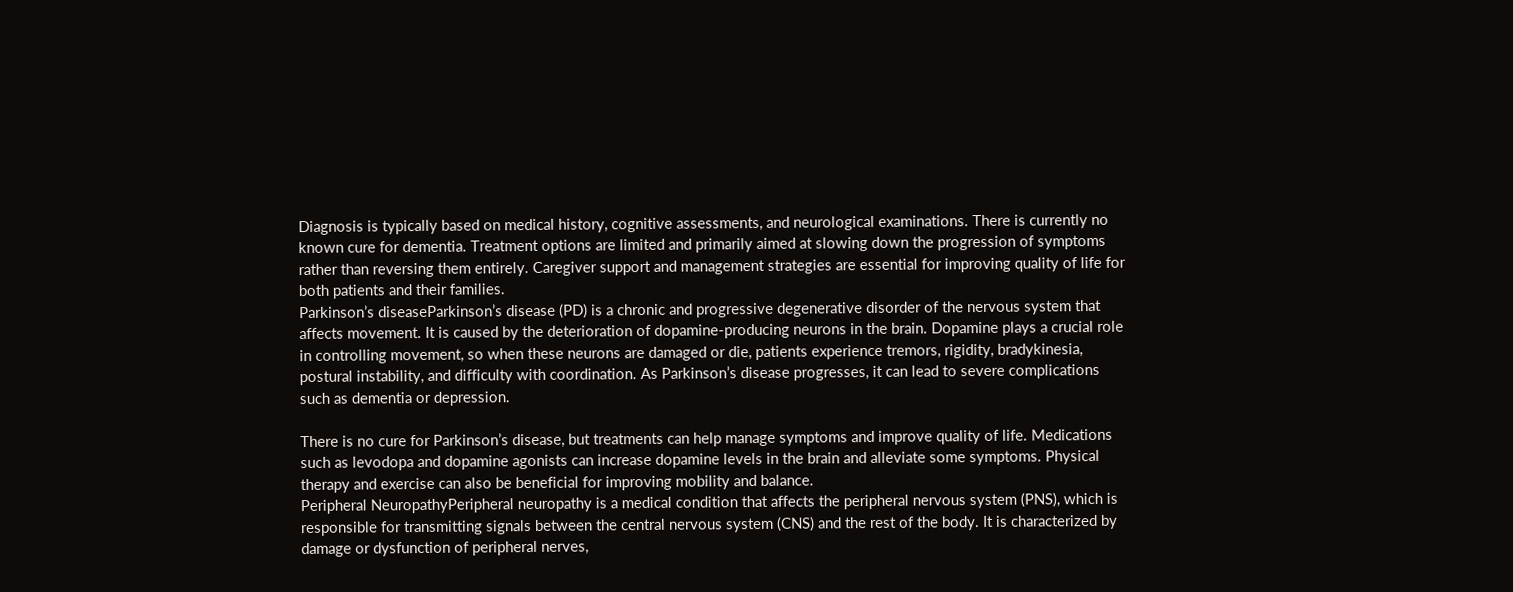Diagnosis is typically based on medical history, cognitive assessments, and neurological examinations. There is currently no known cure for dementia. Treatment options are limited and primarily aimed at slowing down the progression of symptoms rather than reversing them entirely. Caregiver support and management strategies are essential for improving quality of life for both patients and their families.
Parkinson’s diseaseParkinson’s disease (PD) is a chronic and progressive degenerative disorder of the nervous system that affects movement. It is caused by the deterioration of dopamine-producing neurons in the brain. Dopamine plays a crucial role in controlling movement, so when these neurons are damaged or die, patients experience tremors, rigidity, bradykinesia, postural instability, and difficulty with coordination. As Parkinson’s disease progresses, it can lead to severe complications such as dementia or depression.

There is no cure for Parkinson’s disease, but treatments can help manage symptoms and improve quality of life. Medications such as levodopa and dopamine agonists can increase dopamine levels in the brain and alleviate some symptoms. Physical therapy and exercise can also be beneficial for improving mobility and balance.
Peripheral NeuropathyPeripheral neuropathy is a medical condition that affects the peripheral nervous system (PNS), which is responsible for transmitting signals between the central nervous system (CNS) and the rest of the body. It is characterized by damage or dysfunction of peripheral nerves,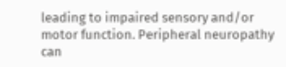leading to impaired sensory and/or motor function. Peripheral neuropathy can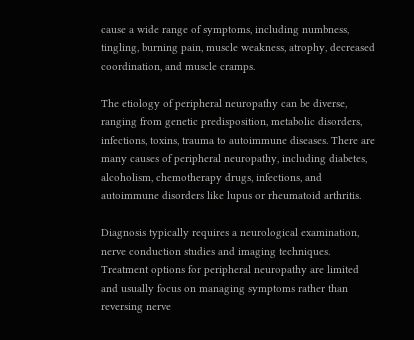cause a wide range of symptoms, including numbness, tingling, burning pain, muscle weakness, atrophy, decreased coordination, and muscle cramps.

The etiology of peripheral neuropathy can be diverse, ranging from genetic predisposition, metabolic disorders, infections, toxins, trauma to autoimmune diseases. There are many causes of peripheral neuropathy, including diabetes, alcoholism, chemotherapy drugs, infections, and autoimmune disorders like lupus or rheumatoid arthritis.

Diagnosis typically requires a neurological examination, nerve conduction studies and imaging techniques. Treatment options for peripheral neuropathy are limited and usually focus on managing symptoms rather than reversing nerve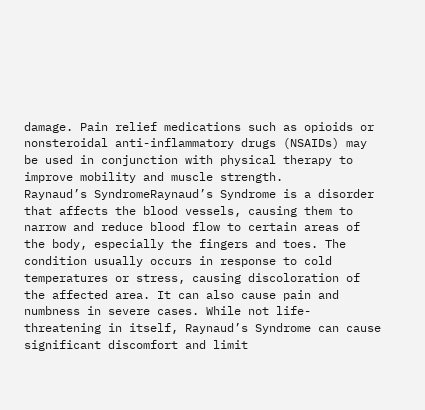damage. Pain relief medications such as opioids or nonsteroidal anti-inflammatory drugs (NSAIDs) may be used in conjunction with physical therapy to improve mobility and muscle strength.
Raynaud’s SyndromeRaynaud’s Syndrome is a disorder that affects the blood vessels, causing them to narrow and reduce blood flow to certain areas of the body, especially the fingers and toes. The condition usually occurs in response to cold temperatures or stress, causing discoloration of the affected area. It can also cause pain and numbness in severe cases. While not life-threatening in itself, Raynaud’s Syndrome can cause significant discomfort and limit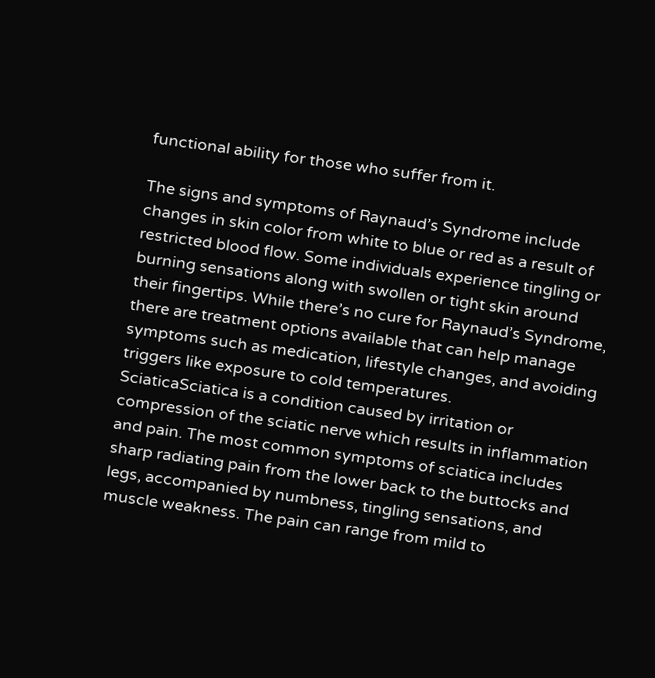functional ability for those who suffer from it.

The signs and symptoms of Raynaud’s Syndrome include changes in skin color from white to blue or red as a result of restricted blood flow. Some individuals experience tingling or burning sensations along with swollen or tight skin around their fingertips. While there’s no cure for Raynaud’s Syndrome, there are treatment options available that can help manage symptoms such as medication, lifestyle changes, and avoiding triggers like exposure to cold temperatures.
SciaticaSciatica is a condition caused by irritation or compression of the sciatic nerve which results in inflammation and pain. The most common symptoms of sciatica includes sharp radiating pain from the lower back to the buttocks and legs, accompanied by numbness, tingling sensations, and muscle weakness. The pain can range from mild to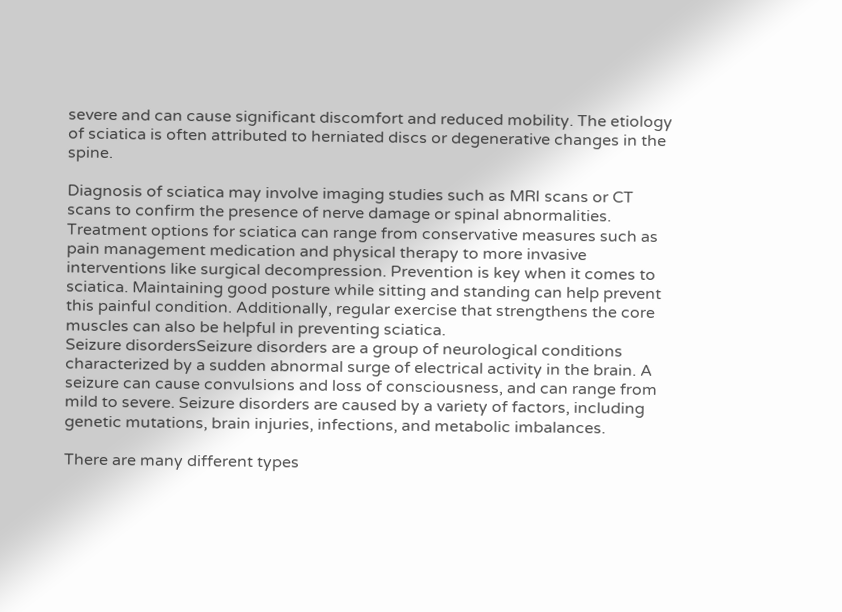severe and can cause significant discomfort and reduced mobility. The etiology of sciatica is often attributed to herniated discs or degenerative changes in the spine.

Diagnosis of sciatica may involve imaging studies such as MRI scans or CT scans to confirm the presence of nerve damage or spinal abnormalities. Treatment options for sciatica can range from conservative measures such as pain management medication and physical therapy to more invasive interventions like surgical decompression. Prevention is key when it comes to sciatica. Maintaining good posture while sitting and standing can help prevent this painful condition. Additionally, regular exercise that strengthens the core muscles can also be helpful in preventing sciatica.
Seizure disordersSeizure disorders are a group of neurological conditions characterized by a sudden abnormal surge of electrical activity in the brain. A seizure can cause convulsions and loss of consciousness, and can range from mild to severe. Seizure disorders are caused by a variety of factors, including genetic mutations, brain injuries, infections, and metabolic imbalances.

There are many different types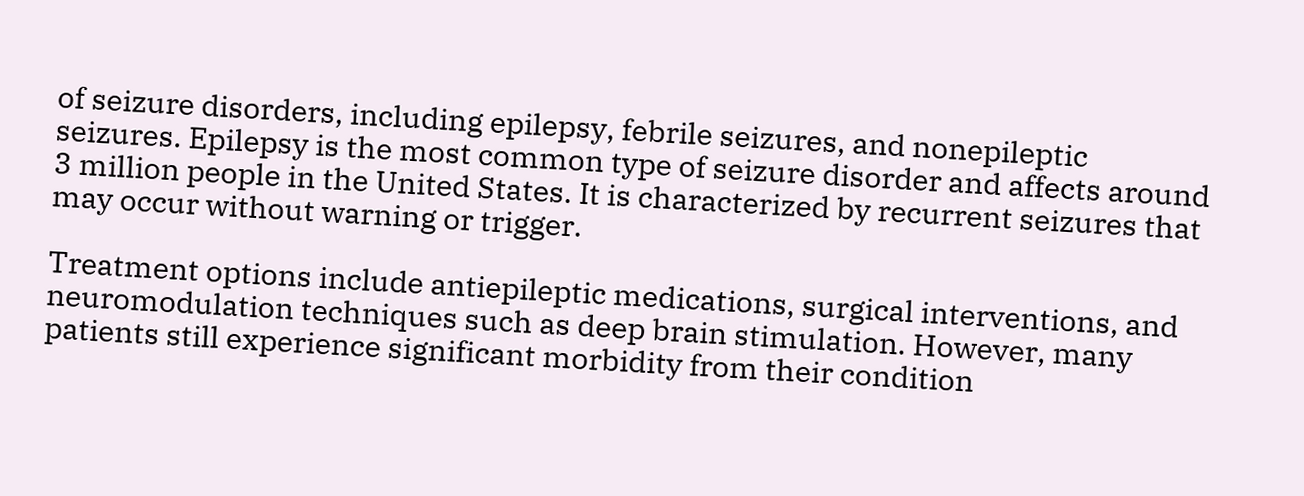of seizure disorders, including epilepsy, febrile seizures, and nonepileptic seizures. Epilepsy is the most common type of seizure disorder and affects around 3 million people in the United States. It is characterized by recurrent seizures that may occur without warning or trigger.

Treatment options include antiepileptic medications, surgical interventions, and neuromodulation techniques such as deep brain stimulation. However, many patients still experience significant morbidity from their condition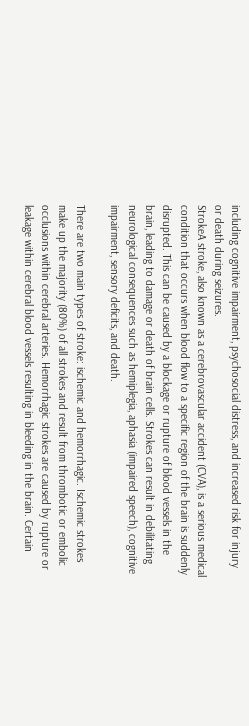including cognitive impairment, psychosocial distress, and increased risk for injury or death during seizures.
StrokeA stroke, also known as a cerebrovascular accident (CVA), is a serious medical condition that occurs when blood flow to a specific region of the brain is suddenly disrupted. This can be caused by a blockage or rupture of blood vessels in the brain, leading to damage or death of brain cells. Strokes can result in debilitating neurological consequences such as hemiplegia, aphasia (impaired speech), cognitive impairment, sensory deficits, and death.

There are two main types of stroke: ischemic and hemorrhagic. Ischemic strokes make up the majority (80%) of all strokes and result from thrombotic or embolic occlusions within cerebral arteries. Hemorrhagic strokes are caused by rupture or leakage within cerebral blood vessels resulting in bleeding in the brain. Certain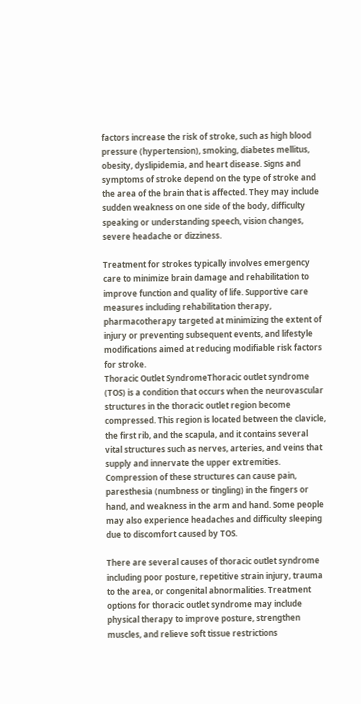factors increase the risk of stroke, such as high blood pressure (hypertension), smoking, diabetes mellitus, obesity, dyslipidemia, and heart disease. Signs and symptoms of stroke depend on the type of stroke and the area of the brain that is affected. They may include sudden weakness on one side of the body, difficulty speaking or understanding speech, vision changes, severe headache or dizziness.

Treatment for strokes typically involves emergency care to minimize brain damage and rehabilitation to improve function and quality of life. Supportive care measures including rehabilitation therapy, pharmacotherapy targeted at minimizing the extent of injury or preventing subsequent events, and lifestyle modifications aimed at reducing modifiable risk factors for stroke.
Thoracic Outlet SyndromeThoracic outlet syndrome (TOS) is a condition that occurs when the neurovascular structures in the thoracic outlet region become compressed. This region is located between the clavicle, the first rib, and the scapula, and it contains several vital structures such as nerves, arteries, and veins that supply and innervate the upper extremities. Compression of these structures can cause pain, paresthesia (numbness or tingling) in the fingers or hand, and weakness in the arm and hand. Some people may also experience headaches and difficulty sleeping due to discomfort caused by TOS.

There are several causes of thoracic outlet syndrome including poor posture, repetitive strain injury, trauma to the area, or congenital abnormalities. Treatment options for thoracic outlet syndrome may include physical therapy to improve posture, strengthen muscles, and relieve soft tissue restrictions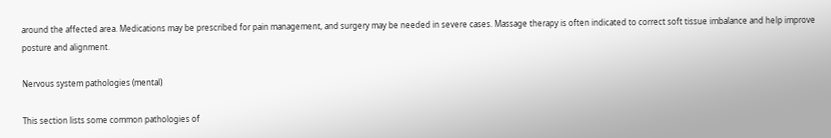around the affected area. Medications may be prescribed for pain management, and surgery may be needed in severe cases. Massage therapy is often indicated to correct soft tissue imbalance and help improve posture and alignment.

Nervous system pathologies (mental)

This section lists some common pathologies of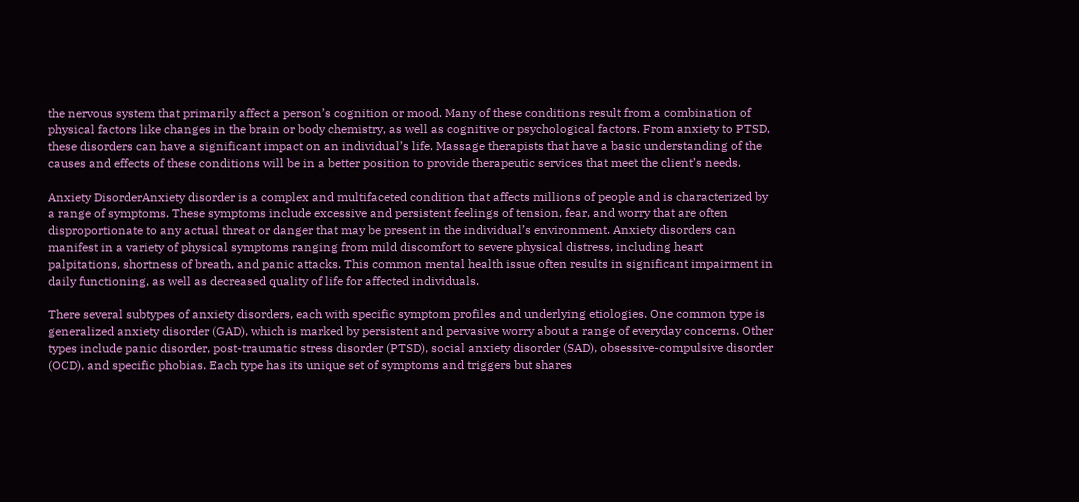the nervous system that primarily affect a person’s cognition or mood. Many of these conditions result from a combination of physical factors like changes in the brain or body chemistry, as well as cognitive or psychological factors. From anxiety to PTSD, these disorders can have a significant impact on an individual’s life. Massage therapists that have a basic understanding of the causes and effects of these conditions will be in a better position to provide therapeutic services that meet the client’s needs.

Anxiety DisorderAnxiety disorder is a complex and multifaceted condition that affects millions of people and is characterized by a range of symptoms. These symptoms include excessive and persistent feelings of tension, fear, and worry that are often disproportionate to any actual threat or danger that may be present in the individual’s environment. Anxiety disorders can manifest in a variety of physical symptoms ranging from mild discomfort to severe physical distress, including heart palpitations, shortness of breath, and panic attacks. This common mental health issue often results in significant impairment in daily functioning, as well as decreased quality of life for affected individuals.

There several subtypes of anxiety disorders, each with specific symptom profiles and underlying etiologies. One common type is generalized anxiety disorder (GAD), which is marked by persistent and pervasive worry about a range of everyday concerns. Other types include panic disorder, post-traumatic stress disorder (PTSD), social anxiety disorder (SAD), obsessive-compulsive disorder (OCD), and specific phobias. Each type has its unique set of symptoms and triggers but shares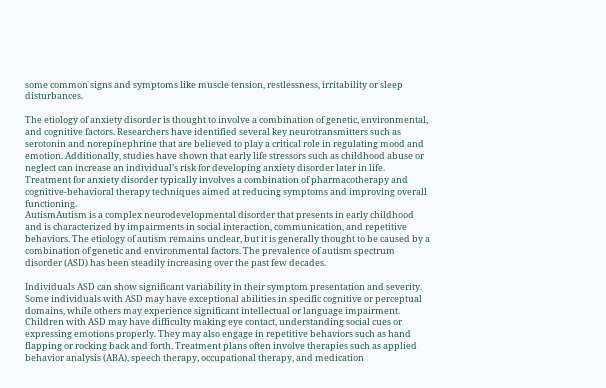some common signs and symptoms like muscle tension, restlessness, irritability or sleep disturbances.

The etiology of anxiety disorder is thought to involve a combination of genetic, environmental, and cognitive factors. Researchers have identified several key neurotransmitters such as serotonin and norepinephrine that are believed to play a critical role in regulating mood and emotion. Additionally, studies have shown that early life stressors such as childhood abuse or neglect can increase an individual’s risk for developing anxiety disorder later in life. Treatment for anxiety disorder typically involves a combination of pharmacotherapy and cognitive-behavioral therapy techniques aimed at reducing symptoms and improving overall functioning.
AutismAutism is a complex neurodevelopmental disorder that presents in early childhood and is characterized by impairments in social interaction, communication, and repetitive behaviors. The etiology of autism remains unclear, but it is generally thought to be caused by a combination of genetic and environmental factors. The prevalence of autism spectrum disorder (ASD) has been steadily increasing over the past few decades.

Individuals ASD can show significant variability in their symptom presentation and severity. Some individuals with ASD may have exceptional abilities in specific cognitive or perceptual domains, while others may experience significant intellectual or language impairment. Children with ASD may have difficulty making eye contact, understanding social cues or expressing emotions properly. They may also engage in repetitive behaviors such as hand flapping or rocking back and forth. Treatment plans often involve therapies such as applied behavior analysis (ABA), speech therapy, occupational therapy, and medication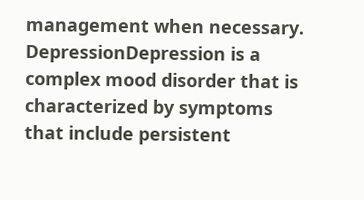management when necessary.
DepressionDepression is a complex mood disorder that is characterized by symptoms that include persistent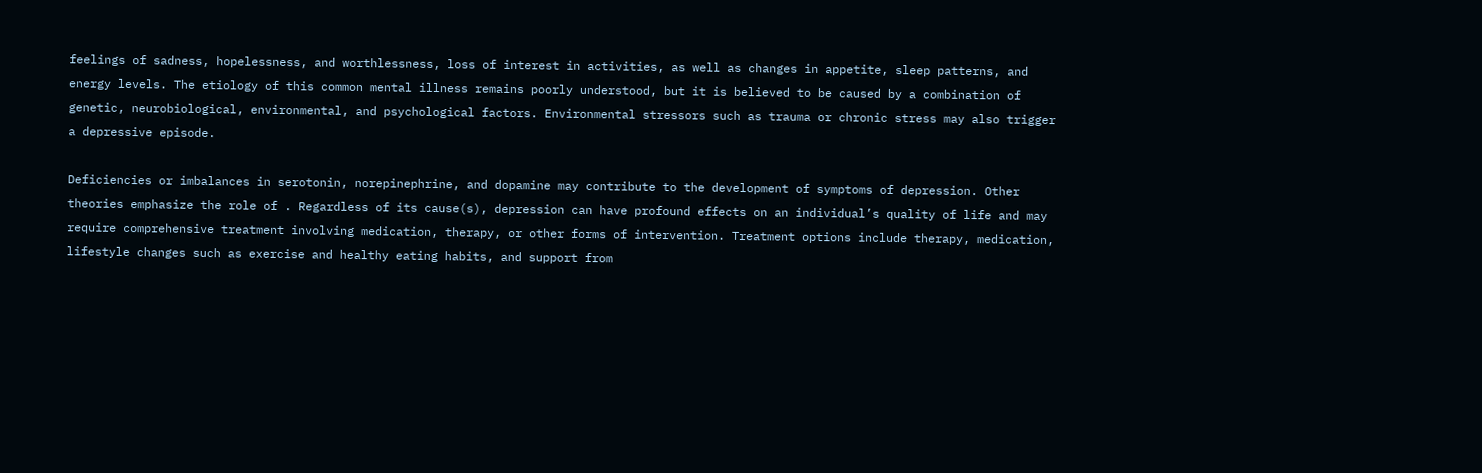feelings of sadness, hopelessness, and worthlessness, loss of interest in activities, as well as changes in appetite, sleep patterns, and energy levels. The etiology of this common mental illness remains poorly understood, but it is believed to be caused by a combination of genetic, neurobiological, environmental, and psychological factors. Environmental stressors such as trauma or chronic stress may also trigger a depressive episode.

Deficiencies or imbalances in serotonin, norepinephrine, and dopamine may contribute to the development of symptoms of depression. Other theories emphasize the role of . Regardless of its cause(s), depression can have profound effects on an individual’s quality of life and may require comprehensive treatment involving medication, therapy, or other forms of intervention. Treatment options include therapy, medication, lifestyle changes such as exercise and healthy eating habits, and support from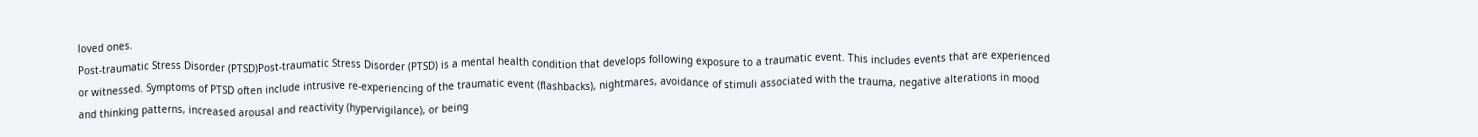loved ones.
Post-traumatic Stress Disorder (PTSD)Post-traumatic Stress Disorder (PTSD) is a mental health condition that develops following exposure to a traumatic event. This includes events that are experienced or witnessed. Symptoms of PTSD often include intrusive re-experiencing of the traumatic event (flashbacks), nightmares, avoidance of stimuli associated with the trauma, negative alterations in mood and thinking patterns, increased arousal and reactivity (hypervigilance), or being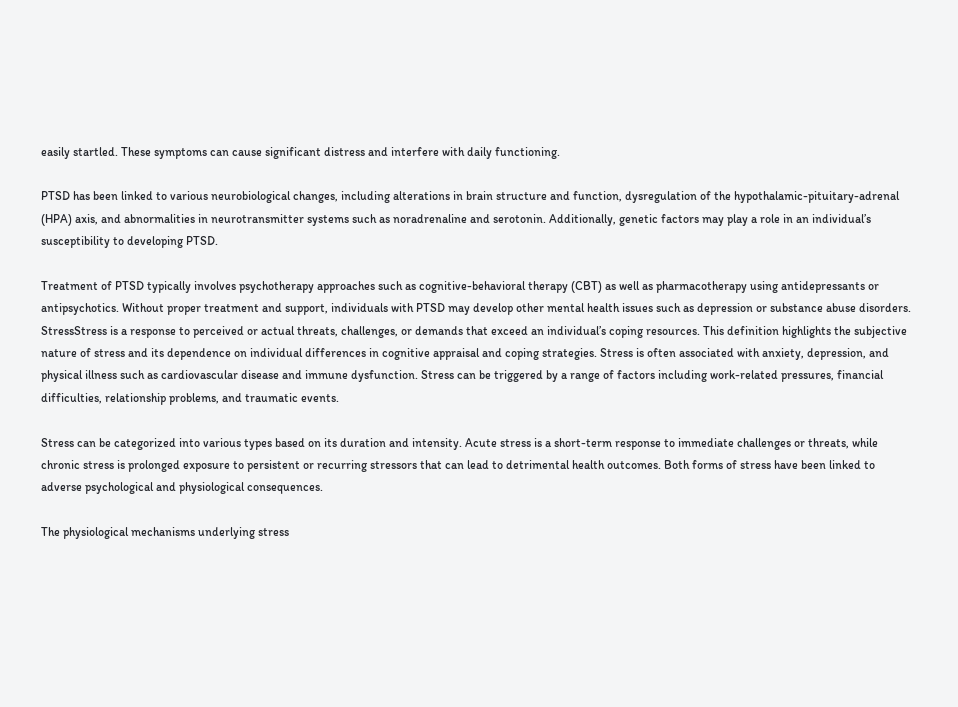easily startled. These symptoms can cause significant distress and interfere with daily functioning.

PTSD has been linked to various neurobiological changes, including alterations in brain structure and function, dysregulation of the hypothalamic-pituitary-adrenal (HPA) axis, and abnormalities in neurotransmitter systems such as noradrenaline and serotonin. Additionally, genetic factors may play a role in an individual’s susceptibility to developing PTSD.

Treatment of PTSD typically involves psychotherapy approaches such as cognitive-behavioral therapy (CBT) as well as pharmacotherapy using antidepressants or antipsychotics. Without proper treatment and support, individuals with PTSD may develop other mental health issues such as depression or substance abuse disorders.
StressStress is a response to perceived or actual threats, challenges, or demands that exceed an individual’s coping resources. This definition highlights the subjective nature of stress and its dependence on individual differences in cognitive appraisal and coping strategies. Stress is often associated with anxiety, depression, and physical illness such as cardiovascular disease and immune dysfunction. Stress can be triggered by a range of factors including work-related pressures, financial difficulties, relationship problems, and traumatic events.

Stress can be categorized into various types based on its duration and intensity. Acute stress is a short-term response to immediate challenges or threats, while chronic stress is prolonged exposure to persistent or recurring stressors that can lead to detrimental health outcomes. Both forms of stress have been linked to adverse psychological and physiological consequences.

The physiological mechanisms underlying stress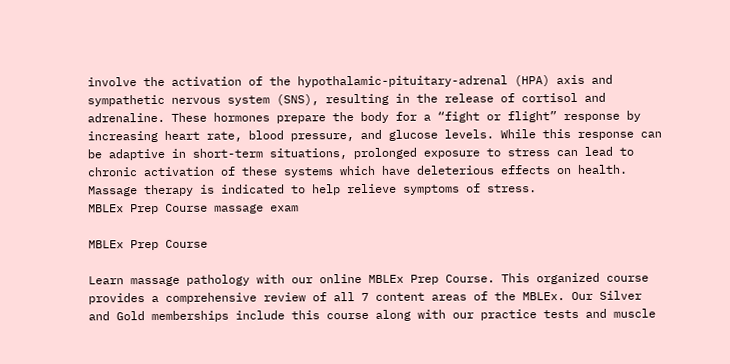involve the activation of the hypothalamic-pituitary-adrenal (HPA) axis and sympathetic nervous system (SNS), resulting in the release of cortisol and adrenaline. These hormones prepare the body for a “fight or flight” response by increasing heart rate, blood pressure, and glucose levels. While this response can be adaptive in short-term situations, prolonged exposure to stress can lead to chronic activation of these systems which have deleterious effects on health. Massage therapy is indicated to help relieve symptoms of stress.
MBLEx Prep Course massage exam

MBLEx Prep Course

Learn massage pathology with our online MBLEx Prep Course. This organized course provides a comprehensive review of all 7 content areas of the MBLEx. Our Silver and Gold memberships include this course along with our practice tests and muscle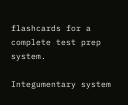flashcards for a complete test prep system.

Integumentary system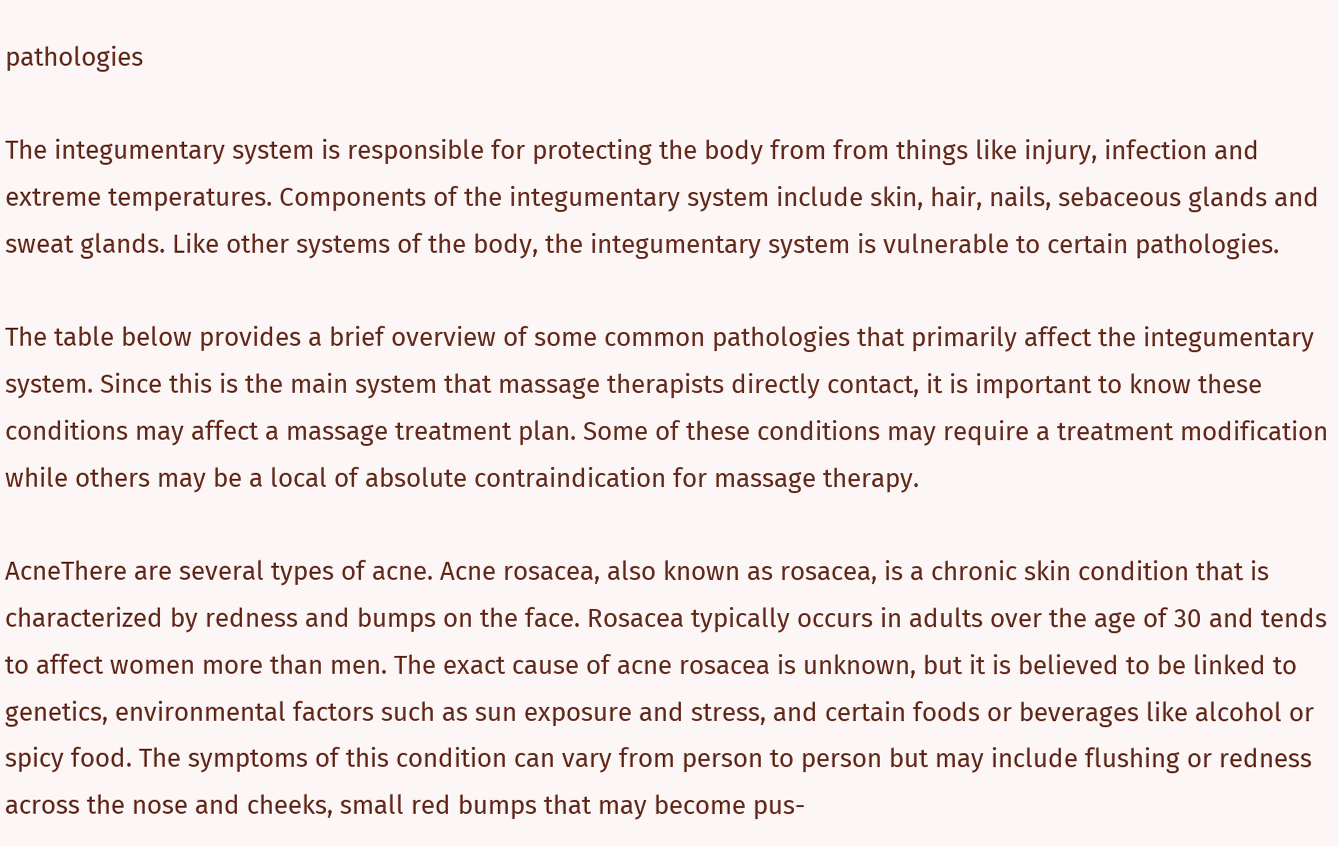pathologies

The integumentary system is responsible for protecting the body from from things like injury, infection and extreme temperatures. Components of the integumentary system include skin, hair, nails, sebaceous glands and sweat glands. Like other systems of the body, the integumentary system is vulnerable to certain pathologies.

The table below provides a brief overview of some common pathologies that primarily affect the integumentary system. Since this is the main system that massage therapists directly contact, it is important to know these conditions may affect a massage treatment plan. Some of these conditions may require a treatment modification while others may be a local of absolute contraindication for massage therapy.

AcneThere are several types of acne. Acne rosacea, also known as rosacea, is a chronic skin condition that is characterized by redness and bumps on the face. Rosacea typically occurs in adults over the age of 30 and tends to affect women more than men. The exact cause of acne rosacea is unknown, but it is believed to be linked to genetics, environmental factors such as sun exposure and stress, and certain foods or beverages like alcohol or spicy food. The symptoms of this condition can vary from person to person but may include flushing or redness across the nose and cheeks, small red bumps that may become pus-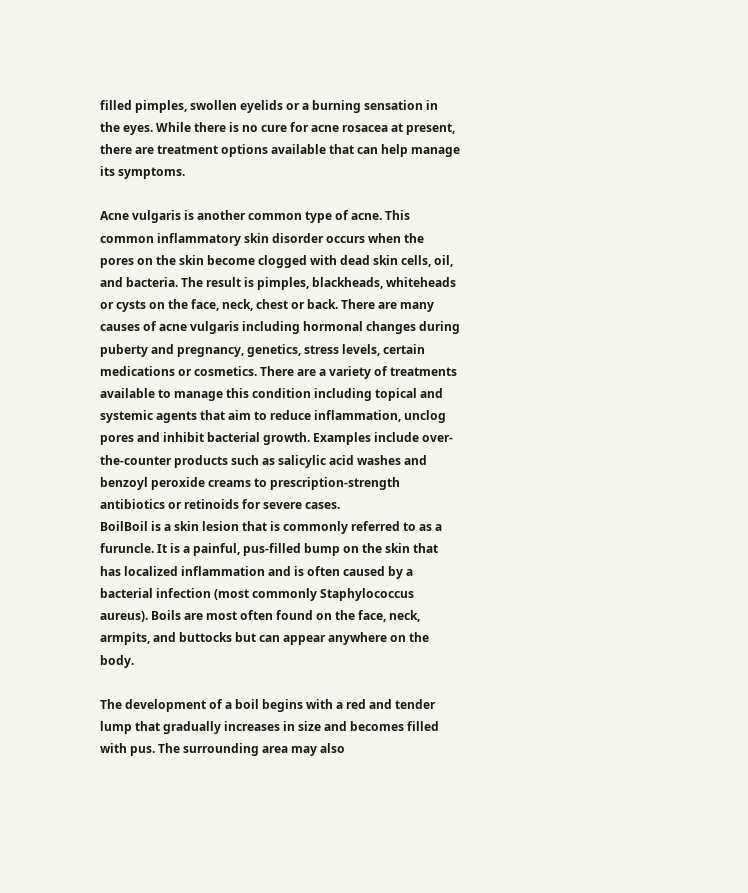filled pimples, swollen eyelids or a burning sensation in the eyes. While there is no cure for acne rosacea at present, there are treatment options available that can help manage its symptoms.

Acne vulgaris is another common type of acne. This common inflammatory skin disorder occurs when the pores on the skin become clogged with dead skin cells, oil, and bacteria. The result is pimples, blackheads, whiteheads or cysts on the face, neck, chest or back. There are many causes of acne vulgaris including hormonal changes during puberty and pregnancy, genetics, stress levels, certain medications or cosmetics. There are a variety of treatments available to manage this condition including topical and systemic agents that aim to reduce inflammation, unclog pores and inhibit bacterial growth. Examples include over-the-counter products such as salicylic acid washes and benzoyl peroxide creams to prescription-strength antibiotics or retinoids for severe cases.
BoilBoil is a skin lesion that is commonly referred to as a furuncle. It is a painful, pus-filled bump on the skin that has localized inflammation and is often caused by a bacterial infection (most commonly Staphylococcus aureus). Boils are most often found on the face, neck, armpits, and buttocks but can appear anywhere on the body.

The development of a boil begins with a red and tender lump that gradually increases in size and becomes filled with pus. The surrounding area may also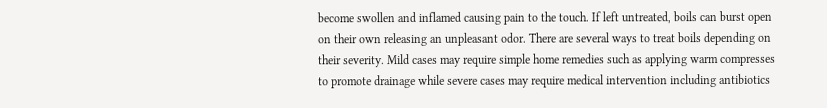become swollen and inflamed causing pain to the touch. If left untreated, boils can burst open on their own releasing an unpleasant odor. There are several ways to treat boils depending on their severity. Mild cases may require simple home remedies such as applying warm compresses to promote drainage while severe cases may require medical intervention including antibiotics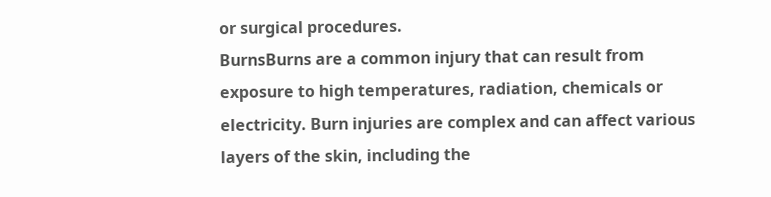or surgical procedures.
BurnsBurns are a common injury that can result from exposure to high temperatures, radiation, chemicals or electricity. Burn injuries are complex and can affect various layers of the skin, including the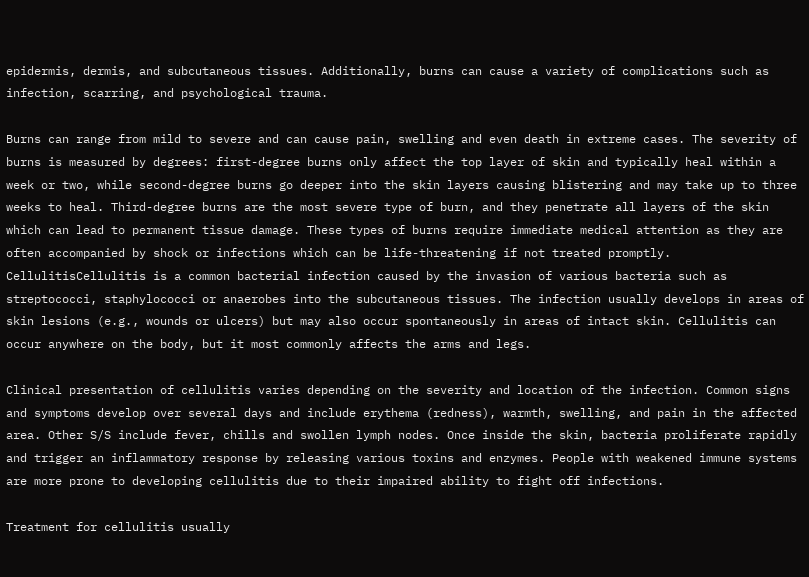epidermis, dermis, and subcutaneous tissues. Additionally, burns can cause a variety of complications such as infection, scarring, and psychological trauma.

Burns can range from mild to severe and can cause pain, swelling and even death in extreme cases. The severity of burns is measured by degrees: first-degree burns only affect the top layer of skin and typically heal within a week or two, while second-degree burns go deeper into the skin layers causing blistering and may take up to three weeks to heal. Third-degree burns are the most severe type of burn, and they penetrate all layers of the skin which can lead to permanent tissue damage. These types of burns require immediate medical attention as they are often accompanied by shock or infections which can be life-threatening if not treated promptly.
CellulitisCellulitis is a common bacterial infection caused by the invasion of various bacteria such as streptococci, staphylococci or anaerobes into the subcutaneous tissues. The infection usually develops in areas of skin lesions (e.g., wounds or ulcers) but may also occur spontaneously in areas of intact skin. Cellulitis can occur anywhere on the body, but it most commonly affects the arms and legs.

Clinical presentation of cellulitis varies depending on the severity and location of the infection. Common signs and symptoms develop over several days and include erythema (redness), warmth, swelling, and pain in the affected area. Other S/S include fever, chills and swollen lymph nodes. Once inside the skin, bacteria proliferate rapidly and trigger an inflammatory response by releasing various toxins and enzymes. People with weakened immune systems are more prone to developing cellulitis due to their impaired ability to fight off infections.

Treatment for cellulitis usually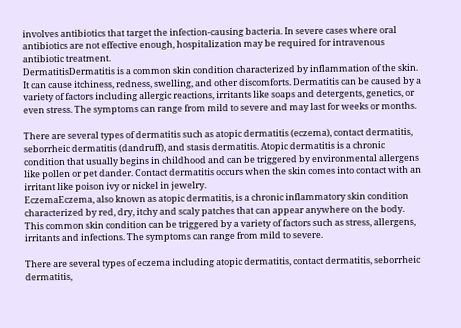involves antibiotics that target the infection-causing bacteria. In severe cases where oral antibiotics are not effective enough, hospitalization may be required for intravenous antibiotic treatment.
DermatitisDermatitis is a common skin condition characterized by inflammation of the skin. It can cause itchiness, redness, swelling, and other discomforts. Dermatitis can be caused by a variety of factors including allergic reactions, irritants like soaps and detergents, genetics, or even stress. The symptoms can range from mild to severe and may last for weeks or months.

There are several types of dermatitis such as atopic dermatitis (eczema), contact dermatitis, seborrheic dermatitis (dandruff), and stasis dermatitis. Atopic dermatitis is a chronic condition that usually begins in childhood and can be triggered by environmental allergens like pollen or pet dander. Contact dermatitis occurs when the skin comes into contact with an irritant like poison ivy or nickel in jewelry.
EczemaEczema, also known as atopic dermatitis, is a chronic inflammatory skin condition characterized by red, dry, itchy and scaly patches that can appear anywhere on the body. This common skin condition can be triggered by a variety of factors such as stress, allergens, irritants and infections. The symptoms can range from mild to severe.

There are several types of eczema including atopic dermatitis, contact dermatitis, seborrheic dermatitis,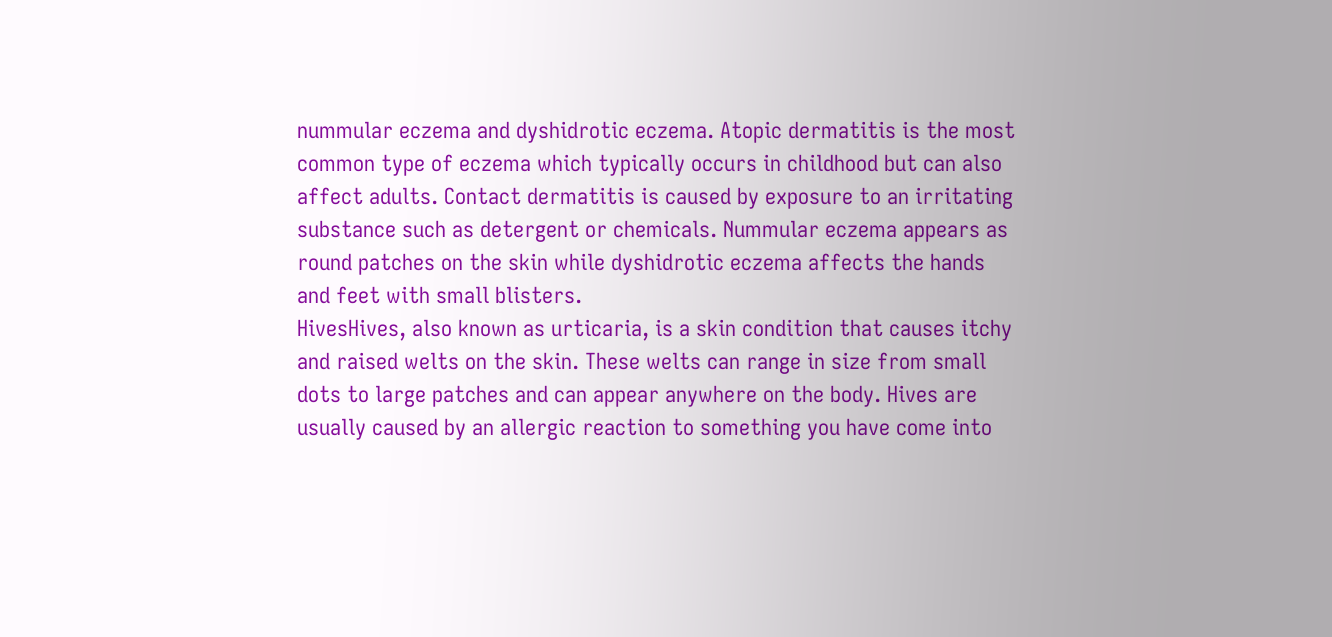nummular eczema and dyshidrotic eczema. Atopic dermatitis is the most common type of eczema which typically occurs in childhood but can also affect adults. Contact dermatitis is caused by exposure to an irritating substance such as detergent or chemicals. Nummular eczema appears as round patches on the skin while dyshidrotic eczema affects the hands and feet with small blisters.
HivesHives, also known as urticaria, is a skin condition that causes itchy and raised welts on the skin. These welts can range in size from small dots to large patches and can appear anywhere on the body. Hives are usually caused by an allergic reaction to something you have come into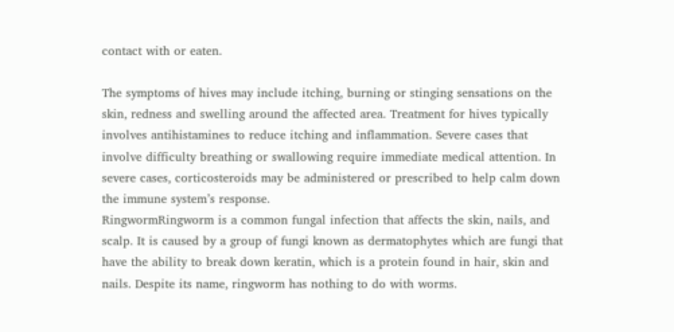contact with or eaten.

The symptoms of hives may include itching, burning or stinging sensations on the skin, redness and swelling around the affected area. Treatment for hives typically involves antihistamines to reduce itching and inflammation. Severe cases that involve difficulty breathing or swallowing require immediate medical attention. In severe cases, corticosteroids may be administered or prescribed to help calm down the immune system’s response.
RingwormRingworm is a common fungal infection that affects the skin, nails, and scalp. It is caused by a group of fungi known as dermatophytes which are fungi that have the ability to break down keratin, which is a protein found in hair, skin and nails. Despite its name, ringworm has nothing to do with worms.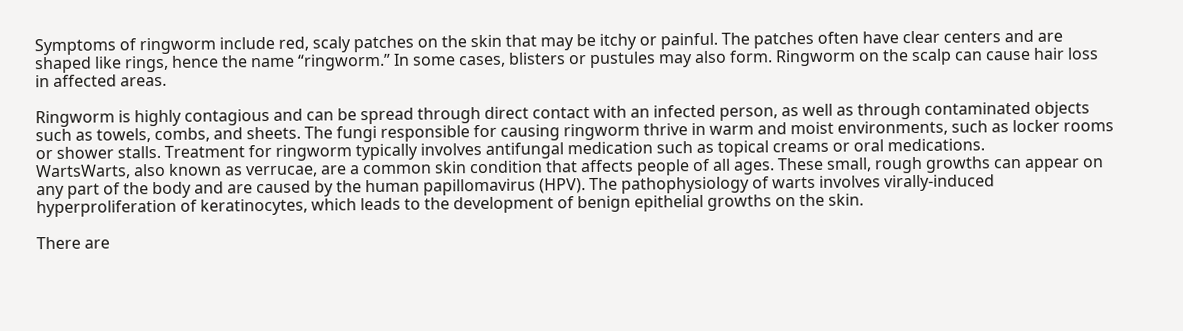Symptoms of ringworm include red, scaly patches on the skin that may be itchy or painful. The patches often have clear centers and are shaped like rings, hence the name “ringworm.” In some cases, blisters or pustules may also form. Ringworm on the scalp can cause hair loss in affected areas.

Ringworm is highly contagious and can be spread through direct contact with an infected person, as well as through contaminated objects such as towels, combs, and sheets. The fungi responsible for causing ringworm thrive in warm and moist environments, such as locker rooms or shower stalls. Treatment for ringworm typically involves antifungal medication such as topical creams or oral medications.
WartsWarts, also known as verrucae, are a common skin condition that affects people of all ages. These small, rough growths can appear on any part of the body and are caused by the human papillomavirus (HPV). The pathophysiology of warts involves virally-induced hyperproliferation of keratinocytes, which leads to the development of benign epithelial growths on the skin.

There are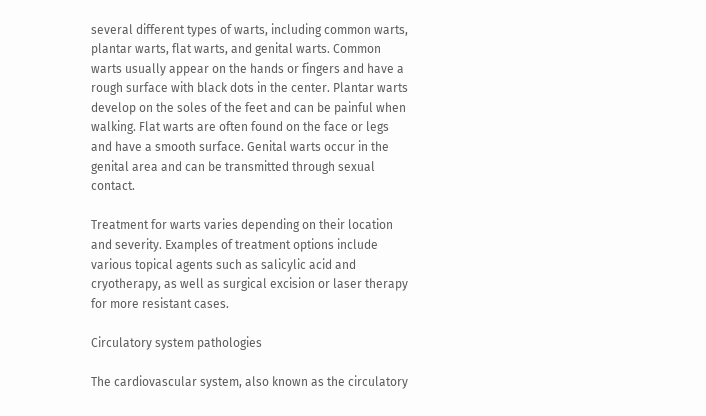several different types of warts, including common warts, plantar warts, flat warts, and genital warts. Common warts usually appear on the hands or fingers and have a rough surface with black dots in the center. Plantar warts develop on the soles of the feet and can be painful when walking. Flat warts are often found on the face or legs and have a smooth surface. Genital warts occur in the genital area and can be transmitted through sexual contact.

Treatment for warts varies depending on their location and severity. Examples of treatment options include various topical agents such as salicylic acid and cryotherapy, as well as surgical excision or laser therapy for more resistant cases.

Circulatory system pathologies

The cardiovascular system, also known as the circulatory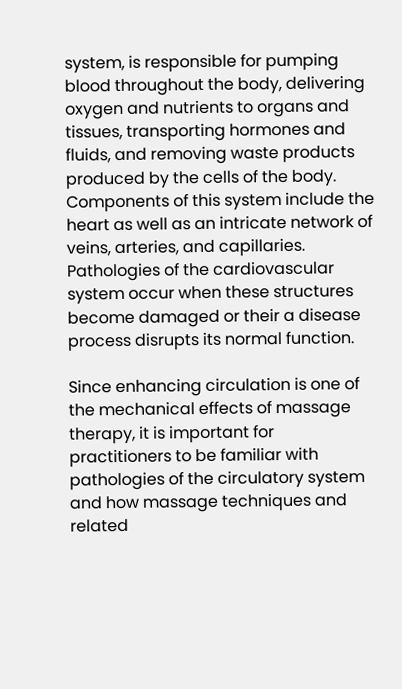system, is responsible for pumping blood throughout the body, delivering oxygen and nutrients to organs and tissues, transporting hormones and fluids, and removing waste products produced by the cells of the body. Components of this system include the heart as well as an intricate network of veins, arteries, and capillaries. Pathologies of the cardiovascular system occur when these structures become damaged or their a disease process disrupts its normal function.

Since enhancing circulation is one of the mechanical effects of massage therapy, it is important for practitioners to be familiar with pathologies of the circulatory system and how massage techniques and related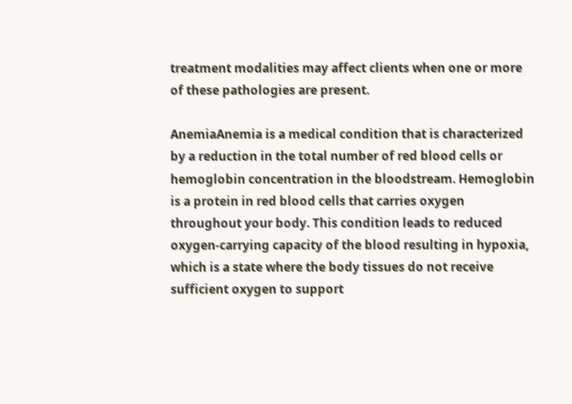treatment modalities may affect clients when one or more of these pathologies are present.

AnemiaAnemia is a medical condition that is characterized by a reduction in the total number of red blood cells or hemoglobin concentration in the bloodstream. Hemoglobin is a protein in red blood cells that carries oxygen throughout your body. This condition leads to reduced oxygen-carrying capacity of the blood resulting in hypoxia, which is a state where the body tissues do not receive sufficient oxygen to support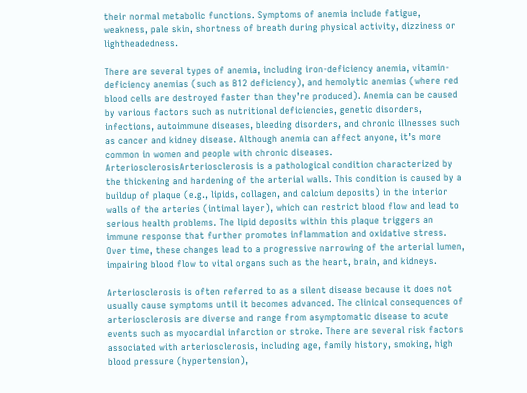their normal metabolic functions. Symptoms of anemia include fatigue, weakness, pale skin, shortness of breath during physical activity, dizziness or lightheadedness.

There are several types of anemia, including iron-deficiency anemia, vitamin-deficiency anemias (such as B12 deficiency), and hemolytic anemias (where red blood cells are destroyed faster than they’re produced). Anemia can be caused by various factors such as nutritional deficiencies, genetic disorders, infections, autoimmune diseases, bleeding disorders, and chronic illnesses such as cancer and kidney disease. Although anemia can affect anyone, it’s more common in women and people with chronic diseases.
ArteriosclerosisArteriosclerosis is a pathological condition characterized by the thickening and hardening of the arterial walls. This condition is caused by a buildup of plaque (e.g., lipids, collagen, and calcium deposits) in the interior walls of the arteries (intimal layer), which can restrict blood flow and lead to serious health problems. The lipid deposits within this plaque triggers an immune response that further promotes inflammation and oxidative stress. Over time, these changes lead to a progressive narrowing of the arterial lumen, impairing blood flow to vital organs such as the heart, brain, and kidneys.

Arteriosclerosis is often referred to as a silent disease because it does not usually cause symptoms until it becomes advanced. The clinical consequences of arteriosclerosis are diverse and range from asymptomatic disease to acute events such as myocardial infarction or stroke. There are several risk factors associated with arteriosclerosis, including age, family history, smoking, high blood pressure (hypertension),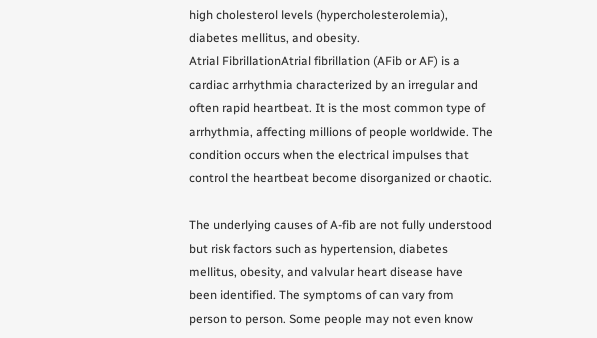high cholesterol levels (hypercholesterolemia), diabetes mellitus, and obesity.
Atrial FibrillationAtrial fibrillation (AFib or AF) is a cardiac arrhythmia characterized by an irregular and often rapid heartbeat. It is the most common type of arrhythmia, affecting millions of people worldwide. The condition occurs when the electrical impulses that control the heartbeat become disorganized or chaotic.

The underlying causes of A-fib are not fully understood but risk factors such as hypertension, diabetes mellitus, obesity, and valvular heart disease have been identified. The symptoms of can vary from person to person. Some people may not even know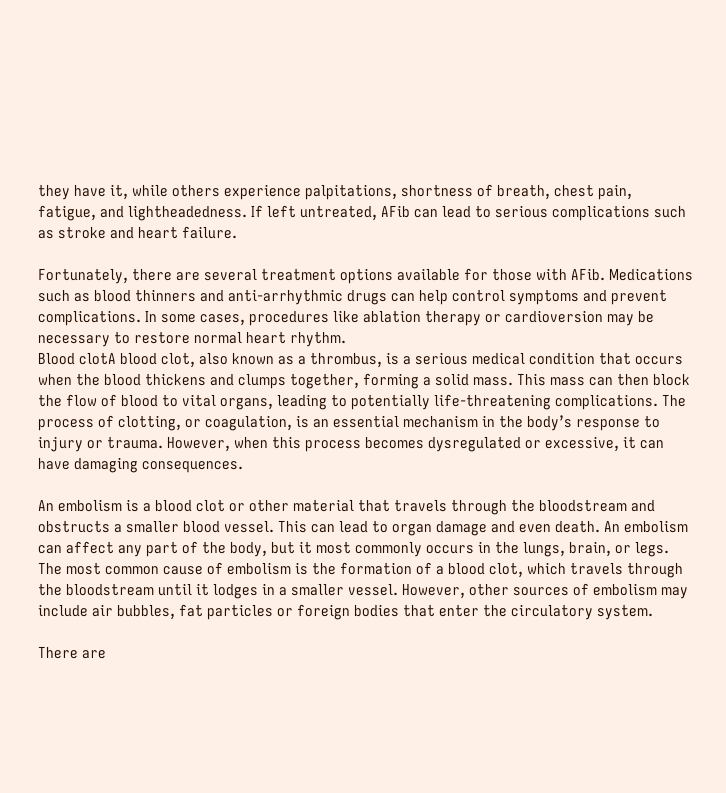they have it, while others experience palpitations, shortness of breath, chest pain, fatigue, and lightheadedness. If left untreated, AFib can lead to serious complications such as stroke and heart failure.

Fortunately, there are several treatment options available for those with AFib. Medications such as blood thinners and anti-arrhythmic drugs can help control symptoms and prevent complications. In some cases, procedures like ablation therapy or cardioversion may be necessary to restore normal heart rhythm.
Blood clotA blood clot, also known as a thrombus, is a serious medical condition that occurs when the blood thickens and clumps together, forming a solid mass. This mass can then block the flow of blood to vital organs, leading to potentially life-threatening complications. The process of clotting, or coagulation, is an essential mechanism in the body’s response to injury or trauma. However, when this process becomes dysregulated or excessive, it can have damaging consequences.

An embolism is a blood clot or other material that travels through the bloodstream and obstructs a smaller blood vessel. This can lead to organ damage and even death. An embolism can affect any part of the body, but it most commonly occurs in the lungs, brain, or legs. The most common cause of embolism is the formation of a blood clot, which travels through the bloodstream until it lodges in a smaller vessel. However, other sources of embolism may include air bubbles, fat particles or foreign bodies that enter the circulatory system.

There are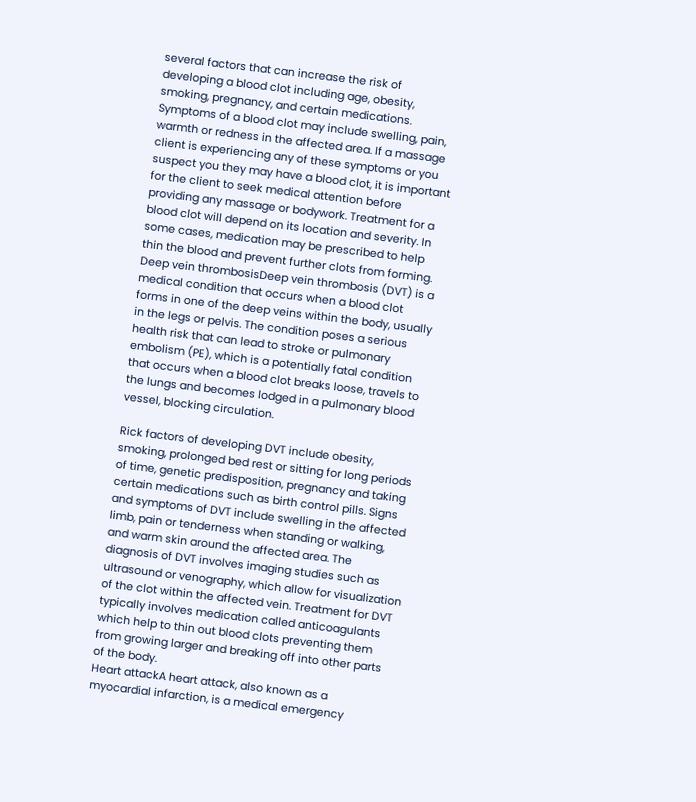several factors that can increase the risk of developing a blood clot including age, obesity, smoking, pregnancy, and certain medications. Symptoms of a blood clot may include swelling, pain, warmth or redness in the affected area. If a massage client is experiencing any of these symptoms or you suspect you they may have a blood clot, it is important for the client to seek medical attention before providing any massage or bodywork. Treatment for a blood clot will depend on its location and severity. In some cases, medication may be prescribed to help thin the blood and prevent further clots from forming.
Deep vein thrombosisDeep vein thrombosis (DVT) is a medical condition that occurs when a blood clot forms in one of the deep veins within the body, usually in the legs or pelvis. The condition poses a serious health risk that can lead to stroke or pulmonary embolism (PE), which is a potentially fatal condition that occurs when a blood clot breaks loose, travels to the lungs and becomes lodged in a pulmonary blood vessel, blocking circulation.

Rick factors of developing DVT include obesity, smoking, prolonged bed rest or sitting for long periods of time, genetic predisposition, pregnancy and taking certain medications such as birth control pills. Signs and symptoms of DVT include swelling in the affected limb, pain or tenderness when standing or walking, and warm skin around the affected area. The diagnosis of DVT involves imaging studies such as ultrasound or venography, which allow for visualization of the clot within the affected vein. Treatment for DVT typically involves medication called anticoagulants which help to thin out blood clots preventing them from growing larger and breaking off into other parts of the body.
Heart attackA heart attack, also known as a myocardial infarction, is a medical emergency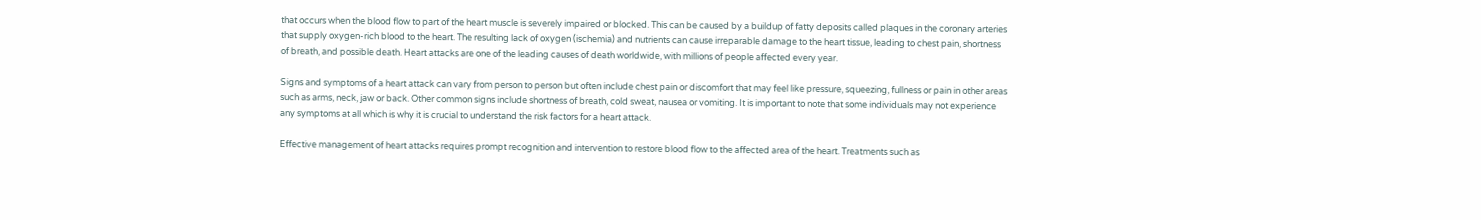that occurs when the blood flow to part of the heart muscle is severely impaired or blocked. This can be caused by a buildup of fatty deposits called plaques in the coronary arteries that supply oxygen-rich blood to the heart. The resulting lack of oxygen (ischemia) and nutrients can cause irreparable damage to the heart tissue, leading to chest pain, shortness of breath, and possible death. Heart attacks are one of the leading causes of death worldwide, with millions of people affected every year.

Signs and symptoms of a heart attack can vary from person to person but often include chest pain or discomfort that may feel like pressure, squeezing, fullness or pain in other areas such as arms, neck, jaw or back. Other common signs include shortness of breath, cold sweat, nausea or vomiting. It is important to note that some individuals may not experience any symptoms at all which is why it is crucial to understand the risk factors for a heart attack.

Effective management of heart attacks requires prompt recognition and intervention to restore blood flow to the affected area of the heart. Treatments such as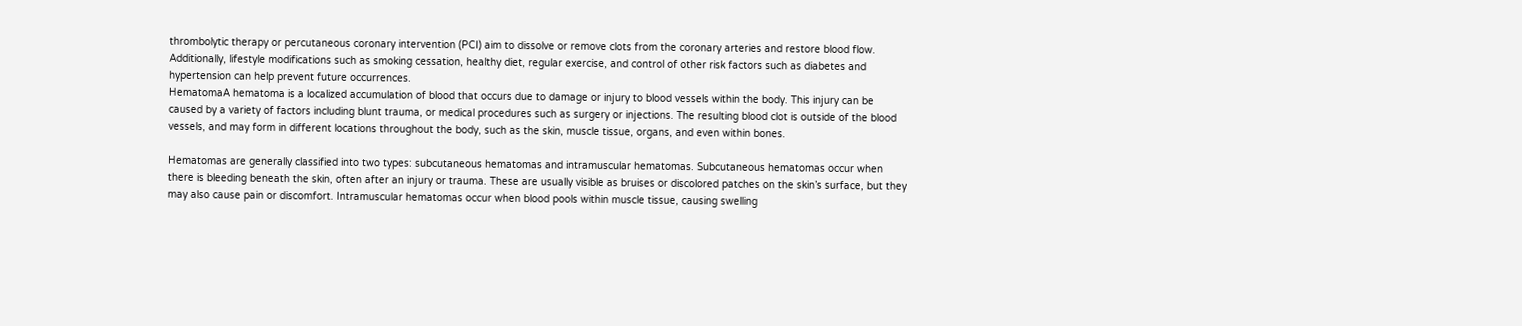thrombolytic therapy or percutaneous coronary intervention (PCI) aim to dissolve or remove clots from the coronary arteries and restore blood flow. Additionally, lifestyle modifications such as smoking cessation, healthy diet, regular exercise, and control of other risk factors such as diabetes and hypertension can help prevent future occurrences.
HematomaA hematoma is a localized accumulation of blood that occurs due to damage or injury to blood vessels within the body. This injury can be caused by a variety of factors including blunt trauma, or medical procedures such as surgery or injections. The resulting blood clot is outside of the blood vessels, and may form in different locations throughout the body, such as the skin, muscle tissue, organs, and even within bones.

Hematomas are generally classified into two types: subcutaneous hematomas and intramuscular hematomas. Subcutaneous hematomas occur when there is bleeding beneath the skin, often after an injury or trauma. These are usually visible as bruises or discolored patches on the skin’s surface, but they may also cause pain or discomfort. Intramuscular hematomas occur when blood pools within muscle tissue, causing swelling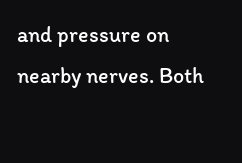and pressure on nearby nerves. Both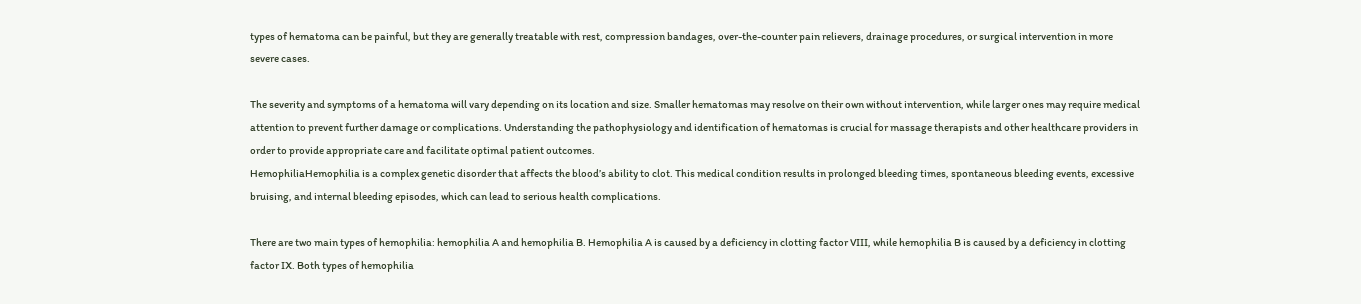types of hematoma can be painful, but they are generally treatable with rest, compression bandages, over-the-counter pain relievers, drainage procedures, or surgical intervention in more severe cases.

The severity and symptoms of a hematoma will vary depending on its location and size. Smaller hematomas may resolve on their own without intervention, while larger ones may require medical attention to prevent further damage or complications. Understanding the pathophysiology and identification of hematomas is crucial for massage therapists and other healthcare providers in order to provide appropriate care and facilitate optimal patient outcomes.
HemophiliaHemophilia is a complex genetic disorder that affects the blood’s ability to clot. This medical condition results in prolonged bleeding times, spontaneous bleeding events, excessive bruising, and internal bleeding episodes, which can lead to serious health complications.

There are two main types of hemophilia: hemophilia A and hemophilia B. Hemophilia A is caused by a deficiency in clotting factor VIII, while hemophilia B is caused by a deficiency in clotting factor IX. Both types of hemophilia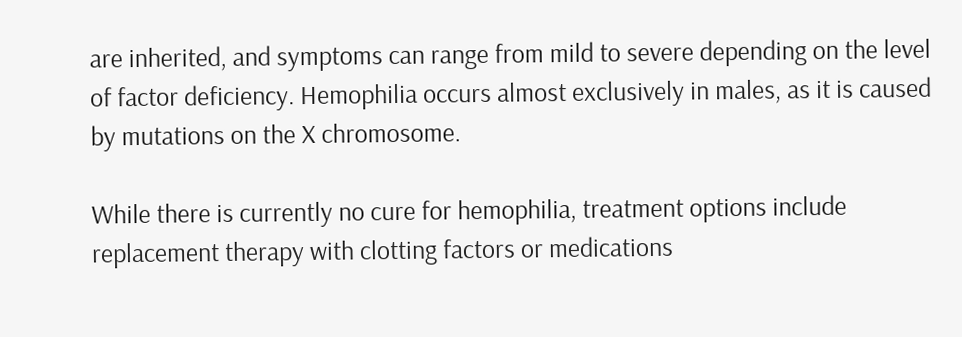are inherited, and symptoms can range from mild to severe depending on the level of factor deficiency. Hemophilia occurs almost exclusively in males, as it is caused by mutations on the X chromosome.

While there is currently no cure for hemophilia, treatment options include replacement therapy with clotting factors or medications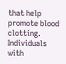that help promote blood clotting. Individuals with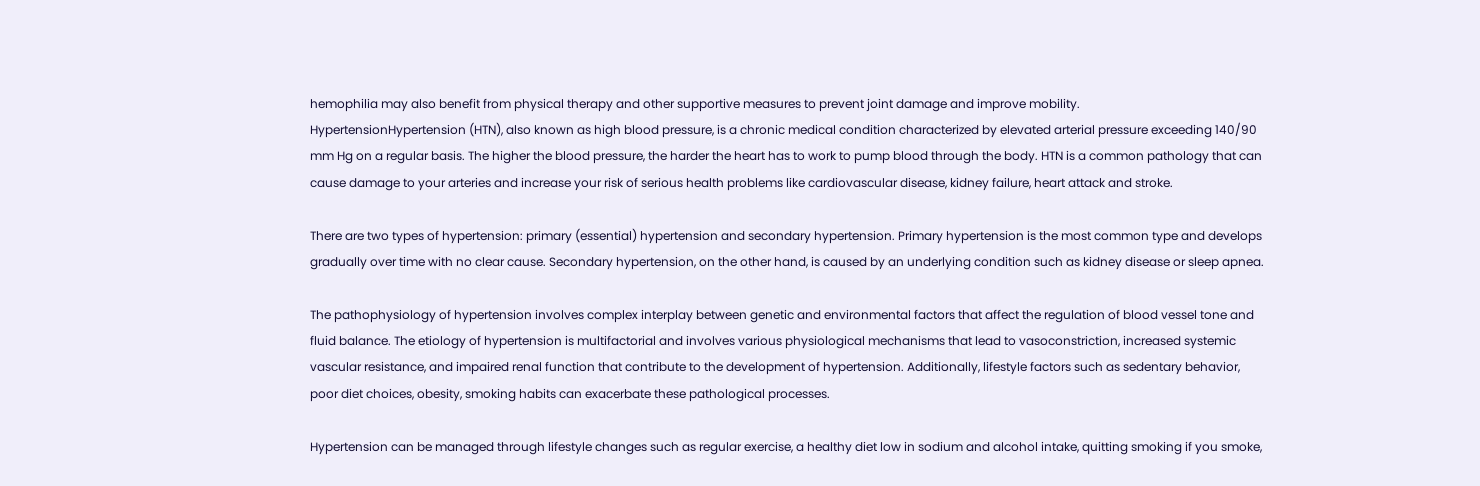hemophilia may also benefit from physical therapy and other supportive measures to prevent joint damage and improve mobility.
HypertensionHypertension (HTN), also known as high blood pressure, is a chronic medical condition characterized by elevated arterial pressure exceeding 140/90 mm Hg on a regular basis. The higher the blood pressure, the harder the heart has to work to pump blood through the body. HTN is a common pathology that can cause damage to your arteries and increase your risk of serious health problems like cardiovascular disease, kidney failure, heart attack and stroke.

There are two types of hypertension: primary (essential) hypertension and secondary hypertension. Primary hypertension is the most common type and develops gradually over time with no clear cause. Secondary hypertension, on the other hand, is caused by an underlying condition such as kidney disease or sleep apnea.

The pathophysiology of hypertension involves complex interplay between genetic and environmental factors that affect the regulation of blood vessel tone and fluid balance. The etiology of hypertension is multifactorial and involves various physiological mechanisms that lead to vasoconstriction, increased systemic vascular resistance, and impaired renal function that contribute to the development of hypertension. Additionally, lifestyle factors such as sedentary behavior, poor diet choices, obesity, smoking habits can exacerbate these pathological processes.

Hypertension can be managed through lifestyle changes such as regular exercise, a healthy diet low in sodium and alcohol intake, quitting smoking if you smoke,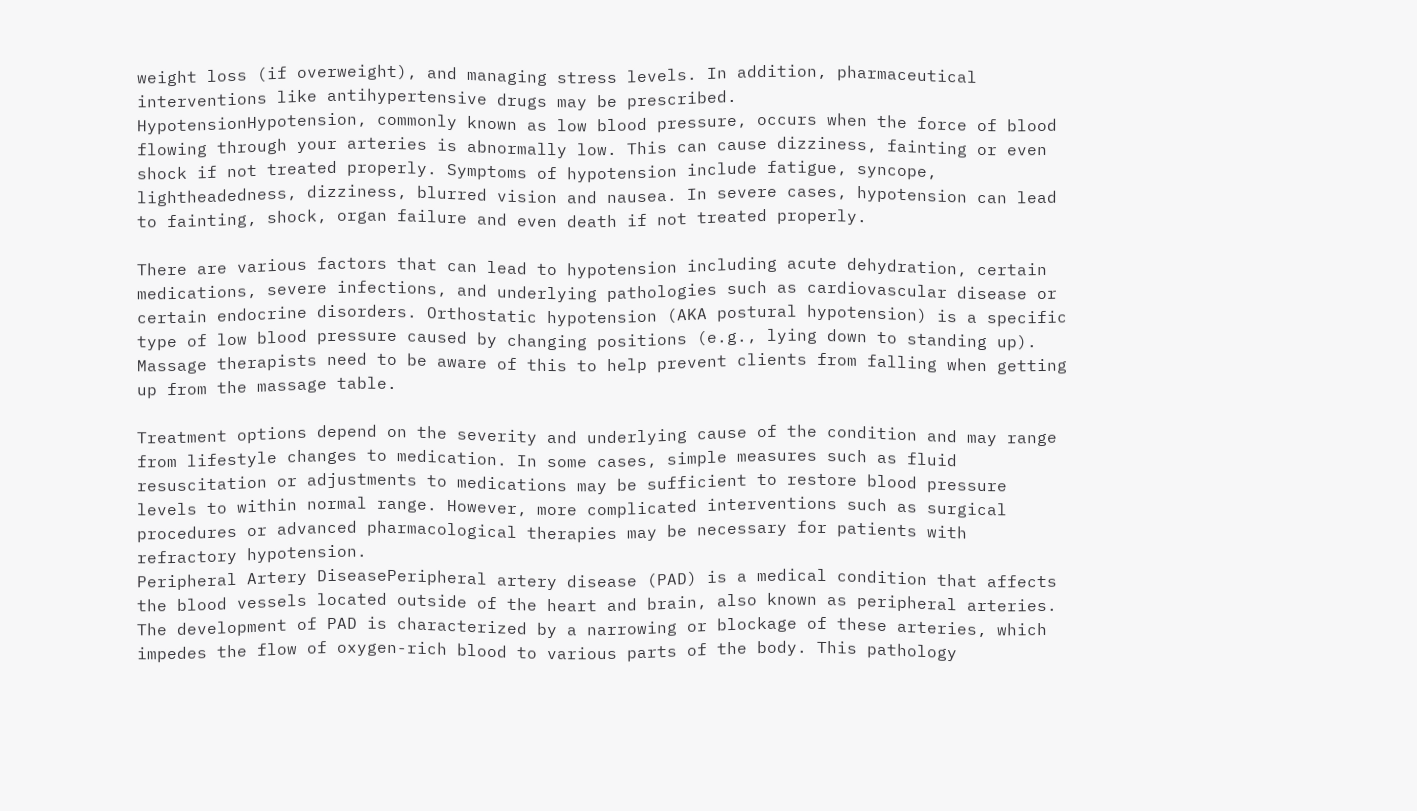weight loss (if overweight), and managing stress levels. In addition, pharmaceutical interventions like antihypertensive drugs may be prescribed.
HypotensionHypotension, commonly known as low blood pressure, occurs when the force of blood flowing through your arteries is abnormally low. This can cause dizziness, fainting or even shock if not treated properly. Symptoms of hypotension include fatigue, syncope, lightheadedness, dizziness, blurred vision and nausea. In severe cases, hypotension can lead to fainting, shock, organ failure and even death if not treated properly.

There are various factors that can lead to hypotension including acute dehydration, certain medications, severe infections, and underlying pathologies such as cardiovascular disease or certain endocrine disorders. Orthostatic hypotension (AKA postural hypotension) is a specific type of low blood pressure caused by changing positions (e.g., lying down to standing up). Massage therapists need to be aware of this to help prevent clients from falling when getting up from the massage table.

Treatment options depend on the severity and underlying cause of the condition and may range from lifestyle changes to medication. In some cases, simple measures such as fluid resuscitation or adjustments to medications may be sufficient to restore blood pressure levels to within normal range. However, more complicated interventions such as surgical procedures or advanced pharmacological therapies may be necessary for patients with refractory hypotension.
Peripheral Artery DiseasePeripheral artery disease (PAD) is a medical condition that affects the blood vessels located outside of the heart and brain, also known as peripheral arteries. The development of PAD is characterized by a narrowing or blockage of these arteries, which impedes the flow of oxygen-rich blood to various parts of the body. This pathology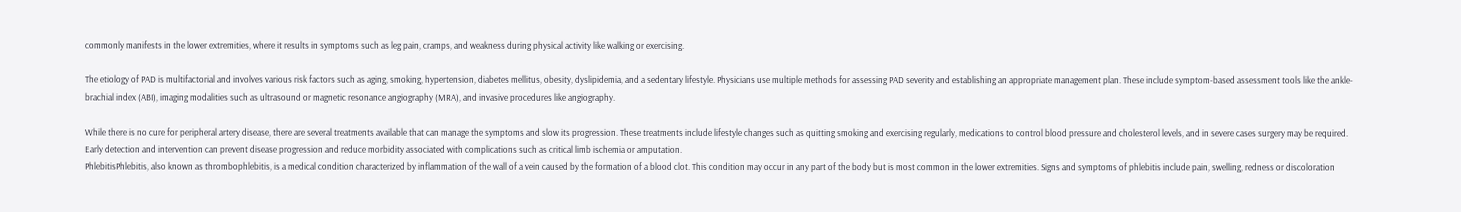commonly manifests in the lower extremities, where it results in symptoms such as leg pain, cramps, and weakness during physical activity like walking or exercising.

The etiology of PAD is multifactorial and involves various risk factors such as aging, smoking, hypertension, diabetes mellitus, obesity, dyslipidemia, and a sedentary lifestyle. Physicians use multiple methods for assessing PAD severity and establishing an appropriate management plan. These include symptom-based assessment tools like the ankle-brachial index (ABI), imaging modalities such as ultrasound or magnetic resonance angiography (MRA), and invasive procedures like angiography.

While there is no cure for peripheral artery disease, there are several treatments available that can manage the symptoms and slow its progression. These treatments include lifestyle changes such as quitting smoking and exercising regularly, medications to control blood pressure and cholesterol levels, and in severe cases surgery may be required. Early detection and intervention can prevent disease progression and reduce morbidity associated with complications such as critical limb ischemia or amputation.
PhlebitisPhlebitis, also known as thrombophlebitis, is a medical condition characterized by inflammation of the wall of a vein caused by the formation of a blood clot. This condition may occur in any part of the body but is most common in the lower extremities. Signs and symptoms of phlebitis include pain, swelling, redness or discoloration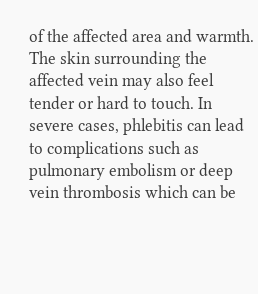of the affected area and warmth. The skin surrounding the affected vein may also feel tender or hard to touch. In severe cases, phlebitis can lead to complications such as pulmonary embolism or deep vein thrombosis which can be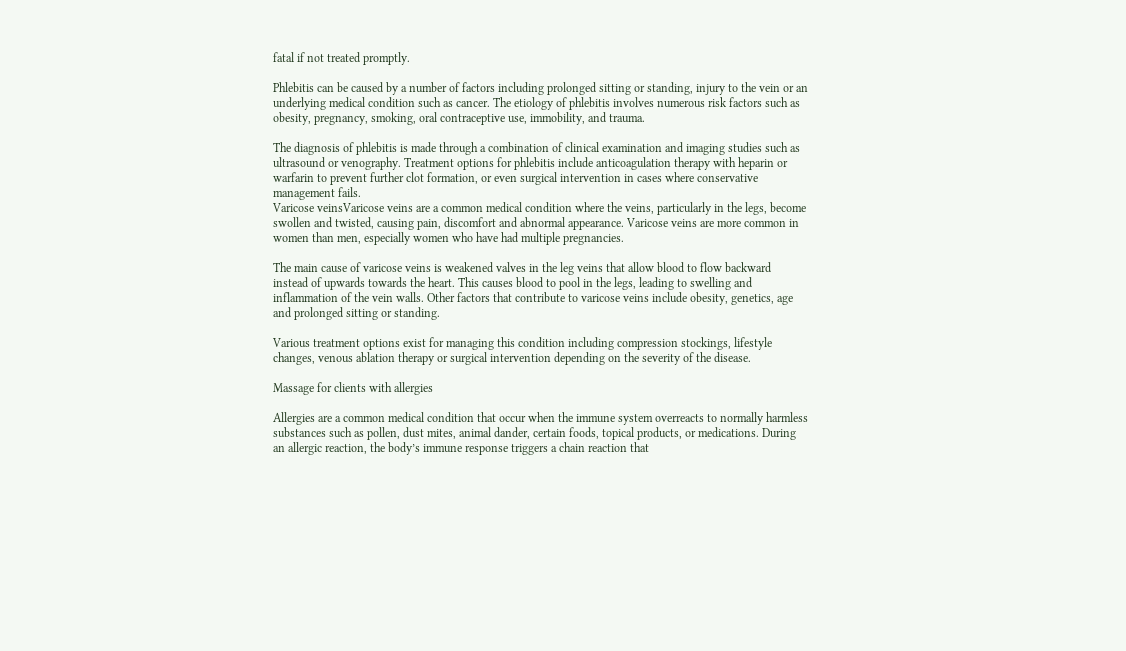fatal if not treated promptly.

Phlebitis can be caused by a number of factors including prolonged sitting or standing, injury to the vein or an underlying medical condition such as cancer. The etiology of phlebitis involves numerous risk factors such as obesity, pregnancy, smoking, oral contraceptive use, immobility, and trauma.

The diagnosis of phlebitis is made through a combination of clinical examination and imaging studies such as ultrasound or venography. Treatment options for phlebitis include anticoagulation therapy with heparin or warfarin to prevent further clot formation, or even surgical intervention in cases where conservative management fails.
Varicose veinsVaricose veins are a common medical condition where the veins, particularly in the legs, become swollen and twisted, causing pain, discomfort and abnormal appearance. Varicose veins are more common in women than men, especially women who have had multiple pregnancies.

The main cause of varicose veins is weakened valves in the leg veins that allow blood to flow backward instead of upwards towards the heart. This causes blood to pool in the legs, leading to swelling and inflammation of the vein walls. Other factors that contribute to varicose veins include obesity, genetics, age and prolonged sitting or standing.

Various treatment options exist for managing this condition including compression stockings, lifestyle changes, venous ablation therapy or surgical intervention depending on the severity of the disease.

Massage for clients with allergies

Allergies are a common medical condition that occur when the immune system overreacts to normally harmless substances such as pollen, dust mites, animal dander, certain foods, topical products, or medications. During an allergic reaction, the body’s immune response triggers a chain reaction that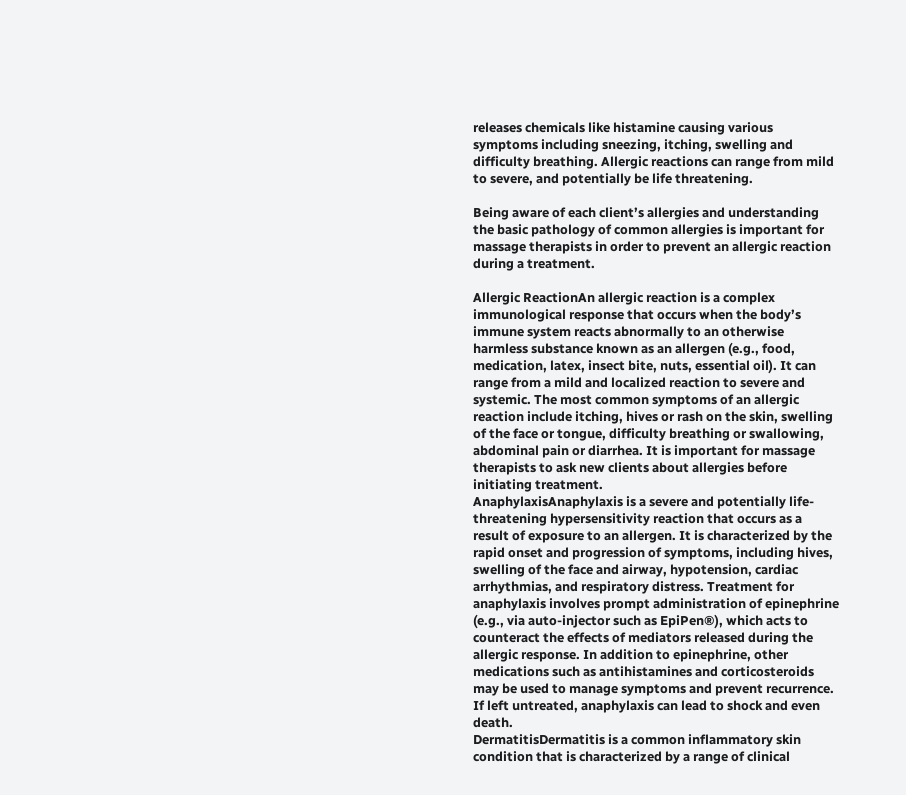releases chemicals like histamine causing various symptoms including sneezing, itching, swelling and difficulty breathing. Allergic reactions can range from mild to severe, and potentially be life threatening.

Being aware of each client’s allergies and understanding the basic pathology of common allergies is important for massage therapists in order to prevent an allergic reaction during a treatment.

Allergic ReactionAn allergic reaction is a complex immunological response that occurs when the body’s immune system reacts abnormally to an otherwise harmless substance known as an allergen (e.g., food, medication, latex, insect bite, nuts, essential oil). It can range from a mild and localized reaction to severe and systemic. The most common symptoms of an allergic reaction include itching, hives or rash on the skin, swelling of the face or tongue, difficulty breathing or swallowing, abdominal pain or diarrhea. It is important for massage therapists to ask new clients about allergies before initiating treatment.
AnaphylaxisAnaphylaxis is a severe and potentially life-threatening hypersensitivity reaction that occurs as a result of exposure to an allergen. It is characterized by the rapid onset and progression of symptoms, including hives, swelling of the face and airway, hypotension, cardiac arrhythmias, and respiratory distress. Treatment for anaphylaxis involves prompt administration of epinephrine (e.g., via auto-injector such as EpiPen®), which acts to counteract the effects of mediators released during the allergic response. In addition to epinephrine, other medications such as antihistamines and corticosteroids may be used to manage symptoms and prevent recurrence. If left untreated, anaphylaxis can lead to shock and even death.
DermatitisDermatitis is a common inflammatory skin condition that is characterized by a range of clinical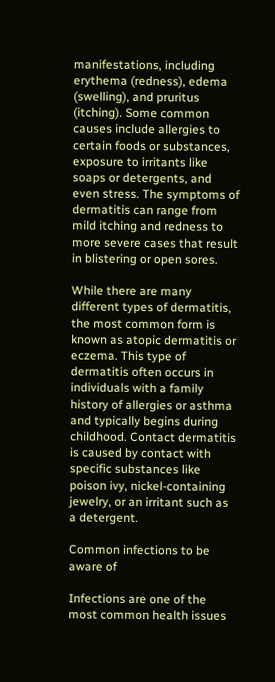manifestations, including erythema (redness), edema (swelling), and pruritus (itching). Some common causes include allergies to certain foods or substances, exposure to irritants like soaps or detergents, and even stress. The symptoms of dermatitis can range from mild itching and redness to more severe cases that result in blistering or open sores.

While there are many different types of dermatitis, the most common form is known as atopic dermatitis or eczema. This type of dermatitis often occurs in individuals with a family history of allergies or asthma and typically begins during childhood. Contact dermatitis is caused by contact with specific substances like poison ivy, nickel-containing jewelry, or an irritant such as a detergent.

Common infections to be aware of

Infections are one of the most common health issues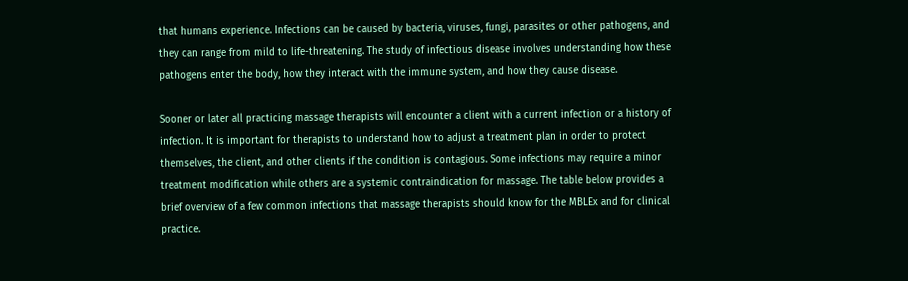that humans experience. Infections can be caused by bacteria, viruses, fungi, parasites or other pathogens, and they can range from mild to life-threatening. The study of infectious disease involves understanding how these pathogens enter the body, how they interact with the immune system, and how they cause disease.

Sooner or later all practicing massage therapists will encounter a client with a current infection or a history of infection. It is important for therapists to understand how to adjust a treatment plan in order to protect themselves, the client, and other clients if the condition is contagious. Some infections may require a minor treatment modification while others are a systemic contraindication for massage. The table below provides a brief overview of a few common infections that massage therapists should know for the MBLEx and for clinical practice.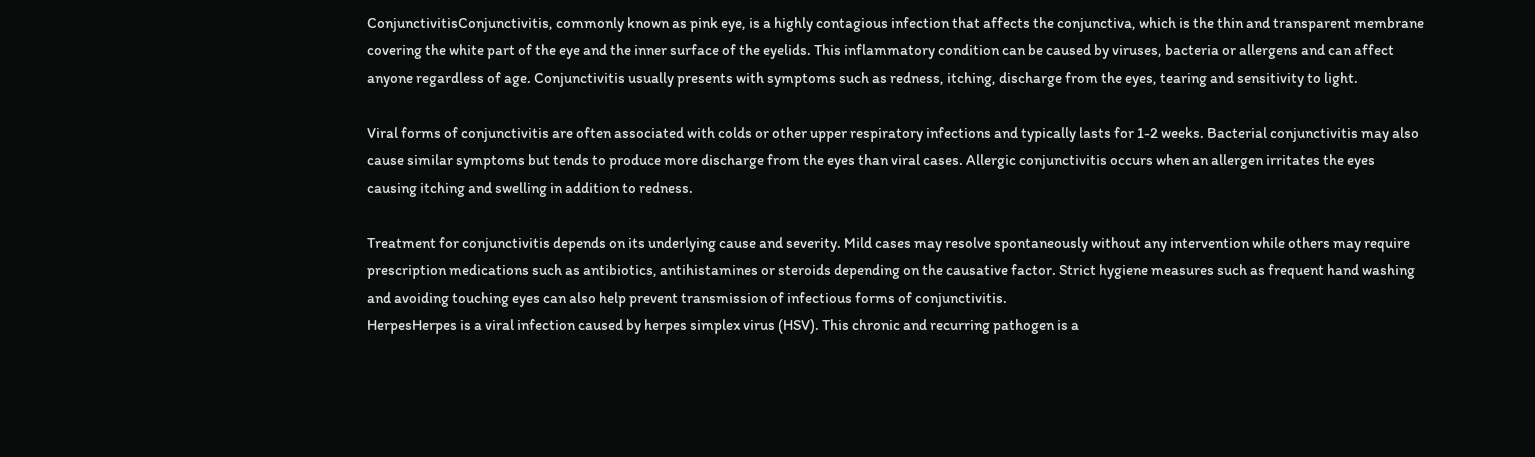ConjunctivitisConjunctivitis, commonly known as pink eye, is a highly contagious infection that affects the conjunctiva, which is the thin and transparent membrane covering the white part of the eye and the inner surface of the eyelids. This inflammatory condition can be caused by viruses, bacteria or allergens and can affect anyone regardless of age. Conjunctivitis usually presents with symptoms such as redness, itching, discharge from the eyes, tearing and sensitivity to light.

Viral forms of conjunctivitis are often associated with colds or other upper respiratory infections and typically lasts for 1-2 weeks. Bacterial conjunctivitis may also cause similar symptoms but tends to produce more discharge from the eyes than viral cases. Allergic conjunctivitis occurs when an allergen irritates the eyes causing itching and swelling in addition to redness.

Treatment for conjunctivitis depends on its underlying cause and severity. Mild cases may resolve spontaneously without any intervention while others may require prescription medications such as antibiotics, antihistamines or steroids depending on the causative factor. Strict hygiene measures such as frequent hand washing and avoiding touching eyes can also help prevent transmission of infectious forms of conjunctivitis.
HerpesHerpes is a viral infection caused by herpes simplex virus (HSV). This chronic and recurring pathogen is a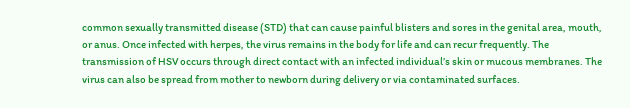common sexually transmitted disease (STD) that can cause painful blisters and sores in the genital area, mouth, or anus. Once infected with herpes, the virus remains in the body for life and can recur frequently. The transmission of HSV occurs through direct contact with an infected individual’s skin or mucous membranes. The virus can also be spread from mother to newborn during delivery or via contaminated surfaces.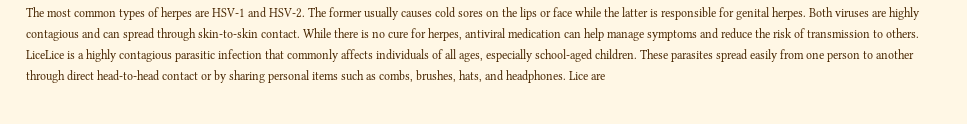The most common types of herpes are HSV-1 and HSV-2. The former usually causes cold sores on the lips or face while the latter is responsible for genital herpes. Both viruses are highly contagious and can spread through skin-to-skin contact. While there is no cure for herpes, antiviral medication can help manage symptoms and reduce the risk of transmission to others.
LiceLice is a highly contagious parasitic infection that commonly affects individuals of all ages, especially school-aged children. These parasites spread easily from one person to another through direct head-to-head contact or by sharing personal items such as combs, brushes, hats, and headphones. Lice are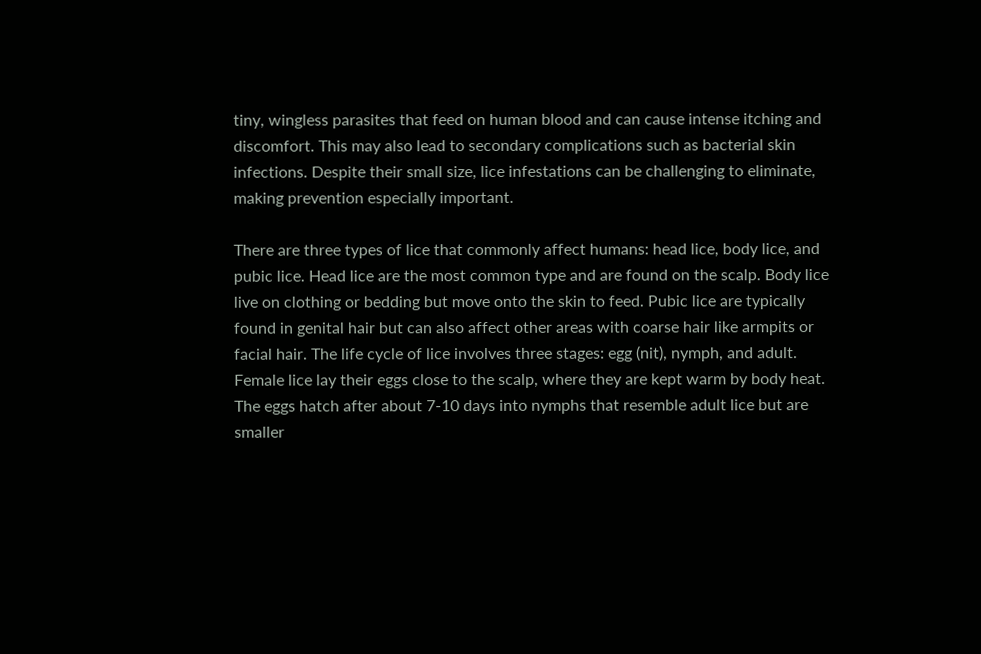tiny, wingless parasites that feed on human blood and can cause intense itching and discomfort. This may also lead to secondary complications such as bacterial skin infections. Despite their small size, lice infestations can be challenging to eliminate, making prevention especially important.

There are three types of lice that commonly affect humans: head lice, body lice, and pubic lice. Head lice are the most common type and are found on the scalp. Body lice live on clothing or bedding but move onto the skin to feed. Pubic lice are typically found in genital hair but can also affect other areas with coarse hair like armpits or facial hair. The life cycle of lice involves three stages: egg (nit), nymph, and adult. Female lice lay their eggs close to the scalp, where they are kept warm by body heat. The eggs hatch after about 7-10 days into nymphs that resemble adult lice but are smaller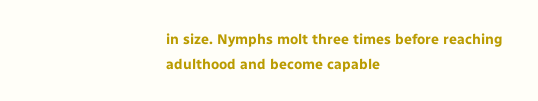in size. Nymphs molt three times before reaching adulthood and become capable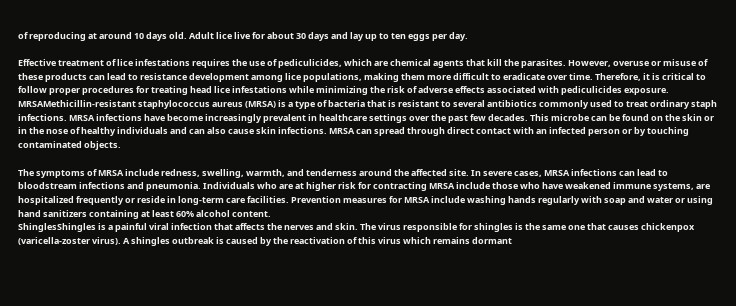of reproducing at around 10 days old. Adult lice live for about 30 days and lay up to ten eggs per day.

Effective treatment of lice infestations requires the use of pediculicides, which are chemical agents that kill the parasites. However, overuse or misuse of these products can lead to resistance development among lice populations, making them more difficult to eradicate over time. Therefore, it is critical to follow proper procedures for treating head lice infestations while minimizing the risk of adverse effects associated with pediculicides exposure.
MRSAMethicillin-resistant staphylococcus aureus (MRSA) is a type of bacteria that is resistant to several antibiotics commonly used to treat ordinary staph infections. MRSA infections have become increasingly prevalent in healthcare settings over the past few decades. This microbe can be found on the skin or in the nose of healthy individuals and can also cause skin infections. MRSA can spread through direct contact with an infected person or by touching contaminated objects.

The symptoms of MRSA include redness, swelling, warmth, and tenderness around the affected site. In severe cases, MRSA infections can lead to bloodstream infections and pneumonia. Individuals who are at higher risk for contracting MRSA include those who have weakened immune systems, are hospitalized frequently or reside in long-term care facilities. Prevention measures for MRSA include washing hands regularly with soap and water or using hand sanitizers containing at least 60% alcohol content.
ShinglesShingles is a painful viral infection that affects the nerves and skin. The virus responsible for shingles is the same one that causes chickenpox (varicella-zoster virus). A shingles outbreak is caused by the reactivation of this virus which remains dormant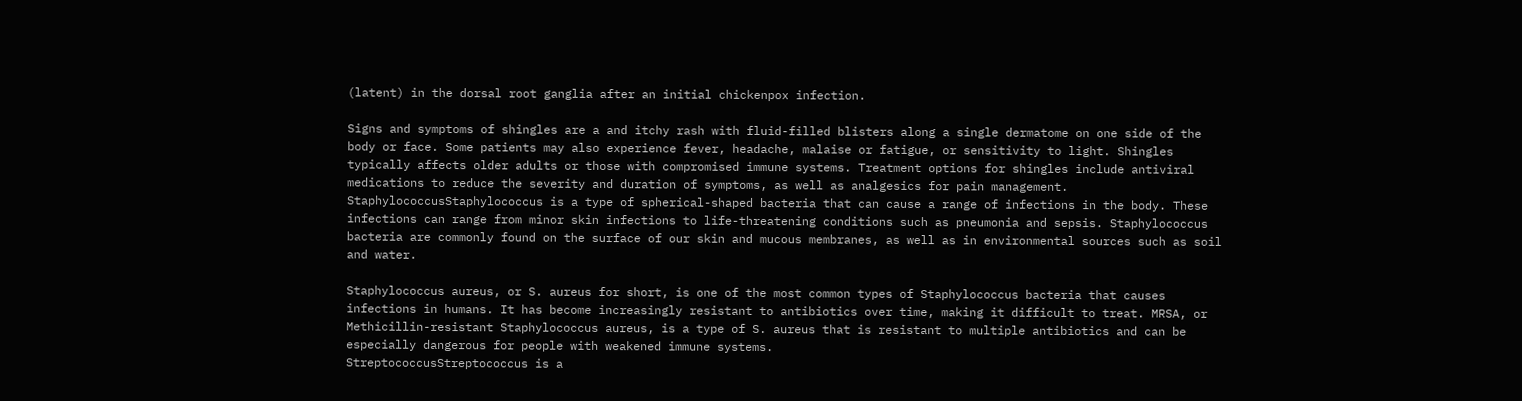(latent) in the dorsal root ganglia after an initial chickenpox infection.

Signs and symptoms of shingles are a and itchy rash with fluid-filled blisters along a single dermatome on one side of the body or face. Some patients may also experience fever, headache, malaise or fatigue, or sensitivity to light. Shingles typically affects older adults or those with compromised immune systems. Treatment options for shingles include antiviral medications to reduce the severity and duration of symptoms, as well as analgesics for pain management.
StaphylococcusStaphylococcus is a type of spherical-shaped bacteria that can cause a range of infections in the body. These infections can range from minor skin infections to life-threatening conditions such as pneumonia and sepsis. Staphylococcus bacteria are commonly found on the surface of our skin and mucous membranes, as well as in environmental sources such as soil and water.

Staphylococcus aureus, or S. aureus for short, is one of the most common types of Staphylococcus bacteria that causes infections in humans. It has become increasingly resistant to antibiotics over time, making it difficult to treat. MRSA, or Methicillin-resistant Staphylococcus aureus, is a type of S. aureus that is resistant to multiple antibiotics and can be especially dangerous for people with weakened immune systems.
StreptococcusStreptococcus is a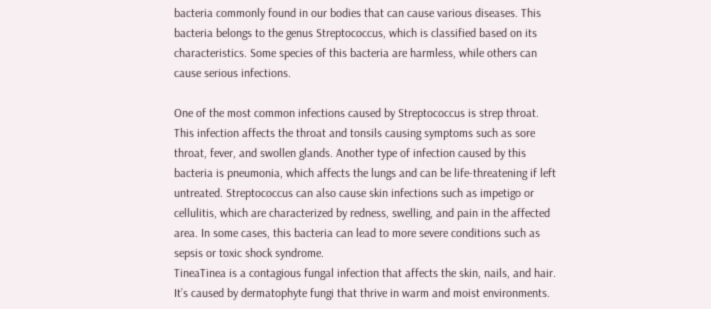bacteria commonly found in our bodies that can cause various diseases. This bacteria belongs to the genus Streptococcus, which is classified based on its characteristics. Some species of this bacteria are harmless, while others can cause serious infections.

One of the most common infections caused by Streptococcus is strep throat. This infection affects the throat and tonsils causing symptoms such as sore throat, fever, and swollen glands. Another type of infection caused by this bacteria is pneumonia, which affects the lungs and can be life-threatening if left untreated. Streptococcus can also cause skin infections such as impetigo or cellulitis, which are characterized by redness, swelling, and pain in the affected area. In some cases, this bacteria can lead to more severe conditions such as sepsis or toxic shock syndrome.
TineaTinea is a contagious fungal infection that affects the skin, nails, and hair. It’s caused by dermatophyte fungi that thrive in warm and moist environments.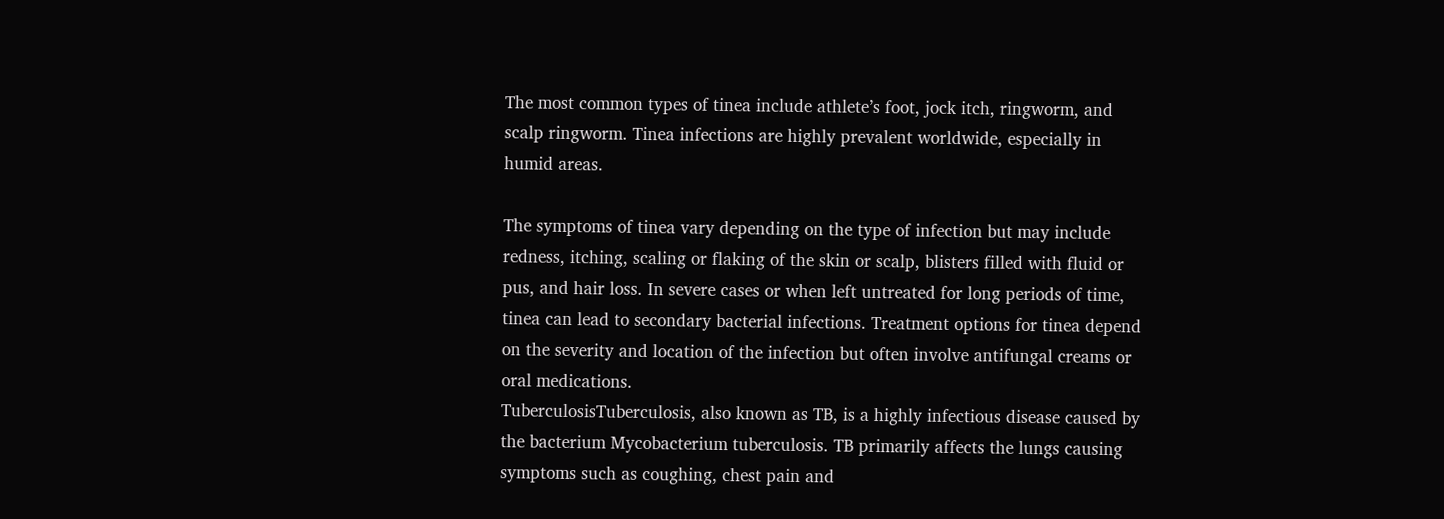The most common types of tinea include athlete’s foot, jock itch, ringworm, and scalp ringworm. Tinea infections are highly prevalent worldwide, especially in humid areas.

The symptoms of tinea vary depending on the type of infection but may include redness, itching, scaling or flaking of the skin or scalp, blisters filled with fluid or pus, and hair loss. In severe cases or when left untreated for long periods of time, tinea can lead to secondary bacterial infections. Treatment options for tinea depend on the severity and location of the infection but often involve antifungal creams or oral medications.
TuberculosisTuberculosis, also known as TB, is a highly infectious disease caused by the bacterium Mycobacterium tuberculosis. TB primarily affects the lungs causing symptoms such as coughing, chest pain and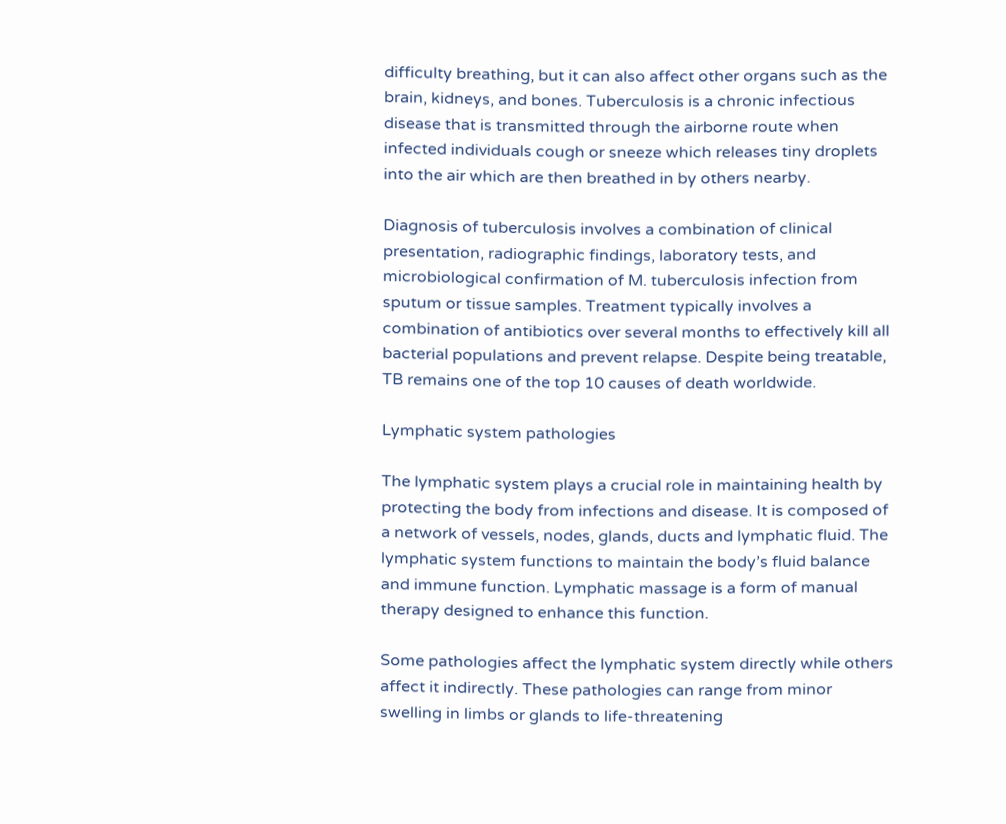difficulty breathing, but it can also affect other organs such as the brain, kidneys, and bones. Tuberculosis is a chronic infectious disease that is transmitted through the airborne route when infected individuals cough or sneeze which releases tiny droplets into the air which are then breathed in by others nearby.

Diagnosis of tuberculosis involves a combination of clinical presentation, radiographic findings, laboratory tests, and microbiological confirmation of M. tuberculosis infection from sputum or tissue samples. Treatment typically involves a combination of antibiotics over several months to effectively kill all bacterial populations and prevent relapse. Despite being treatable, TB remains one of the top 10 causes of death worldwide.

Lymphatic system pathologies

The lymphatic system plays a crucial role in maintaining health by protecting the body from infections and disease. It is composed of a network of vessels, nodes, glands, ducts and lymphatic fluid. The lymphatic system functions to maintain the body’s fluid balance and immune function. Lymphatic massage is a form of manual therapy designed to enhance this function.

Some pathologies affect the lymphatic system directly while others affect it indirectly. These pathologies can range from minor swelling in limbs or glands to life-threatening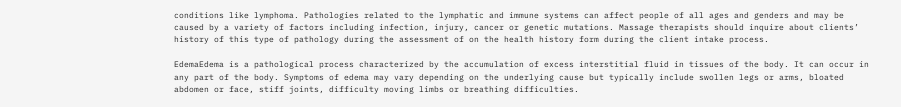conditions like lymphoma. Pathologies related to the lymphatic and immune systems can affect people of all ages and genders and may be caused by a variety of factors including infection, injury, cancer or genetic mutations. Massage therapists should inquire about clients’ history of this type of pathology during the assessment of on the health history form during the client intake process.

EdemaEdema is a pathological process characterized by the accumulation of excess interstitial fluid in tissues of the body. It can occur in any part of the body. Symptoms of edema may vary depending on the underlying cause but typically include swollen legs or arms, bloated abdomen or face, stiff joints, difficulty moving limbs or breathing difficulties.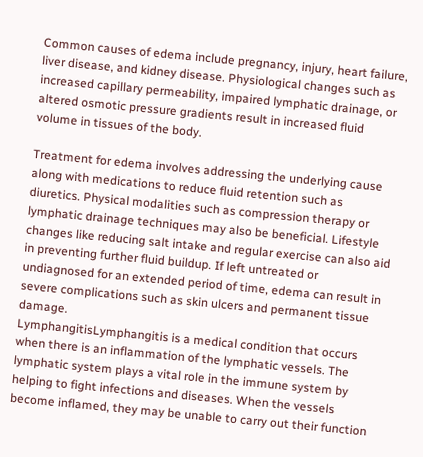Common causes of edema include pregnancy, injury, heart failure, liver disease, and kidney disease. Physiological changes such as increased capillary permeability, impaired lymphatic drainage, or altered osmotic pressure gradients result in increased fluid volume in tissues of the body.

Treatment for edema involves addressing the underlying cause along with medications to reduce fluid retention such as diuretics. Physical modalities such as compression therapy or lymphatic drainage techniques may also be beneficial. Lifestyle changes like reducing salt intake and regular exercise can also aid in preventing further fluid buildup. If left untreated or undiagnosed for an extended period of time, edema can result in severe complications such as skin ulcers and permanent tissue damage.
LymphangitisLymphangitis is a medical condition that occurs when there is an inflammation of the lymphatic vessels. The lymphatic system plays a vital role in the immune system by helping to fight infections and diseases. When the vessels become inflamed, they may be unable to carry out their function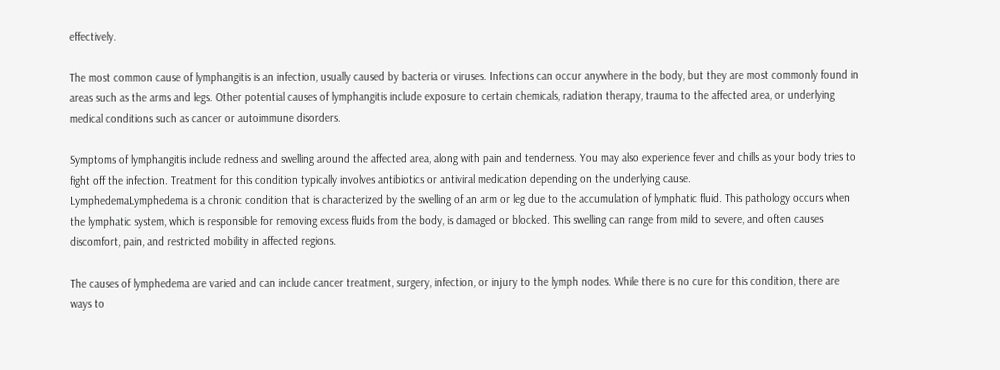effectively.

The most common cause of lymphangitis is an infection, usually caused by bacteria or viruses. Infections can occur anywhere in the body, but they are most commonly found in areas such as the arms and legs. Other potential causes of lymphangitis include exposure to certain chemicals, radiation therapy, trauma to the affected area, or underlying medical conditions such as cancer or autoimmune disorders.

Symptoms of lymphangitis include redness and swelling around the affected area, along with pain and tenderness. You may also experience fever and chills as your body tries to fight off the infection. Treatment for this condition typically involves antibiotics or antiviral medication depending on the underlying cause.
LymphedemaLymphedema is a chronic condition that is characterized by the swelling of an arm or leg due to the accumulation of lymphatic fluid. This pathology occurs when the lymphatic system, which is responsible for removing excess fluids from the body, is damaged or blocked. This swelling can range from mild to severe, and often causes discomfort, pain, and restricted mobility in affected regions.

The causes of lymphedema are varied and can include cancer treatment, surgery, infection, or injury to the lymph nodes. While there is no cure for this condition, there are ways to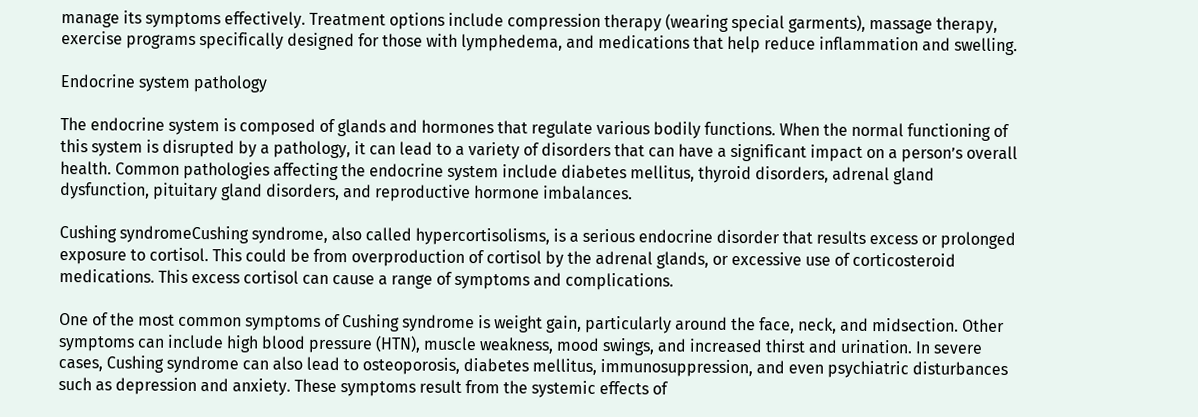manage its symptoms effectively. Treatment options include compression therapy (wearing special garments), massage therapy, exercise programs specifically designed for those with lymphedema, and medications that help reduce inflammation and swelling.

Endocrine system pathology

The endocrine system is composed of glands and hormones that regulate various bodily functions. When the normal functioning of this system is disrupted by a pathology, it can lead to a variety of disorders that can have a significant impact on a person’s overall health. Common pathologies affecting the endocrine system include diabetes mellitus, thyroid disorders, adrenal gland dysfunction, pituitary gland disorders, and reproductive hormone imbalances.

Cushing syndromeCushing syndrome, also called hypercortisolisms, is a serious endocrine disorder that results excess or prolonged exposure to cortisol. This could be from overproduction of cortisol by the adrenal glands, or excessive use of corticosteroid medications. This excess cortisol can cause a range of symptoms and complications.

One of the most common symptoms of Cushing syndrome is weight gain, particularly around the face, neck, and midsection. Other symptoms can include high blood pressure (HTN), muscle weakness, mood swings, and increased thirst and urination. In severe cases, Cushing syndrome can also lead to osteoporosis, diabetes mellitus, immunosuppression, and even psychiatric disturbances such as depression and anxiety. These symptoms result from the systemic effects of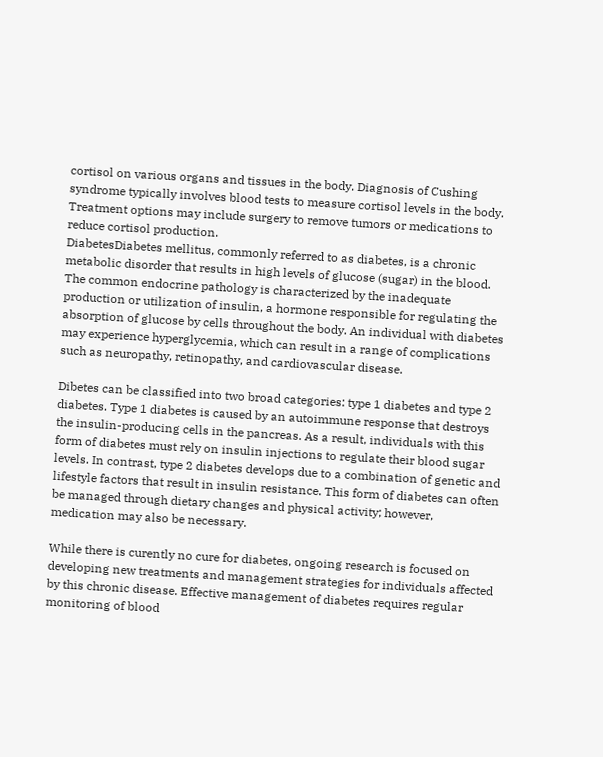cortisol on various organs and tissues in the body. Diagnosis of Cushing syndrome typically involves blood tests to measure cortisol levels in the body. Treatment options may include surgery to remove tumors or medications to reduce cortisol production.
DiabetesDiabetes mellitus, commonly referred to as diabetes, is a chronic metabolic disorder that results in high levels of glucose (sugar) in the blood. The common endocrine pathology is characterized by the inadequate production or utilization of insulin, a hormone responsible for regulating the absorption of glucose by cells throughout the body. An individual with diabetes may experience hyperglycemia, which can result in a range of complications such as neuropathy, retinopathy, and cardiovascular disease.

Dibetes can be classified into two broad categories: type 1 diabetes and type 2 diabetes. Type 1 diabetes is caused by an autoimmune response that destroys the insulin-producing cells in the pancreas. As a result, individuals with this form of diabetes must rely on insulin injections to regulate their blood sugar levels. In contrast, type 2 diabetes develops due to a combination of genetic and lifestyle factors that result in insulin resistance. This form of diabetes can often be managed through dietary changes and physical activity; however, medication may also be necessary.

While there is curently no cure for diabetes, ongoing research is focused on developing new treatments and management strategies for individuals affected by this chronic disease. Effective management of diabetes requires regular monitoring of blood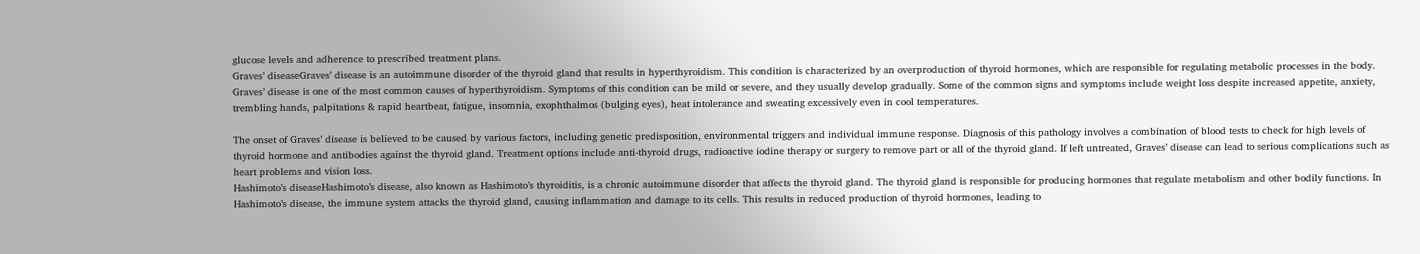glucose levels and adherence to prescribed treatment plans.
Graves’ diseaseGraves’ disease is an autoimmune disorder of the thyroid gland that results in hyperthyroidism. This condition is characterized by an overproduction of thyroid hormones, which are responsible for regulating metabolic processes in the body. Graves’ disease is one of the most common causes of hyperthyroidism. Symptoms of this condition can be mild or severe, and they usually develop gradually. Some of the common signs and symptoms include weight loss despite increased appetite, anxiety, trembling hands, palpitations & rapid heartbeat, fatigue, insomnia, exophthalmos (bulging eyes), heat intolerance and sweating excessively even in cool temperatures.

The onset of Graves’ disease is believed to be caused by various factors, including genetic predisposition, environmental triggers and individual immune response. Diagnosis of this pathology involves a combination of blood tests to check for high levels of thyroid hormone and antibodies against the thyroid gland. Treatment options include anti-thyroid drugs, radioactive iodine therapy or surgery to remove part or all of the thyroid gland. If left untreated, Graves’ disease can lead to serious complications such as heart problems and vision loss.
Hashimoto’s diseaseHashimoto’s disease, also known as Hashimoto’s thyroiditis, is a chronic autoimmune disorder that affects the thyroid gland. The thyroid gland is responsible for producing hormones that regulate metabolism and other bodily functions. In Hashimoto’s disease, the immune system attacks the thyroid gland, causing inflammation and damage to its cells. This results in reduced production of thyroid hormones, leading to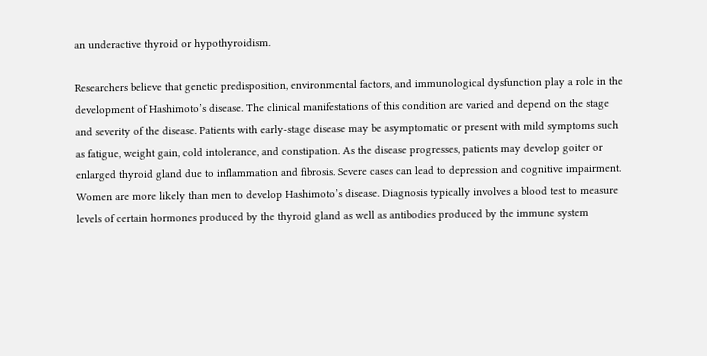an underactive thyroid or hypothyroidism.

Researchers believe that genetic predisposition, environmental factors, and immunological dysfunction play a role in the development of Hashimoto’s disease. The clinical manifestations of this condition are varied and depend on the stage and severity of the disease. Patients with early-stage disease may be asymptomatic or present with mild symptoms such as fatigue, weight gain, cold intolerance, and constipation. As the disease progresses, patients may develop goiter or enlarged thyroid gland due to inflammation and fibrosis. Severe cases can lead to depression and cognitive impairment. Women are more likely than men to develop Hashimoto’s disease. Diagnosis typically involves a blood test to measure levels of certain hormones produced by the thyroid gland as well as antibodies produced by the immune system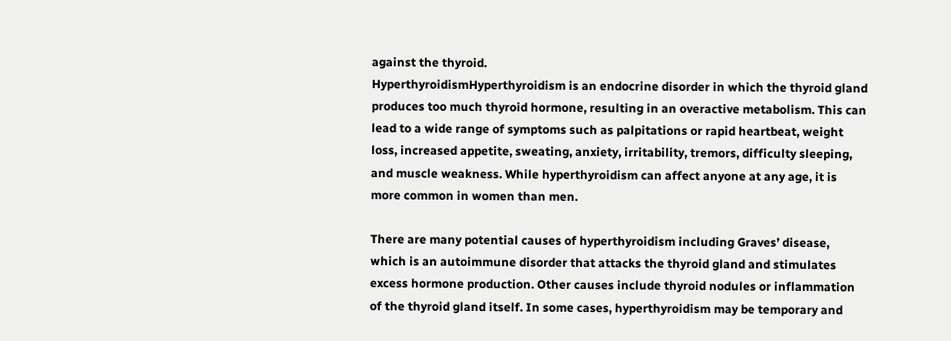against the thyroid.
HyperthyroidismHyperthyroidism is an endocrine disorder in which the thyroid gland produces too much thyroid hormone, resulting in an overactive metabolism. This can lead to a wide range of symptoms such as palpitations or rapid heartbeat, weight loss, increased appetite, sweating, anxiety, irritability, tremors, difficulty sleeping, and muscle weakness. While hyperthyroidism can affect anyone at any age, it is more common in women than men.

There are many potential causes of hyperthyroidism including Graves’ disease, which is an autoimmune disorder that attacks the thyroid gland and stimulates excess hormone production. Other causes include thyroid nodules or inflammation of the thyroid gland itself. In some cases, hyperthyroidism may be temporary and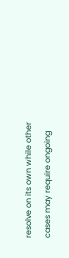resolve on its own while other cases may require ongoing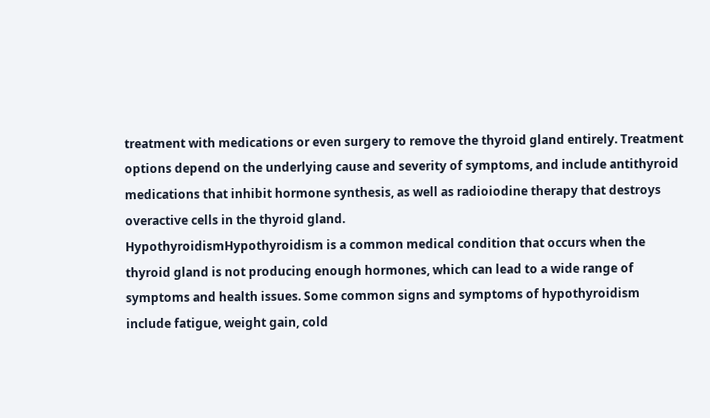treatment with medications or even surgery to remove the thyroid gland entirely. Treatment options depend on the underlying cause and severity of symptoms, and include antithyroid medications that inhibit hormone synthesis, as well as radioiodine therapy that destroys overactive cells in the thyroid gland.
HypothyroidismHypothyroidism is a common medical condition that occurs when the thyroid gland is not producing enough hormones, which can lead to a wide range of symptoms and health issues. Some common signs and symptoms of hypothyroidism include fatigue, weight gain, cold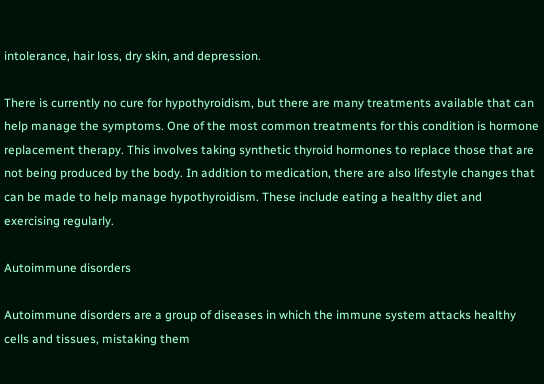intolerance, hair loss, dry skin, and depression.

There is currently no cure for hypothyroidism, but there are many treatments available that can help manage the symptoms. One of the most common treatments for this condition is hormone replacement therapy. This involves taking synthetic thyroid hormones to replace those that are not being produced by the body. In addition to medication, there are also lifestyle changes that can be made to help manage hypothyroidism. These include eating a healthy diet and exercising regularly.

Autoimmune disorders

Autoimmune disorders are a group of diseases in which the immune system attacks healthy cells and tissues, mistaking them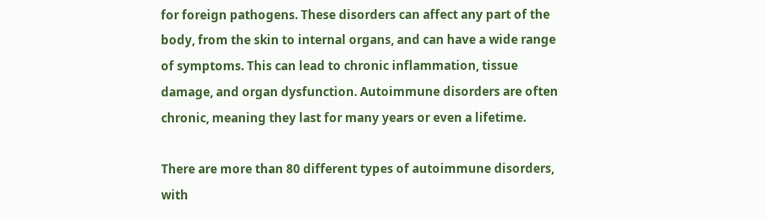for foreign pathogens. These disorders can affect any part of the body, from the skin to internal organs, and can have a wide range of symptoms. This can lead to chronic inflammation, tissue damage, and organ dysfunction. Autoimmune disorders are often chronic, meaning they last for many years or even a lifetime.

There are more than 80 different types of autoimmune disorders, with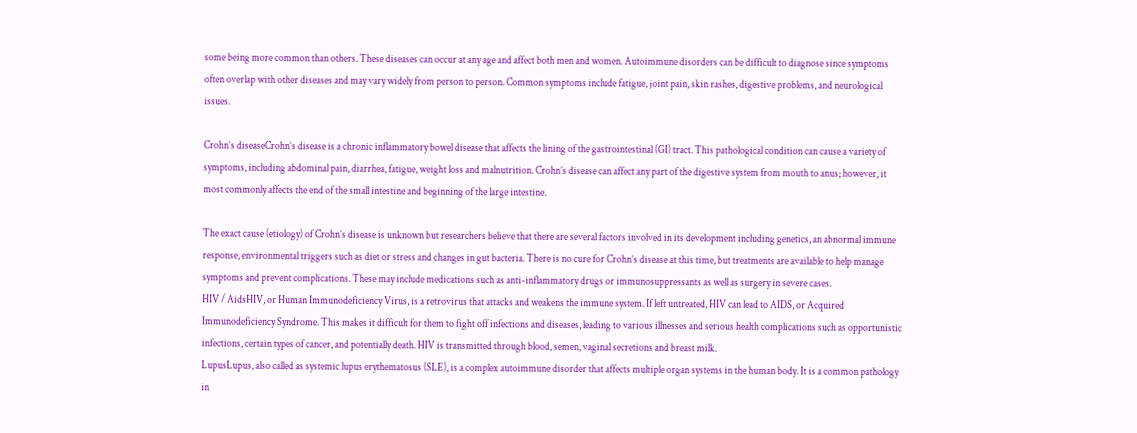some being more common than others. These diseases can occur at any age and affect both men and women. Autoimmune disorders can be difficult to diagnose since symptoms often overlap with other diseases and may vary widely from person to person. Common symptoms include fatigue, joint pain, skin rashes, digestive problems, and neurological issues.

Crohn’s diseaseCrohn’s disease is a chronic inflammatory bowel disease that affects the lining of the gastrointestinal (GI) tract. This pathological condition can cause a variety of symptoms, including abdominal pain, diarrhea, fatigue, weight loss and malnutrition. Crohn’s disease can affect any part of the digestive system from mouth to anus; however, it most commonly affects the end of the small intestine and beginning of the large intestine.

The exact cause (etiology) of Crohn’s disease is unknown but researchers believe that there are several factors involved in its development including genetics, an abnormal immune response, environmental triggers such as diet or stress and changes in gut bacteria. There is no cure for Crohn’s disease at this time, but treatments are available to help manage symptoms and prevent complications. These may include medications such as anti-inflammatory drugs or immunosuppressants as well as surgery in severe cases.
HIV / AidsHIV, or Human Immunodeficiency Virus, is a retrovirus that attacks and weakens the immune system. If left untreated, HIV can lead to AIDS, or Acquired Immunodeficiency Syndrome. This makes it difficult for them to fight off infections and diseases, leading to various illnesses and serious health complications such as opportunistic infections, certain types of cancer, and potentially death. HIV is transmitted through blood, semen, vaginal secretions and breast milk.
LupusLupus, also called as systemic lupus erythematosus (SLE), is a complex autoimmune disorder that affects multiple organ systems in the human body. It is a common pathology in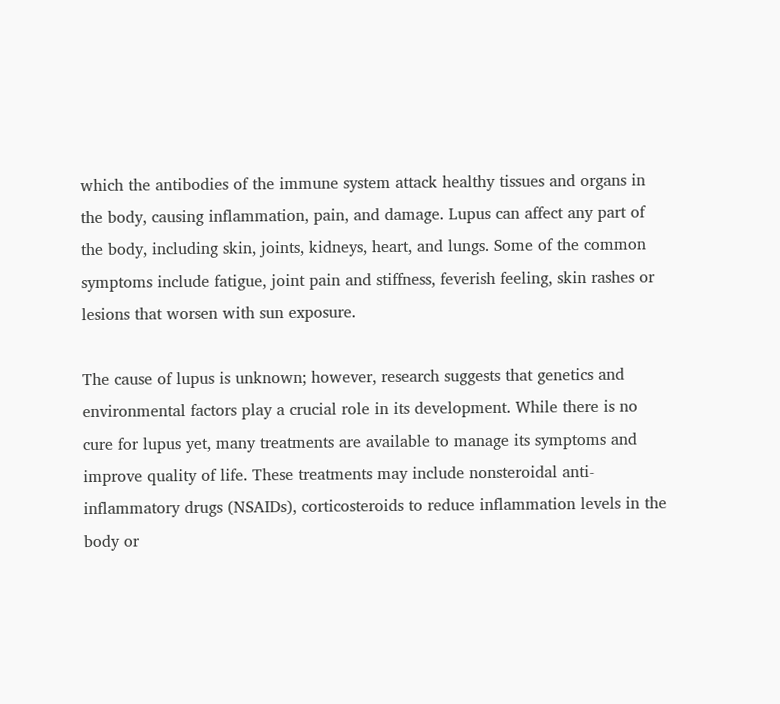which the antibodies of the immune system attack healthy tissues and organs in the body, causing inflammation, pain, and damage. Lupus can affect any part of the body, including skin, joints, kidneys, heart, and lungs. Some of the common symptoms include fatigue, joint pain and stiffness, feverish feeling, skin rashes or lesions that worsen with sun exposure.

The cause of lupus is unknown; however, research suggests that genetics and environmental factors play a crucial role in its development. While there is no cure for lupus yet, many treatments are available to manage its symptoms and improve quality of life. These treatments may include nonsteroidal anti-inflammatory drugs (NSAIDs), corticosteroids to reduce inflammation levels in the body or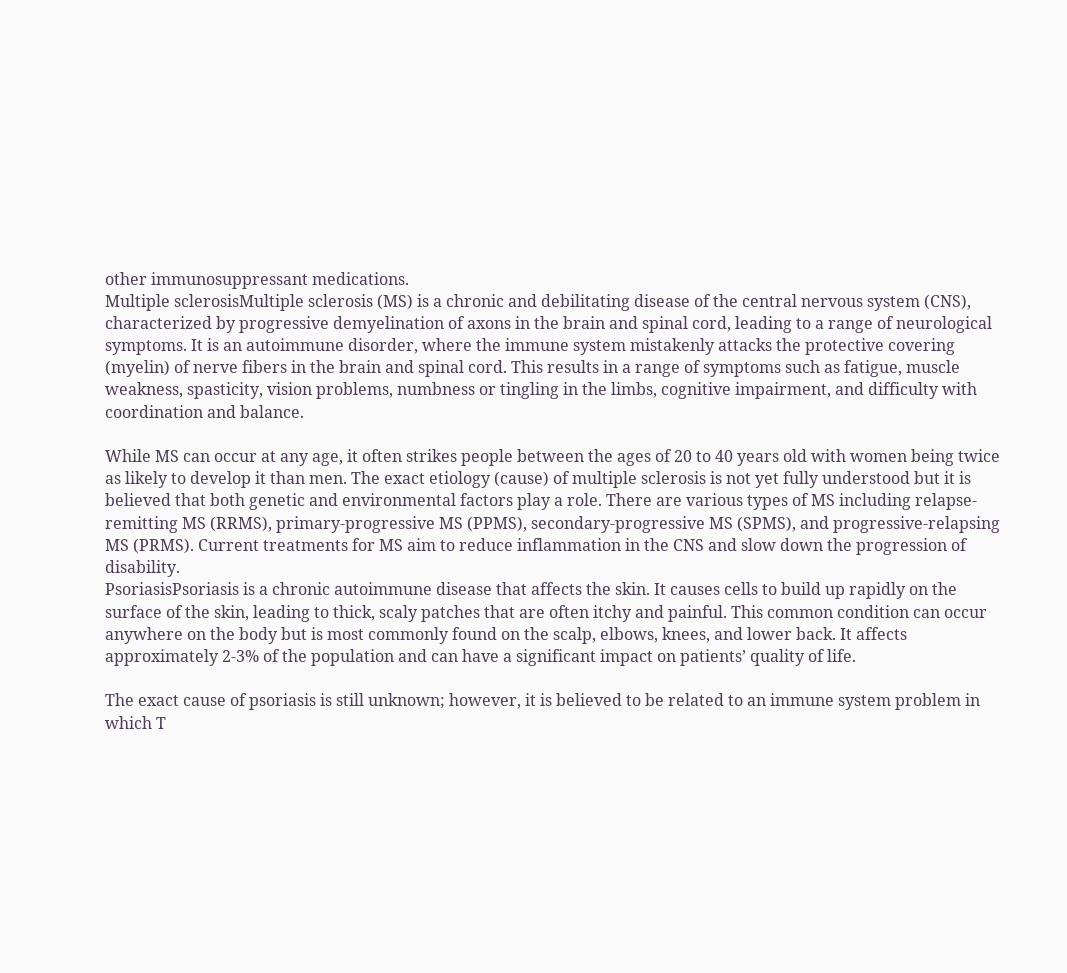other immunosuppressant medications.
Multiple sclerosisMultiple sclerosis (MS) is a chronic and debilitating disease of the central nervous system (CNS), characterized by progressive demyelination of axons in the brain and spinal cord, leading to a range of neurological symptoms. It is an autoimmune disorder, where the immune system mistakenly attacks the protective covering (myelin) of nerve fibers in the brain and spinal cord. This results in a range of symptoms such as fatigue, muscle weakness, spasticity, vision problems, numbness or tingling in the limbs, cognitive impairment, and difficulty with coordination and balance.

While MS can occur at any age, it often strikes people between the ages of 20 to 40 years old with women being twice as likely to develop it than men. The exact etiology (cause) of multiple sclerosis is not yet fully understood but it is believed that both genetic and environmental factors play a role. There are various types of MS including relapse-remitting MS (RRMS), primary-progressive MS (PPMS), secondary-progressive MS (SPMS), and progressive-relapsing MS (PRMS). Current treatments for MS aim to reduce inflammation in the CNS and slow down the progression of disability.
PsoriasisPsoriasis is a chronic autoimmune disease that affects the skin. It causes cells to build up rapidly on the surface of the skin, leading to thick, scaly patches that are often itchy and painful. This common condition can occur anywhere on the body but is most commonly found on the scalp, elbows, knees, and lower back. It affects approximately 2-3% of the population and can have a significant impact on patients’ quality of life.

The exact cause of psoriasis is still unknown; however, it is believed to be related to an immune system problem in which T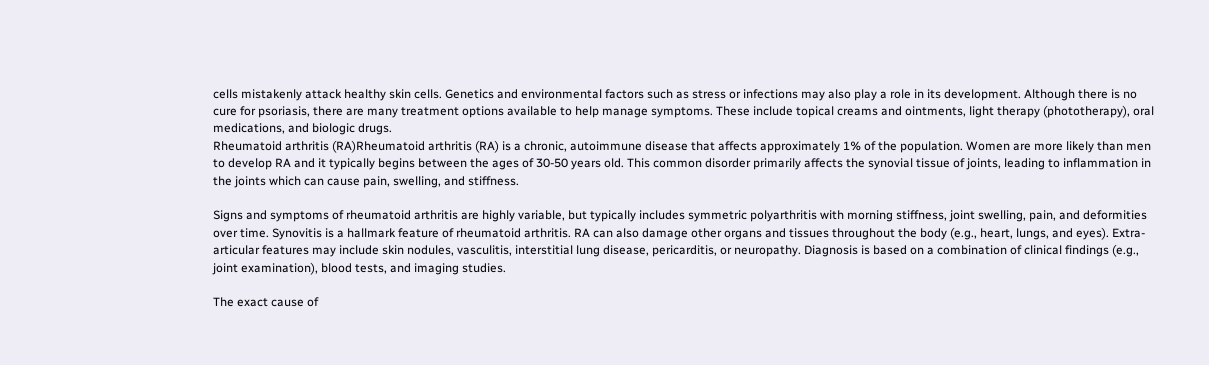cells mistakenly attack healthy skin cells. Genetics and environmental factors such as stress or infections may also play a role in its development. Although there is no cure for psoriasis, there are many treatment options available to help manage symptoms. These include topical creams and ointments, light therapy (phototherapy), oral medications, and biologic drugs.
Rheumatoid arthritis (RA)Rheumatoid arthritis (RA) is a chronic, autoimmune disease that affects approximately 1% of the population. Women are more likely than men to develop RA and it typically begins between the ages of 30-50 years old. This common disorder primarily affects the synovial tissue of joints, leading to inflammation in the joints which can cause pain, swelling, and stiffness.

Signs and symptoms of rheumatoid arthritis are highly variable, but typically includes symmetric polyarthritis with morning stiffness, joint swelling, pain, and deformities over time. Synovitis is a hallmark feature of rheumatoid arthritis. RA can also damage other organs and tissues throughout the body (e.g., heart, lungs, and eyes). Extra-articular features may include skin nodules, vasculitis, interstitial lung disease, pericarditis, or neuropathy. Diagnosis is based on a combination of clinical findings (e.g., joint examination), blood tests, and imaging studies.

The exact cause of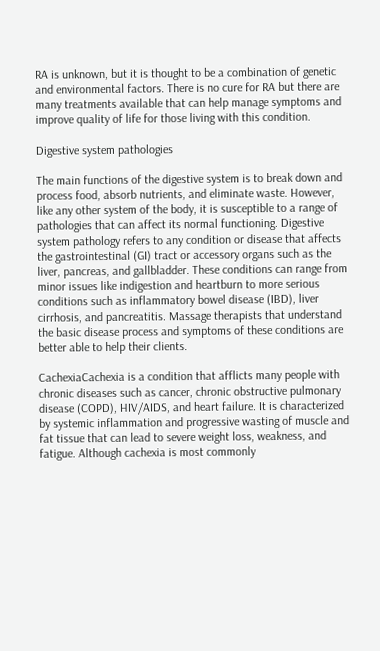RA is unknown, but it is thought to be a combination of genetic and environmental factors. There is no cure for RA but there are many treatments available that can help manage symptoms and improve quality of life for those living with this condition.

Digestive system pathologies

The main functions of the digestive system is to break down and process food, absorb nutrients, and eliminate waste. However, like any other system of the body, it is susceptible to a range of pathologies that can affect its normal functioning. Digestive system pathology refers to any condition or disease that affects the gastrointestinal (GI) tract or accessory organs such as the liver, pancreas, and gallbladder. These conditions can range from minor issues like indigestion and heartburn to more serious conditions such as inflammatory bowel disease (IBD), liver cirrhosis, and pancreatitis. Massage therapists that understand the basic disease process and symptoms of these conditions are better able to help their clients.

CachexiaCachexia is a condition that afflicts many people with chronic diseases such as cancer, chronic obstructive pulmonary disease (COPD), HIV/AIDS, and heart failure. It is characterized by systemic inflammation and progressive wasting of muscle and fat tissue that can lead to severe weight loss, weakness, and fatigue. Although cachexia is most commonly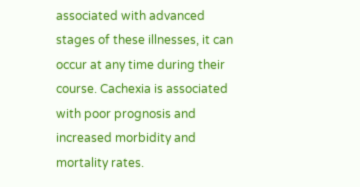associated with advanced stages of these illnesses, it can occur at any time during their course. Cachexia is associated with poor prognosis and increased morbidity and mortality rates.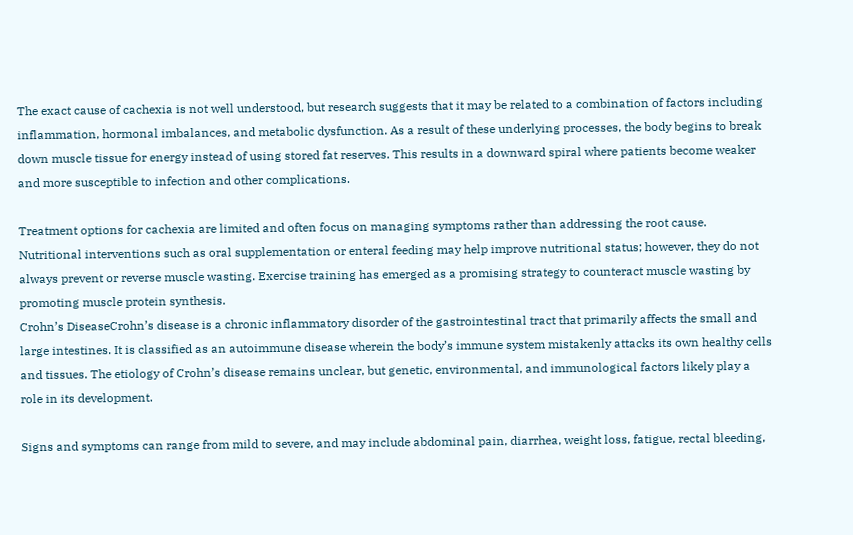The exact cause of cachexia is not well understood, but research suggests that it may be related to a combination of factors including inflammation, hormonal imbalances, and metabolic dysfunction. As a result of these underlying processes, the body begins to break down muscle tissue for energy instead of using stored fat reserves. This results in a downward spiral where patients become weaker and more susceptible to infection and other complications.

Treatment options for cachexia are limited and often focus on managing symptoms rather than addressing the root cause. Nutritional interventions such as oral supplementation or enteral feeding may help improve nutritional status; however, they do not always prevent or reverse muscle wasting. Exercise training has emerged as a promising strategy to counteract muscle wasting by promoting muscle protein synthesis.
Crohn’s DiseaseCrohn’s disease is a chronic inflammatory disorder of the gastrointestinal tract that primarily affects the small and large intestines. It is classified as an autoimmune disease wherein the body’s immune system mistakenly attacks its own healthy cells and tissues. The etiology of Crohn’s disease remains unclear, but genetic, environmental, and immunological factors likely play a role in its development.

Signs and symptoms can range from mild to severe, and may include abdominal pain, diarrhea, weight loss, fatigue, rectal bleeding,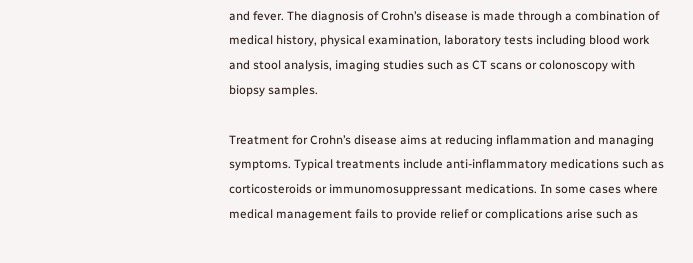and fever. The diagnosis of Crohn’s disease is made through a combination of medical history, physical examination, laboratory tests including blood work and stool analysis, imaging studies such as CT scans or colonoscopy with biopsy samples.

Treatment for Crohn’s disease aims at reducing inflammation and managing symptoms. Typical treatments include anti-inflammatory medications such as corticosteroids or immunomosuppressant medications. In some cases where medical management fails to provide relief or complications arise such as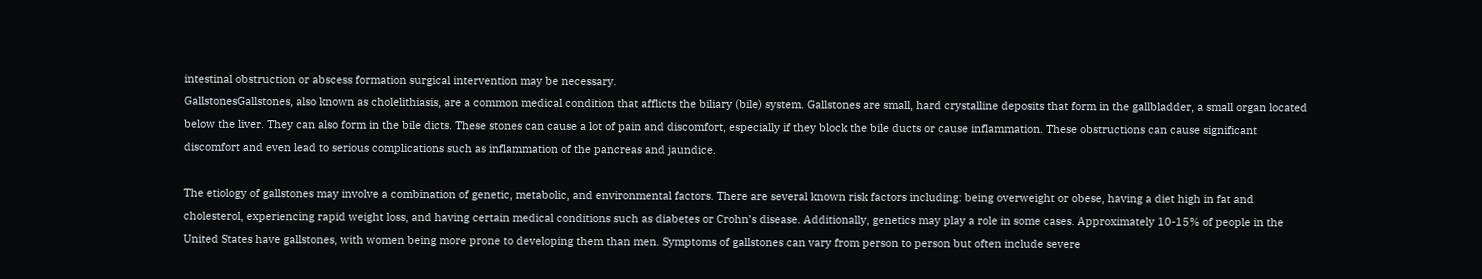intestinal obstruction or abscess formation surgical intervention may be necessary.
GallstonesGallstones, also known as cholelithiasis, are a common medical condition that afflicts the biliary (bile) system. Gallstones are small, hard crystalline deposits that form in the gallbladder, a small organ located below the liver. They can also form in the bile dicts. These stones can cause a lot of pain and discomfort, especially if they block the bile ducts or cause inflammation. These obstructions can cause significant discomfort and even lead to serious complications such as inflammation of the pancreas and jaundice.

The etiology of gallstones may involve a combination of genetic, metabolic, and environmental factors. There are several known risk factors including: being overweight or obese, having a diet high in fat and cholesterol, experiencing rapid weight loss, and having certain medical conditions such as diabetes or Crohn’s disease. Additionally, genetics may play a role in some cases. Approximately 10-15% of people in the United States have gallstones, with women being more prone to developing them than men. Symptoms of gallstones can vary from person to person but often include severe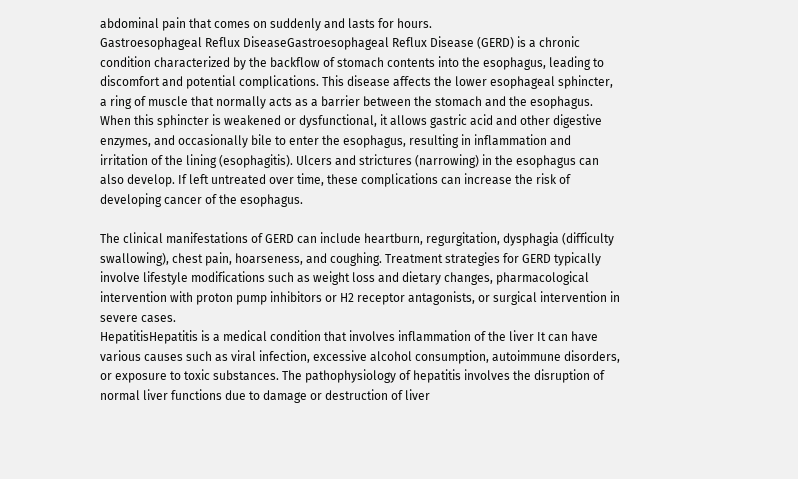abdominal pain that comes on suddenly and lasts for hours.
Gastroesophageal Reflux DiseaseGastroesophageal Reflux Disease (GERD) is a chronic condition characterized by the backflow of stomach contents into the esophagus, leading to discomfort and potential complications. This disease affects the lower esophageal sphincter, a ring of muscle that normally acts as a barrier between the stomach and the esophagus. When this sphincter is weakened or dysfunctional, it allows gastric acid and other digestive enzymes, and occasionally bile to enter the esophagus, resulting in inflammation and irritation of the lining (esophagitis). Ulcers and strictures (narrowing) in the esophagus can also develop. If left untreated over time, these complications can increase the risk of developing cancer of the esophagus.

The clinical manifestations of GERD can include heartburn, regurgitation, dysphagia (difficulty swallowing), chest pain, hoarseness, and coughing. Treatment strategies for GERD typically involve lifestyle modifications such as weight loss and dietary changes, pharmacological intervention with proton pump inhibitors or H2 receptor antagonists, or surgical intervention in severe cases.
HepatitisHepatitis is a medical condition that involves inflammation of the liver It can have various causes such as viral infection, excessive alcohol consumption, autoimmune disorders, or exposure to toxic substances. The pathophysiology of hepatitis involves the disruption of normal liver functions due to damage or destruction of liver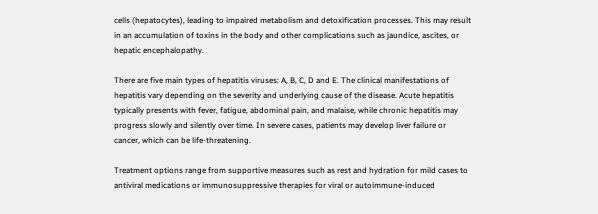cells (hepatocytes), leading to impaired metabolism and detoxification processes. This may result in an accumulation of toxins in the body and other complications such as jaundice, ascites, or hepatic encephalopathy.

There are five main types of hepatitis viruses: A, B, C, D and E. The clinical manifestations of hepatitis vary depending on the severity and underlying cause of the disease. Acute hepatitis typically presents with fever, fatigue, abdominal pain, and malaise, while chronic hepatitis may progress slowly and silently over time. In severe cases, patients may develop liver failure or cancer, which can be life-threatening.

Treatment options range from supportive measures such as rest and hydration for mild cases to antiviral medications or immunosuppressive therapies for viral or autoimmune-induced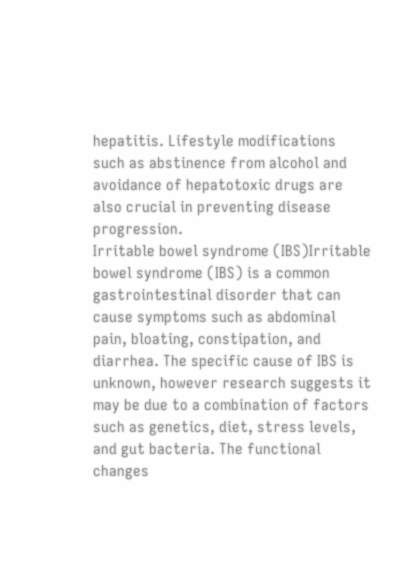hepatitis. Lifestyle modifications such as abstinence from alcohol and avoidance of hepatotoxic drugs are also crucial in preventing disease progression.
Irritable bowel syndrome (IBS)Irritable bowel syndrome (IBS) is a common gastrointestinal disorder that can cause symptoms such as abdominal pain, bloating, constipation, and diarrhea. The specific cause of IBS is unknown, however research suggests it may be due to a combination of factors such as genetics, diet, stress levels, and gut bacteria. The functional changes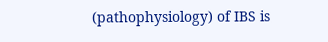(pathophysiology) of IBS is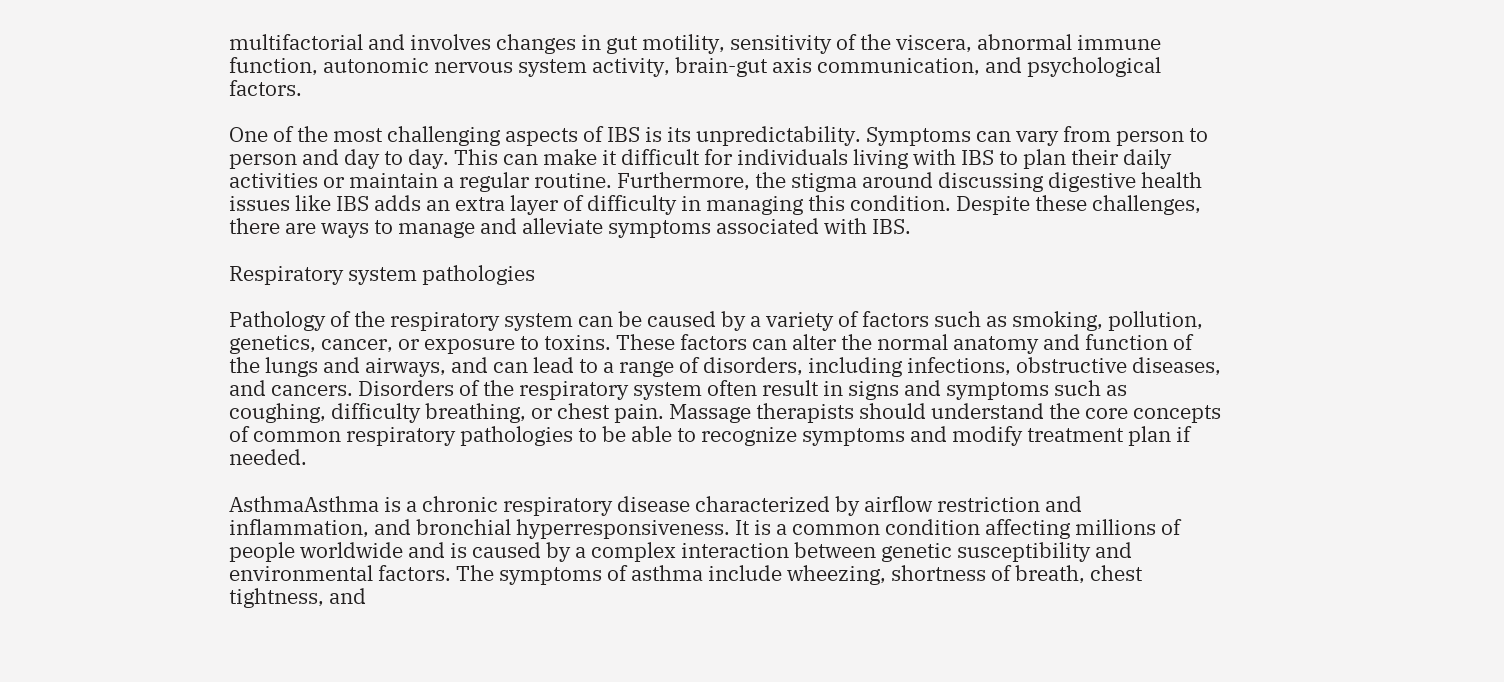multifactorial and involves changes in gut motility, sensitivity of the viscera, abnormal immune function, autonomic nervous system activity, brain-gut axis communication, and psychological factors.

One of the most challenging aspects of IBS is its unpredictability. Symptoms can vary from person to person and day to day. This can make it difficult for individuals living with IBS to plan their daily activities or maintain a regular routine. Furthermore, the stigma around discussing digestive health issues like IBS adds an extra layer of difficulty in managing this condition. Despite these challenges, there are ways to manage and alleviate symptoms associated with IBS.

Respiratory system pathologies

Pathology of the respiratory system can be caused by a variety of factors such as smoking, pollution, genetics, cancer, or exposure to toxins. These factors can alter the normal anatomy and function of the lungs and airways, and can lead to a range of disorders, including infections, obstructive diseases, and cancers. Disorders of the respiratory system often result in signs and symptoms such as coughing, difficulty breathing, or chest pain. Massage therapists should understand the core concepts of common respiratory pathologies to be able to recognize symptoms and modify treatment plan if needed.

AsthmaAsthma is a chronic respiratory disease characterized by airflow restriction and inflammation, and bronchial hyperresponsiveness. It is a common condition affecting millions of people worldwide and is caused by a complex interaction between genetic susceptibility and environmental factors. The symptoms of asthma include wheezing, shortness of breath, chest tightness, and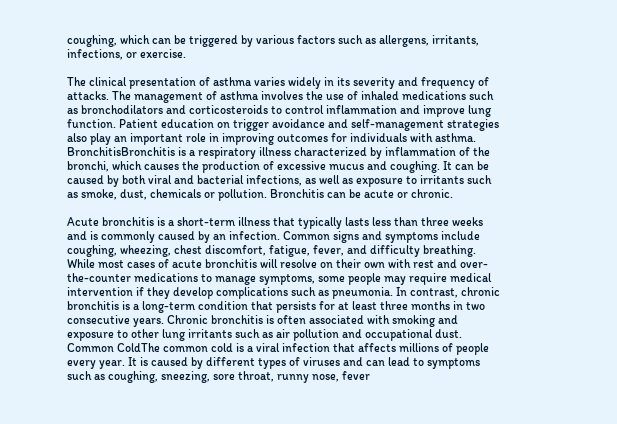coughing, which can be triggered by various factors such as allergens, irritants, infections, or exercise.

The clinical presentation of asthma varies widely in its severity and frequency of attacks. The management of asthma involves the use of inhaled medications such as bronchodilators and corticosteroids to control inflammation and improve lung function. Patient education on trigger avoidance and self-management strategies also play an important role in improving outcomes for individuals with asthma.
BronchitisBronchitis is a respiratory illness characterized by inflammation of the bronchi, which causes the production of excessive mucus and coughing. It can be caused by both viral and bacterial infections, as well as exposure to irritants such as smoke, dust, chemicals or pollution. Bronchitis can be acute or chronic.

Acute bronchitis is a short-term illness that typically lasts less than three weeks and is commonly caused by an infection. Common signs and symptoms include coughing, wheezing, chest discomfort, fatigue, fever, and difficulty breathing. While most cases of acute bronchitis will resolve on their own with rest and over-the-counter medications to manage symptoms, some people may require medical intervention if they develop complications such as pneumonia. In contrast, chronic bronchitis is a long-term condition that persists for at least three months in two consecutive years. Chronic bronchitis is often associated with smoking and exposure to other lung irritants such as air pollution and occupational dust.
Common ColdThe common cold is a viral infection that affects millions of people every year. It is caused by different types of viruses and can lead to symptoms such as coughing, sneezing, sore throat, runny nose, fever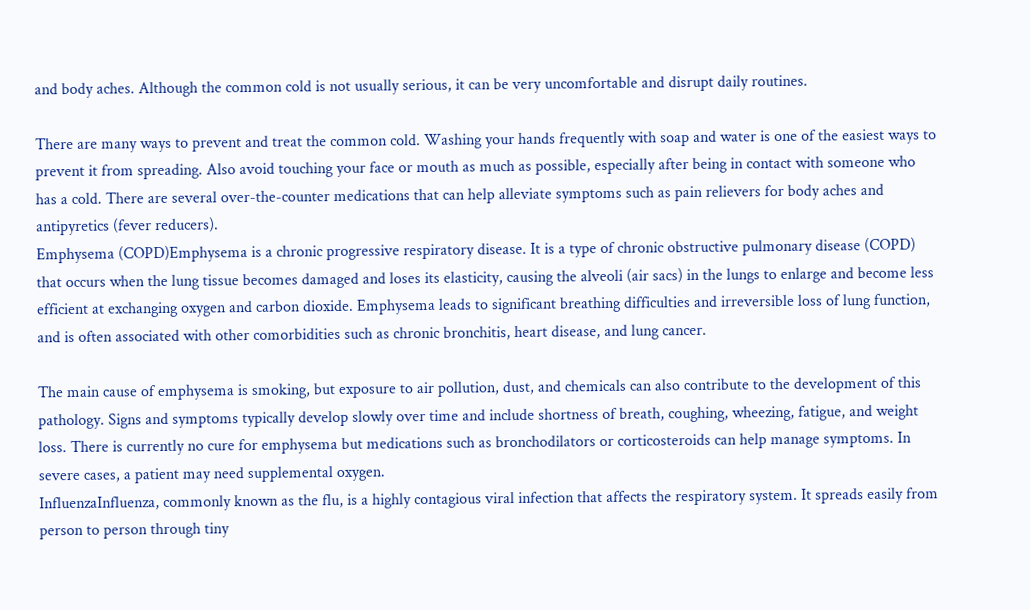and body aches. Although the common cold is not usually serious, it can be very uncomfortable and disrupt daily routines.

There are many ways to prevent and treat the common cold. Washing your hands frequently with soap and water is one of the easiest ways to prevent it from spreading. Also avoid touching your face or mouth as much as possible, especially after being in contact with someone who has a cold. There are several over-the-counter medications that can help alleviate symptoms such as pain relievers for body aches and antipyretics (fever reducers).
Emphysema (COPD)Emphysema is a chronic progressive respiratory disease. It is a type of chronic obstructive pulmonary disease (COPD) that occurs when the lung tissue becomes damaged and loses its elasticity, causing the alveoli (air sacs) in the lungs to enlarge and become less efficient at exchanging oxygen and carbon dioxide. Emphysema leads to significant breathing difficulties and irreversible loss of lung function, and is often associated with other comorbidities such as chronic bronchitis, heart disease, and lung cancer.

The main cause of emphysema is smoking, but exposure to air pollution, dust, and chemicals can also contribute to the development of this pathology. Signs and symptoms typically develop slowly over time and include shortness of breath, coughing, wheezing, fatigue, and weight loss. There is currently no cure for emphysema but medications such as bronchodilators or corticosteroids can help manage symptoms. In severe cases, a patient may need supplemental oxygen.
InfluenzaInfluenza, commonly known as the flu, is a highly contagious viral infection that affects the respiratory system. It spreads easily from person to person through tiny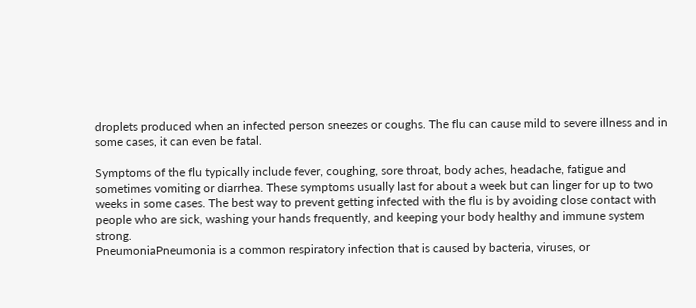droplets produced when an infected person sneezes or coughs. The flu can cause mild to severe illness and in some cases, it can even be fatal.

Symptoms of the flu typically include fever, coughing, sore throat, body aches, headache, fatigue and sometimes vomiting or diarrhea. These symptoms usually last for about a week but can linger for up to two weeks in some cases. The best way to prevent getting infected with the flu is by avoiding close contact with people who are sick, washing your hands frequently, and keeping your body healthy and immune system strong.
PneumoniaPneumonia is a common respiratory infection that is caused by bacteria, viruses, or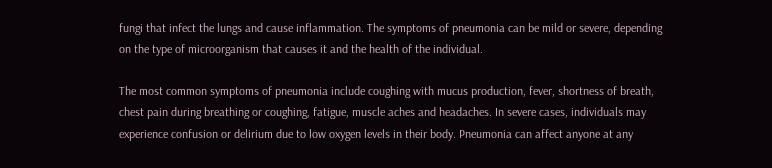fungi that infect the lungs and cause inflammation. The symptoms of pneumonia can be mild or severe, depending on the type of microorganism that causes it and the health of the individual.

The most common symptoms of pneumonia include coughing with mucus production, fever, shortness of breath, chest pain during breathing or coughing, fatigue, muscle aches and headaches. In severe cases, individuals may experience confusion or delirium due to low oxygen levels in their body. Pneumonia can affect anyone at any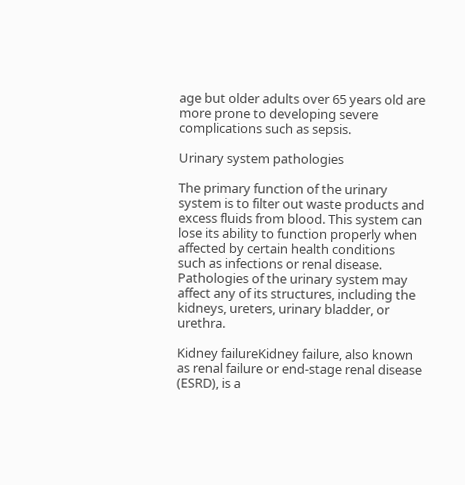age but older adults over 65 years old are more prone to developing severe complications such as sepsis.

Urinary system pathologies

The primary function of the urinary system is to filter out waste products and excess fluids from blood. This system can lose its ability to function properly when affected by certain health conditions such as infections or renal disease. Pathologies of the urinary system may affect any of its structures, including the kidneys, ureters, urinary bladder, or urethra.

Kidney failureKidney failure, also known as renal failure or end-stage renal disease (ESRD), is a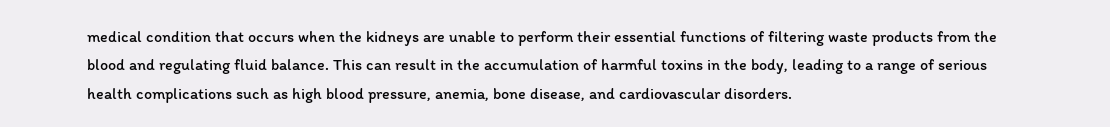medical condition that occurs when the kidneys are unable to perform their essential functions of filtering waste products from the blood and regulating fluid balance. This can result in the accumulation of harmful toxins in the body, leading to a range of serious health complications such as high blood pressure, anemia, bone disease, and cardiovascular disorders.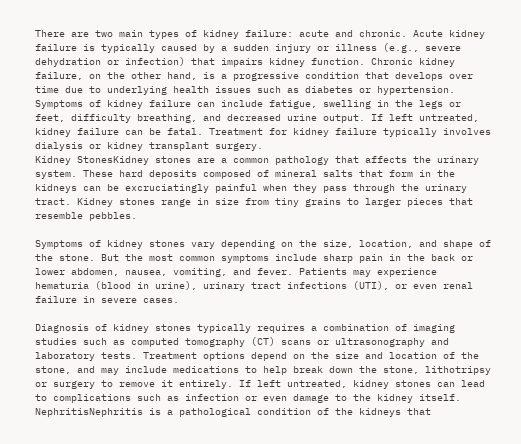There are two main types of kidney failure: acute and chronic. Acute kidney failure is typically caused by a sudden injury or illness (e.g., severe dehydration or infection) that impairs kidney function. Chronic kidney failure, on the other hand, is a progressive condition that develops over time due to underlying health issues such as diabetes or hypertension. Symptoms of kidney failure can include fatigue, swelling in the legs or feet, difficulty breathing, and decreased urine output. If left untreated, kidney failure can be fatal. Treatment for kidney failure typically involves dialysis or kidney transplant surgery.
Kidney StonesKidney stones are a common pathology that affects the urinary system. These hard deposits composed of mineral salts that form in the kidneys can be excruciatingly painful when they pass through the urinary tract. Kidney stones range in size from tiny grains to larger pieces that resemble pebbles.

Symptoms of kidney stones vary depending on the size, location, and shape of the stone. But the most common symptoms include sharp pain in the back or lower abdomen, nausea, vomiting, and fever. Patients may experience hematuria (blood in urine), urinary tract infections (UTI), or even renal failure in severe cases.

Diagnosis of kidney stones typically requires a combination of imaging studies such as computed tomography (CT) scans or ultrasonography and laboratory tests. Treatment options depend on the size and location of the stone, and may include medications to help break down the stone, lithotripsy or surgery to remove it entirely. If left untreated, kidney stones can lead to complications such as infection or even damage to the kidney itself.
NephritisNephritis is a pathological condition of the kidneys that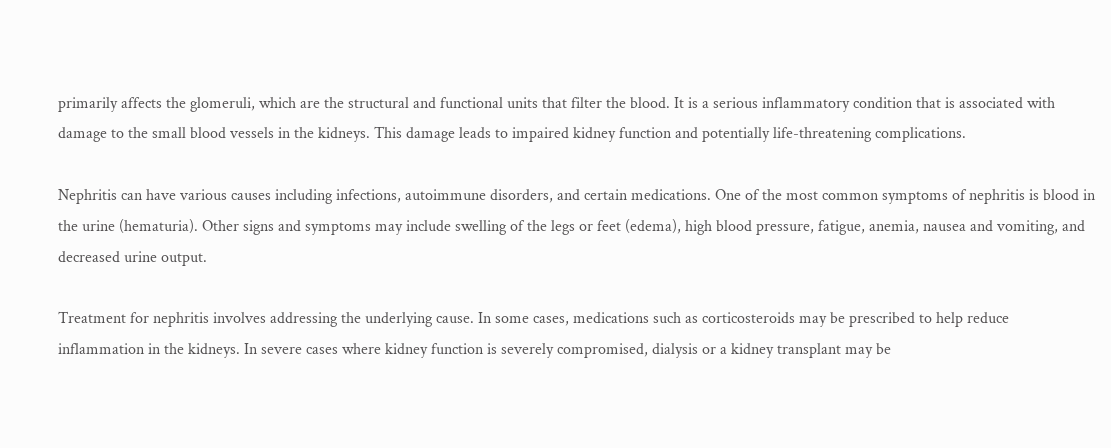primarily affects the glomeruli, which are the structural and functional units that filter the blood. It is a serious inflammatory condition that is associated with damage to the small blood vessels in the kidneys. This damage leads to impaired kidney function and potentially life-threatening complications.

Nephritis can have various causes including infections, autoimmune disorders, and certain medications. One of the most common symptoms of nephritis is blood in the urine (hematuria). Other signs and symptoms may include swelling of the legs or feet (edema), high blood pressure, fatigue, anemia, nausea and vomiting, and decreased urine output.

Treatment for nephritis involves addressing the underlying cause. In some cases, medications such as corticosteroids may be prescribed to help reduce inflammation in the kidneys. In severe cases where kidney function is severely compromised, dialysis or a kidney transplant may be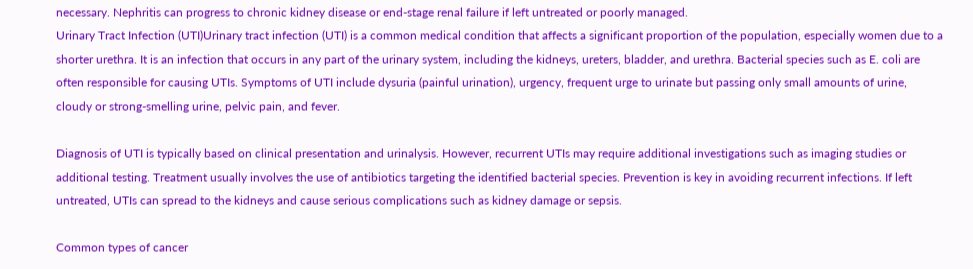necessary. Nephritis can progress to chronic kidney disease or end-stage renal failure if left untreated or poorly managed.
Urinary Tract Infection (UTI)Urinary tract infection (UTI) is a common medical condition that affects a significant proportion of the population, especially women due to a shorter urethra. It is an infection that occurs in any part of the urinary system, including the kidneys, ureters, bladder, and urethra. Bacterial species such as E. coli are often responsible for causing UTIs. Symptoms of UTI include dysuria (painful urination), urgency, frequent urge to urinate but passing only small amounts of urine, cloudy or strong-smelling urine, pelvic pain, and fever.

Diagnosis of UTI is typically based on clinical presentation and urinalysis. However, recurrent UTIs may require additional investigations such as imaging studies or additional testing. Treatment usually involves the use of antibiotics targeting the identified bacterial species. Prevention is key in avoiding recurrent infections. If left untreated, UTIs can spread to the kidneys and cause serious complications such as kidney damage or sepsis.

Common types of cancer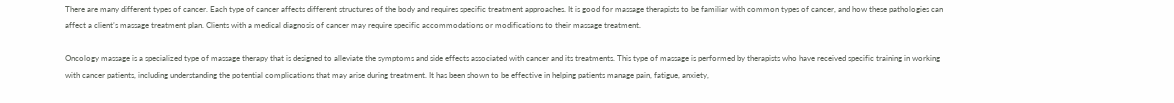There are many different types of cancer. Each type of cancer affects different structures of the body and requires specific treatment approaches. It is good for massage therapists to be familiar with common types of cancer, and how these pathologies can affect a client’s massage treatment plan. Clients with a medical diagnosis of cancer may require specific accommodations or modifications to their massage treatment.

Oncology massage is a specialized type of massage therapy that is designed to alleviate the symptoms and side effects associated with cancer and its treatments. This type of massage is performed by therapists who have received specific training in working with cancer patients, including understanding the potential complications that may arise during treatment. It has been shown to be effective in helping patients manage pain, fatigue, anxiety,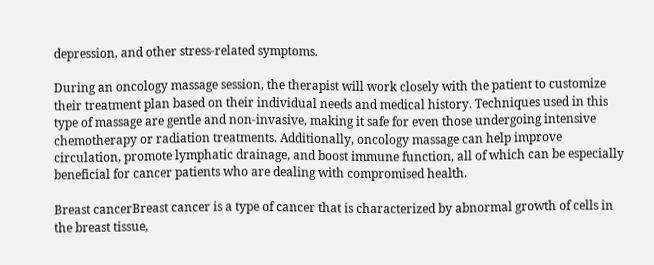depression, and other stress-related symptoms.

During an oncology massage session, the therapist will work closely with the patient to customize their treatment plan based on their individual needs and medical history. Techniques used in this type of massage are gentle and non-invasive, making it safe for even those undergoing intensive chemotherapy or radiation treatments. Additionally, oncology massage can help improve circulation, promote lymphatic drainage, and boost immune function, all of which can be especially beneficial for cancer patients who are dealing with compromised health.

Breast cancerBreast cancer is a type of cancer that is characterized by abnormal growth of cells in the breast tissue,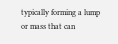typically forming a lump or mass that can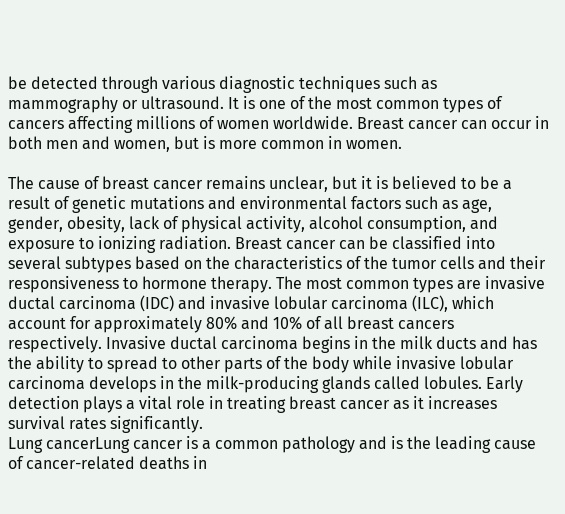be detected through various diagnostic techniques such as mammography or ultrasound. It is one of the most common types of cancers affecting millions of women worldwide. Breast cancer can occur in both men and women, but is more common in women.

The cause of breast cancer remains unclear, but it is believed to be a result of genetic mutations and environmental factors such as age, gender, obesity, lack of physical activity, alcohol consumption, and exposure to ionizing radiation. Breast cancer can be classified into several subtypes based on the characteristics of the tumor cells and their responsiveness to hormone therapy. The most common types are invasive ductal carcinoma (IDC) and invasive lobular carcinoma (ILC), which account for approximately 80% and 10% of all breast cancers respectively. Invasive ductal carcinoma begins in the milk ducts and has the ability to spread to other parts of the body while invasive lobular carcinoma develops in the milk-producing glands called lobules. Early detection plays a vital role in treating breast cancer as it increases survival rates significantly.
Lung cancerLung cancer is a common pathology and is the leading cause of cancer-related deaths in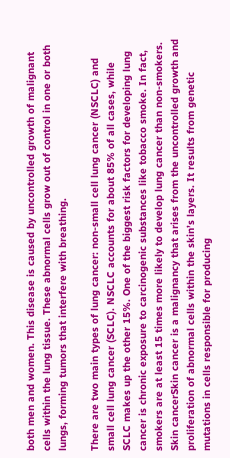both men and women. This disease is caused by uncontrolled growth of malignant cells within the lung tissue. These abnormal cells grow out of control in one or both lungs, forming tumors that interfere with breathing.

There are two main types of lung cancer: non-small cell lung cancer (NSCLC) and small cell lung cancer (SCLC). NSCLC accounts for about 85% of all cases, while SCLC makes up the other 15%. One of the biggest risk factors for developing lung cancer is chronic exposure to carcinogenic substances like tobacco smoke. In fact, smokers are at least 15 times more likely to develop lung cancer than non-smokers.
Skin cancerSkin cancer is a malignancy that arises from the uncontrolled growth and proliferation of abnormal cells within the skin’s layers. It results from genetic mutations in cells responsible for producing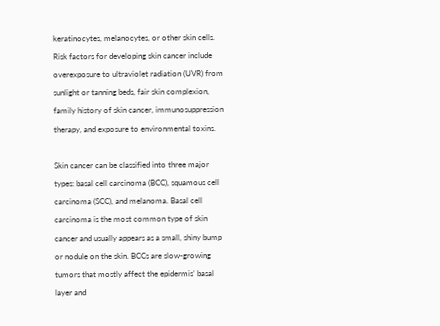keratinocytes, melanocytes, or other skin cells. Risk factors for developing skin cancer include overexposure to ultraviolet radiation (UVR) from sunlight or tanning beds, fair skin complexion, family history of skin cancer, immunosuppression therapy, and exposure to environmental toxins.

Skin cancer can be classified into three major types: basal cell carcinoma (BCC), squamous cell carcinoma (SCC), and melanoma. Basal cell carcinoma is the most common type of skin cancer and usually appears as a small, shiny bump or nodule on the skin. BCCs are slow-growing tumors that mostly affect the epidermis’ basal layer and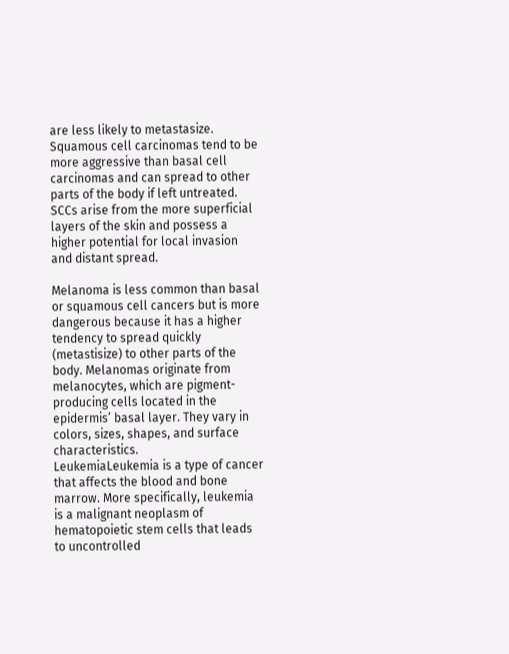are less likely to metastasize. Squamous cell carcinomas tend to be more aggressive than basal cell carcinomas and can spread to other parts of the body if left untreated. SCCs arise from the more superficial layers of the skin and possess a higher potential for local invasion and distant spread.

Melanoma is less common than basal or squamous cell cancers but is more dangerous because it has a higher tendency to spread quickly (metastisize) to other parts of the body. Melanomas originate from melanocytes, which are pigment-producing cells located in the epidermis’ basal layer. They vary in colors, sizes, shapes, and surface characteristics.
LeukemiaLeukemia is a type of cancer that affects the blood and bone marrow. More specifically, leukemia is a malignant neoplasm of hematopoietic stem cells that leads to uncontrolled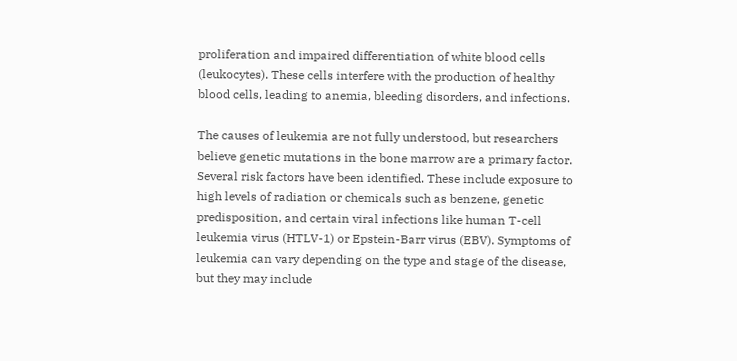proliferation and impaired differentiation of white blood cells (leukocytes). These cells interfere with the production of healthy blood cells, leading to anemia, bleeding disorders, and infections.

The causes of leukemia are not fully understood, but researchers believe genetic mutations in the bone marrow are a primary factor. Several risk factors have been identified. These include exposure to high levels of radiation or chemicals such as benzene, genetic predisposition, and certain viral infections like human T-cell leukemia virus (HTLV-1) or Epstein-Barr virus (EBV). Symptoms of leukemia can vary depending on the type and stage of the disease, but they may include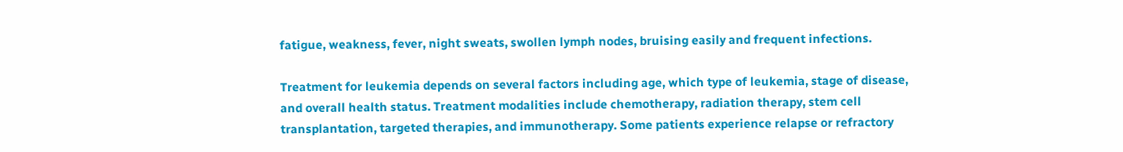fatigue, weakness, fever, night sweats, swollen lymph nodes, bruising easily and frequent infections.

Treatment for leukemia depends on several factors including age, which type of leukemia, stage of disease, and overall health status. Treatment modalities include chemotherapy, radiation therapy, stem cell transplantation, targeted therapies, and immunotherapy. Some patients experience relapse or refractory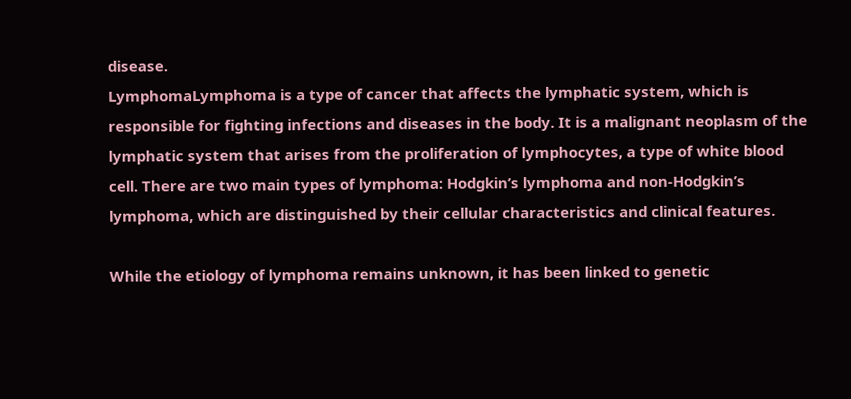disease.
LymphomaLymphoma is a type of cancer that affects the lymphatic system, which is responsible for fighting infections and diseases in the body. It is a malignant neoplasm of the lymphatic system that arises from the proliferation of lymphocytes, a type of white blood cell. There are two main types of lymphoma: Hodgkin’s lymphoma and non-Hodgkin’s lymphoma, which are distinguished by their cellular characteristics and clinical features.

While the etiology of lymphoma remains unknown, it has been linked to genetic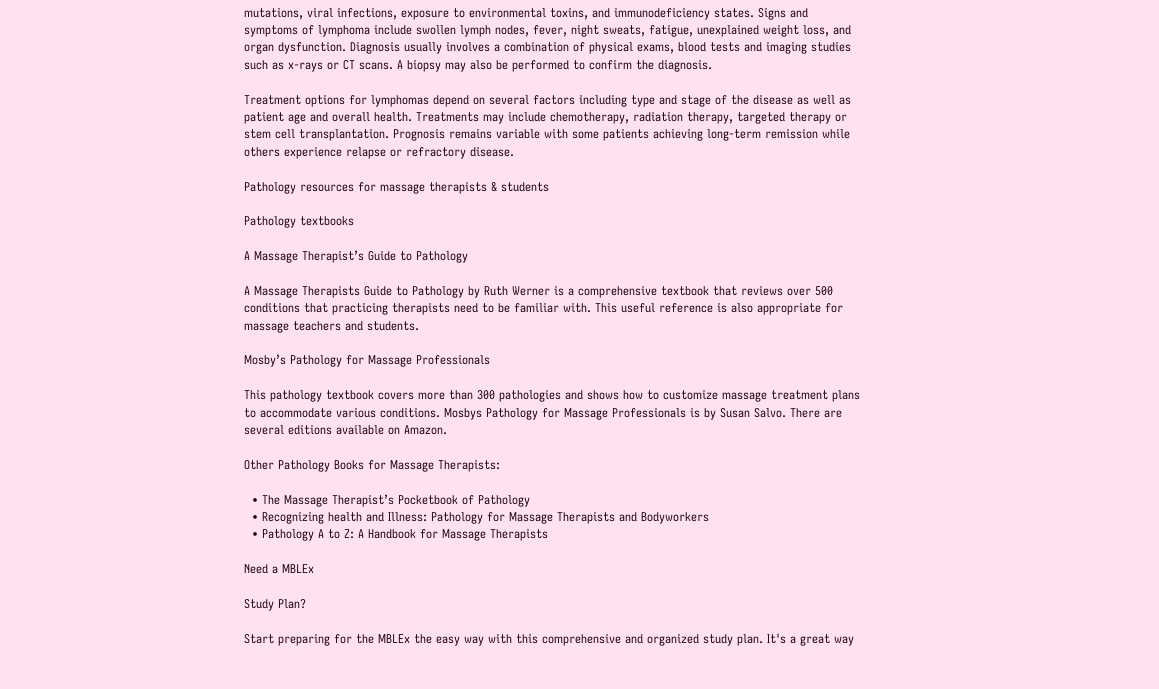mutations, viral infections, exposure to environmental toxins, and immunodeficiency states. Signs and symptoms of lymphoma include swollen lymph nodes, fever, night sweats, fatigue, unexplained weight loss, and organ dysfunction. Diagnosis usually involves a combination of physical exams, blood tests and imaging studies such as x-rays or CT scans. A biopsy may also be performed to confirm the diagnosis.

Treatment options for lymphomas depend on several factors including type and stage of the disease as well as patient age and overall health. Treatments may include chemotherapy, radiation therapy, targeted therapy or stem cell transplantation. Prognosis remains variable with some patients achieving long-term remission while others experience relapse or refractory disease.

Pathology resources for massage therapists & students

Pathology textbooks

A Massage Therapist’s Guide to Pathology

A Massage Therapists Guide to Pathology by Ruth Werner is a comprehensive textbook that reviews over 500 conditions that practicing therapists need to be familiar with. This useful reference is also appropriate for massage teachers and students.

Mosby’s Pathology for Massage Professionals

This pathology textbook covers more than 300 pathologies and shows how to customize massage treatment plans to accommodate various conditions. Mosbys Pathology for Massage Professionals is by Susan Salvo. There are several editions available on Amazon.

Other Pathology Books for Massage Therapists:

  • The Massage Therapist’s Pocketbook of Pathology
  • Recognizing health and Illness: Pathology for Massage Therapists and Bodyworkers
  • Pathology A to Z: A Handbook for Massage Therapists

Need a MBLEx

Study Plan?

Start preparing for the MBLEx the easy way with this comprehensive and organized study plan. It's a great way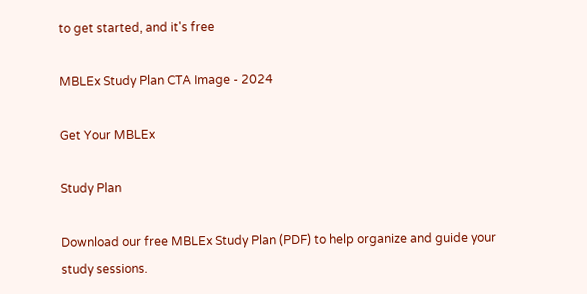to get started, and it's free

MBLEx Study Plan CTA Image - 2024

Get Your MBLEx

Study Plan

Download our free MBLEx Study Plan (PDF) to help organize and guide your study sessions.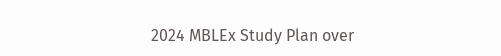2024 MBLEx Study Plan over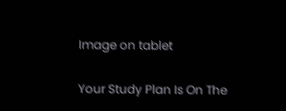Image on tablet

Your Study Plan Is On The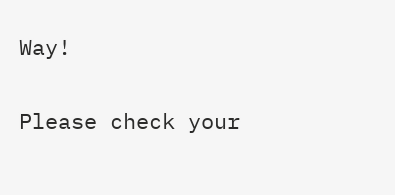Way!

Please check your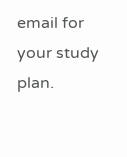email for your study plan.